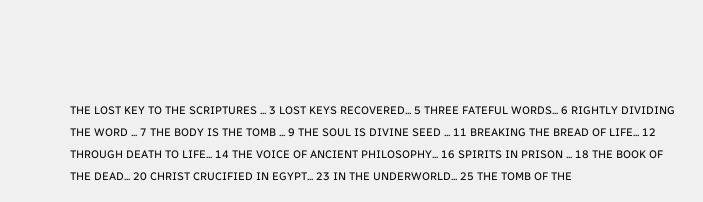THE LOST KEY TO THE SCRIPTURES ... 3 LOST KEYS RECOVERED... 5 THREE FATEFUL WORDS... 6 RIGHTLY DIVIDING THE WORD ... 7 THE BODY IS THE TOMB ... 9 THE SOUL IS DIVINE SEED ... 11 BREAKING THE BREAD OF LIFE... 12 THROUGH DEATH TO LIFE... 14 THE VOICE OF ANCIENT PHILOSOPHY... 16 SPIRITS IN PRISON ... 18 THE BOOK OF THE DEAD... 20 CHRIST CRUCIFIED IN EGYPT... 23 IN THE UNDERWORLD... 25 THE TOMB OF THE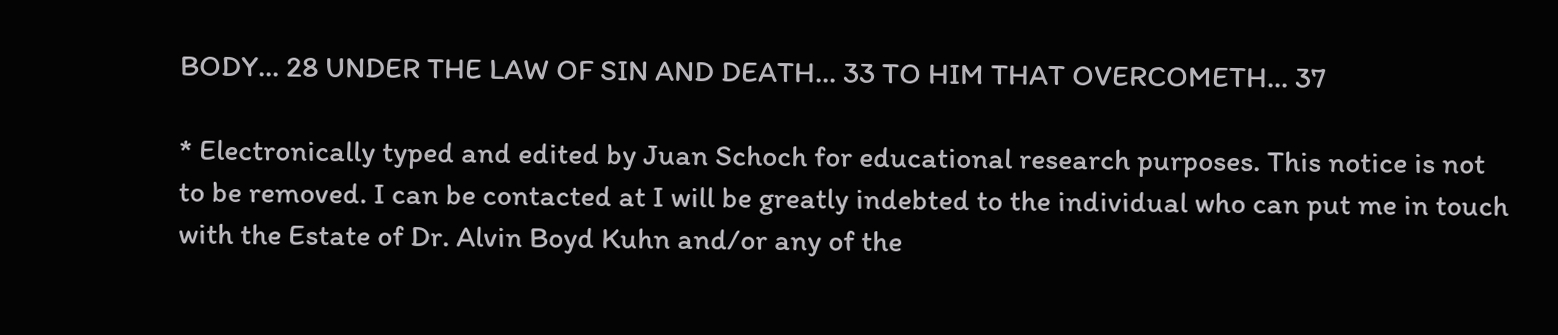BODY... 28 UNDER THE LAW OF SIN AND DEATH... 33 TO HIM THAT OVERCOMETH... 37

* Electronically typed and edited by Juan Schoch for educational research purposes. This notice is not to be removed. I can be contacted at I will be greatly indebted to the individual who can put me in touch with the Estate of Dr. Alvin Boyd Kuhn and/or any of the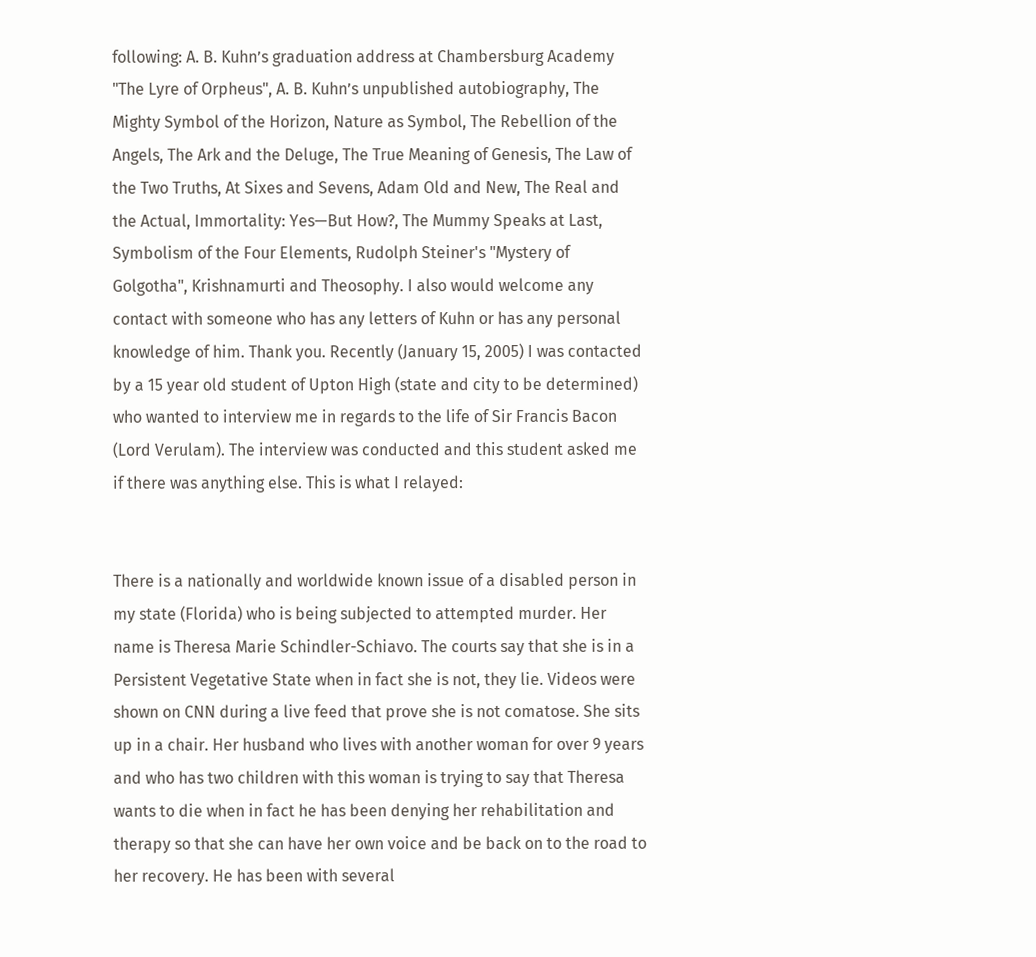following: A. B. Kuhn’s graduation address at Chambersburg Academy "The Lyre of Orpheus", A. B. Kuhn’s unpublished autobiography, The Mighty Symbol of the Horizon, Nature as Symbol, The Rebellion of the Angels, The Ark and the Deluge, The True Meaning of Genesis, The Law of the Two Truths, At Sixes and Sevens, Adam Old and New, The Real and the Actual, Immortality: Yes—But How?, The Mummy Speaks at Last, Symbolism of the Four Elements, Rudolph Steiner's "Mystery of Golgotha", Krishnamurti and Theosophy. I also would welcome any contact with someone who has any letters of Kuhn or has any personal knowledge of him. Thank you. Recently (January 15, 2005) I was contacted by a 15 year old student of Upton High (state and city to be determined) who wanted to interview me in regards to the life of Sir Francis Bacon (Lord Verulam). The interview was conducted and this student asked me if there was anything else. This is what I relayed:


There is a nationally and worldwide known issue of a disabled person in my state (Florida) who is being subjected to attempted murder. Her name is Theresa Marie Schindler-Schiavo. The courts say that she is in a Persistent Vegetative State when in fact she is not, they lie. Videos were shown on CNN during a live feed that prove she is not comatose. She sits up in a chair. Her husband who lives with another woman for over 9 years and who has two children with this woman is trying to say that Theresa wants to die when in fact he has been denying her rehabilitation and therapy so that she can have her own voice and be back on to the road to her recovery. He has been with several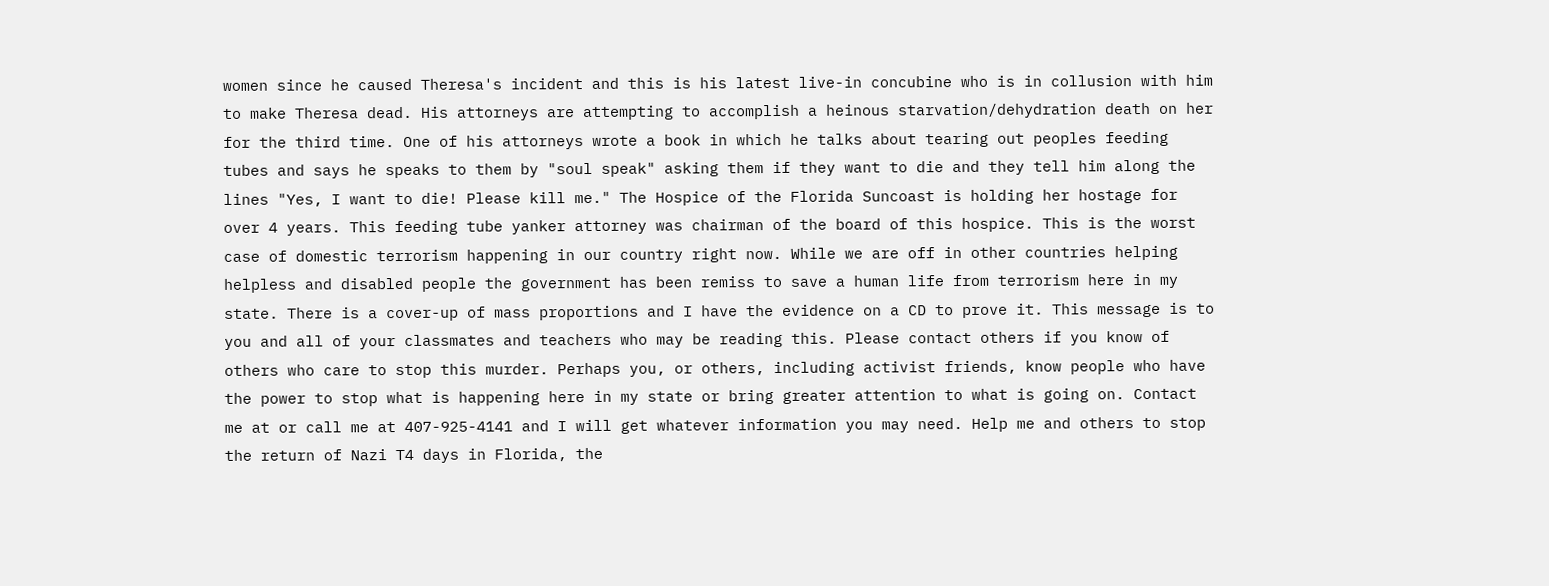women since he caused Theresa's incident and this is his latest live-in concubine who is in collusion with him to make Theresa dead. His attorneys are attempting to accomplish a heinous starvation/dehydration death on her for the third time. One of his attorneys wrote a book in which he talks about tearing out peoples feeding tubes and says he speaks to them by "soul speak" asking them if they want to die and they tell him along the lines "Yes, I want to die! Please kill me." The Hospice of the Florida Suncoast is holding her hostage for over 4 years. This feeding tube yanker attorney was chairman of the board of this hospice. This is the worst case of domestic terrorism happening in our country right now. While we are off in other countries helping helpless and disabled people the government has been remiss to save a human life from terrorism here in my state. There is a cover-up of mass proportions and I have the evidence on a CD to prove it. This message is to you and all of your classmates and teachers who may be reading this. Please contact others if you know of others who care to stop this murder. Perhaps you, or others, including activist friends, know people who have the power to stop what is happening here in my state or bring greater attention to what is going on. Contact me at or call me at 407-925-4141 and I will get whatever information you may need. Help me and others to stop the return of Nazi T4 days in Florida, the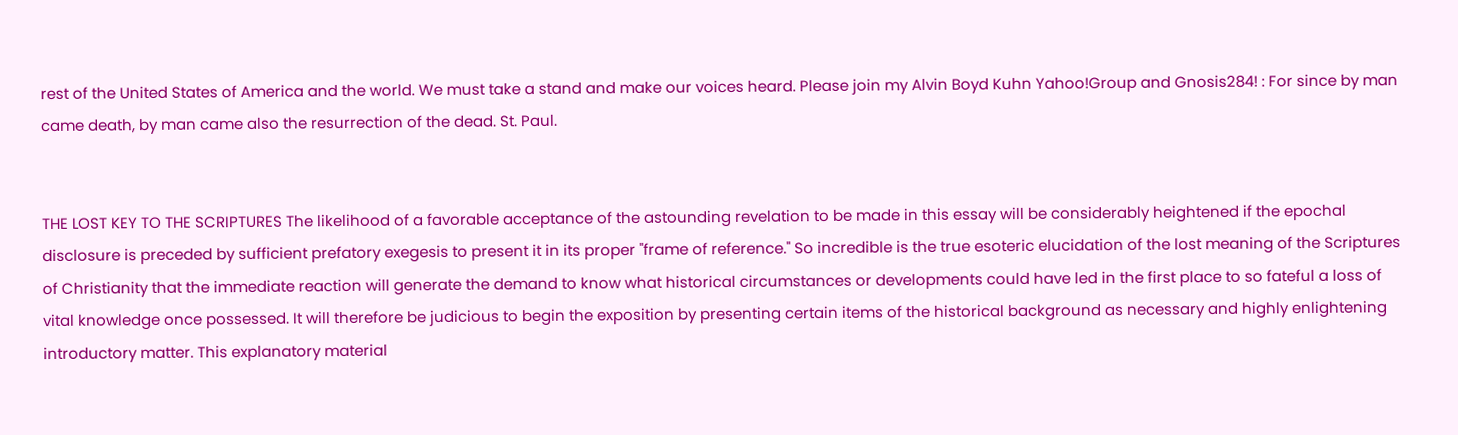rest of the United States of America and the world. We must take a stand and make our voices heard. Please join my Alvin Boyd Kuhn Yahoo!Group and Gnosis284! : For since by man came death, by man came also the resurrection of the dead. St. Paul.


THE LOST KEY TO THE SCRIPTURES The likelihood of a favorable acceptance of the astounding revelation to be made in this essay will be considerably heightened if the epochal disclosure is preceded by sufficient prefatory exegesis to present it in its proper "frame of reference." So incredible is the true esoteric elucidation of the lost meaning of the Scriptures of Christianity that the immediate reaction will generate the demand to know what historical circumstances or developments could have led in the first place to so fateful a loss of vital knowledge once possessed. It will therefore be judicious to begin the exposition by presenting certain items of the historical background as necessary and highly enlightening introductory matter. This explanatory material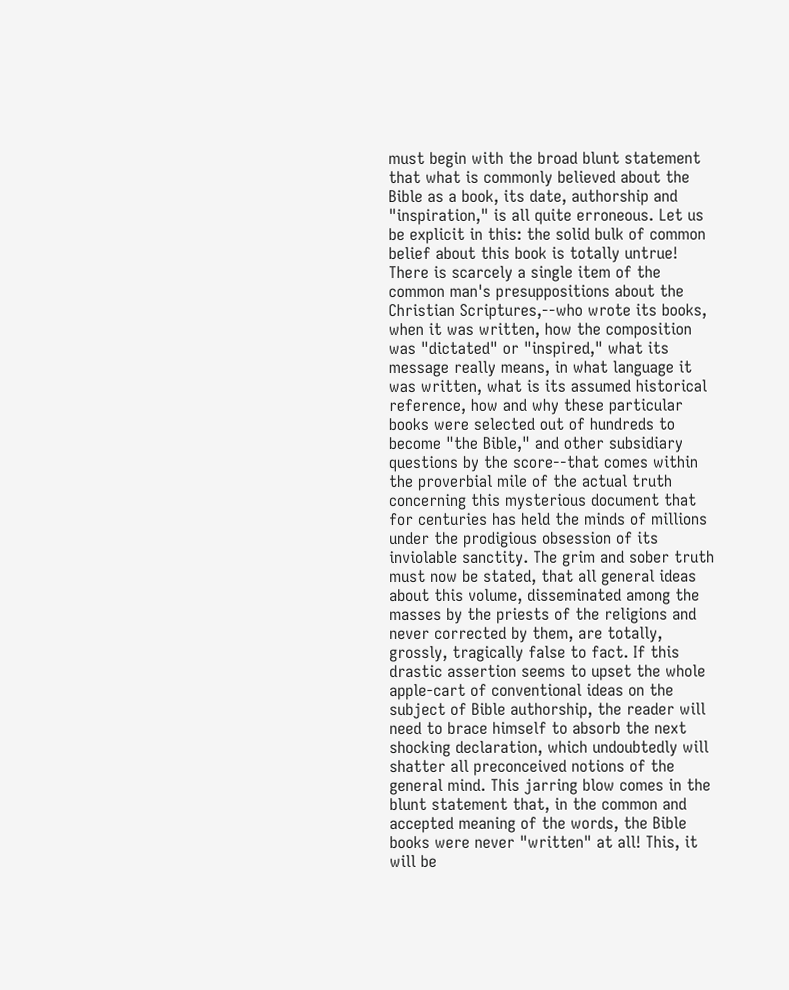must begin with the broad blunt statement that what is commonly believed about the Bible as a book, its date, authorship and "inspiration," is all quite erroneous. Let us be explicit in this: the solid bulk of common belief about this book is totally untrue! There is scarcely a single item of the common man's presuppositions about the Christian Scriptures,--who wrote its books, when it was written, how the composition was "dictated" or "inspired," what its message really means, in what language it was written, what is its assumed historical reference, how and why these particular books were selected out of hundreds to become "the Bible," and other subsidiary questions by the score--that comes within the proverbial mile of the actual truth concerning this mysterious document that for centuries has held the minds of millions under the prodigious obsession of its inviolable sanctity. The grim and sober truth must now be stated, that all general ideas about this volume, disseminated among the masses by the priests of the religions and never corrected by them, are totally, grossly, tragically false to fact. If this drastic assertion seems to upset the whole apple-cart of conventional ideas on the subject of Bible authorship, the reader will need to brace himself to absorb the next shocking declaration, which undoubtedly will shatter all preconceived notions of the general mind. This jarring blow comes in the blunt statement that, in the common and accepted meaning of the words, the Bible books were never "written" at all! This, it will be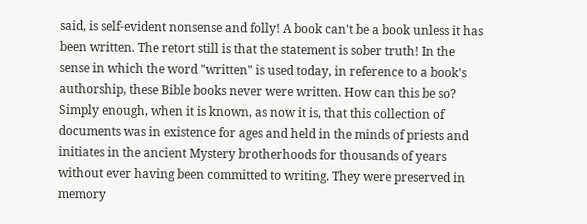said, is self-evident nonsense and folly! A book can't be a book unless it has been written. The retort still is that the statement is sober truth! In the sense in which the word "written" is used today, in reference to a book's authorship, these Bible books never were written. How can this be so? Simply enough, when it is known, as now it is, that this collection of documents was in existence for ages and held in the minds of priests and initiates in the ancient Mystery brotherhoods for thousands of years without ever having been committed to writing. They were preserved in memory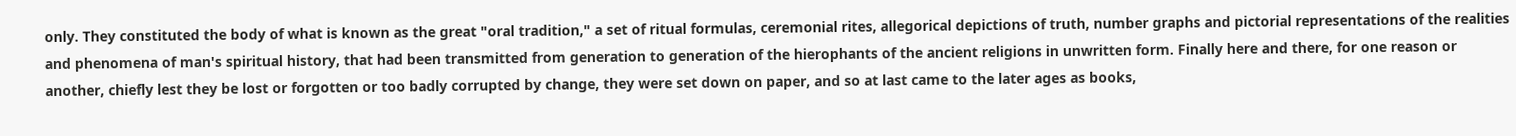only. They constituted the body of what is known as the great "oral tradition," a set of ritual formulas, ceremonial rites, allegorical depictions of truth, number graphs and pictorial representations of the realities and phenomena of man's spiritual history, that had been transmitted from generation to generation of the hierophants of the ancient religions in unwritten form. Finally here and there, for one reason or another, chiefly lest they be lost or forgotten or too badly corrupted by change, they were set down on paper, and so at last came to the later ages as books,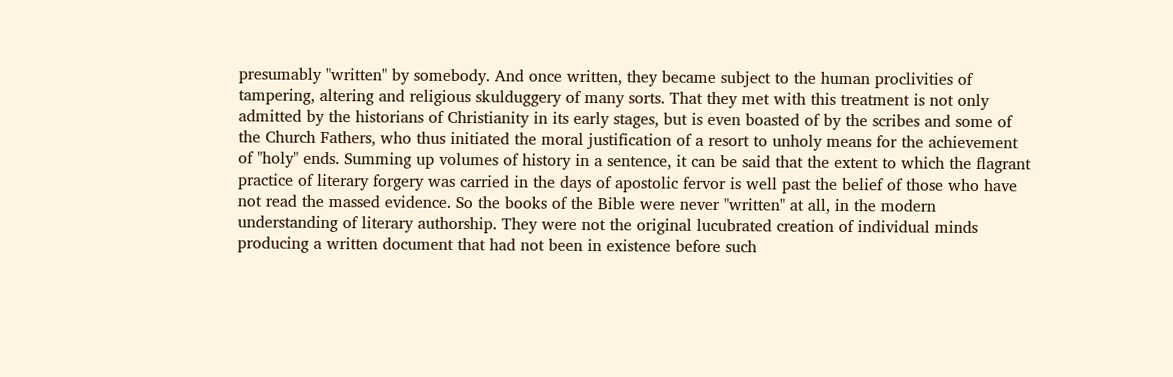presumably "written" by somebody. And once written, they became subject to the human proclivities of tampering, altering and religious skulduggery of many sorts. That they met with this treatment is not only admitted by the historians of Christianity in its early stages, but is even boasted of by the scribes and some of the Church Fathers, who thus initiated the moral justification of a resort to unholy means for the achievement of "holy" ends. Summing up volumes of history in a sentence, it can be said that the extent to which the flagrant practice of literary forgery was carried in the days of apostolic fervor is well past the belief of those who have not read the massed evidence. So the books of the Bible were never "written" at all, in the modern understanding of literary authorship. They were not the original lucubrated creation of individual minds producing a written document that had not been in existence before such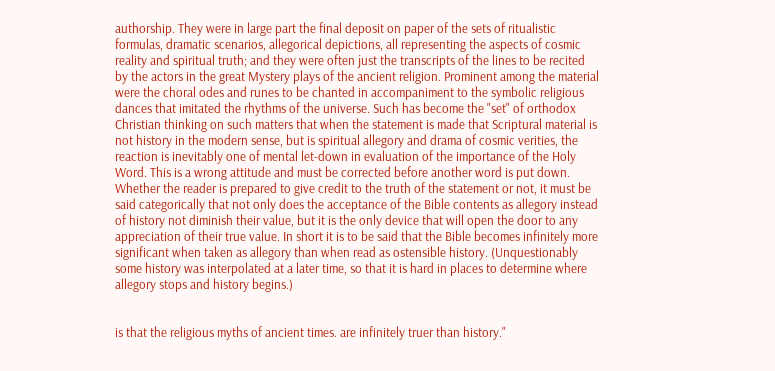authorship. They were in large part the final deposit on paper of the sets of ritualistic formulas, dramatic scenarios, allegorical depictions, all representing the aspects of cosmic reality and spiritual truth; and they were often just the transcripts of the lines to be recited by the actors in the great Mystery plays of the ancient religion. Prominent among the material were the choral odes and runes to be chanted in accompaniment to the symbolic religious dances that imitated the rhythms of the universe. Such has become the "set" of orthodox Christian thinking on such matters that when the statement is made that Scriptural material is not history in the modern sense, but is spiritual allegory and drama of cosmic verities, the reaction is inevitably one of mental let-down in evaluation of the importance of the Holy Word. This is a wrong attitude and must be corrected before another word is put down. Whether the reader is prepared to give credit to the truth of the statement or not, it must be said categorically that not only does the acceptance of the Bible contents as allegory instead of history not diminish their value, but it is the only device that will open the door to any appreciation of their true value. In short it is to be said that the Bible becomes infinitely more significant when taken as allegory than when read as ostensible history. (Unquestionably some history was interpolated at a later time, so that it is hard in places to determine where allegory stops and history begins.)


is that the religious myths of ancient times. are infinitely truer than history."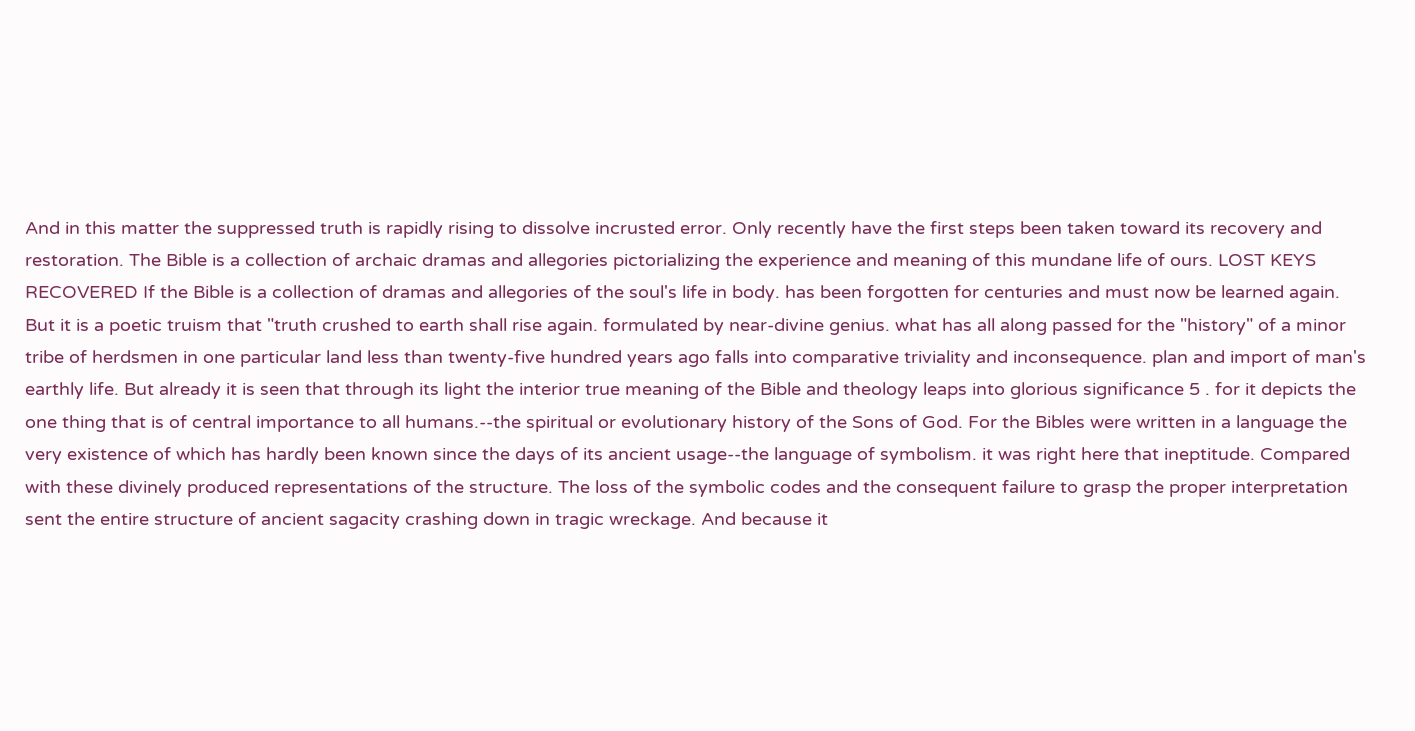And in this matter the suppressed truth is rapidly rising to dissolve incrusted error. Only recently have the first steps been taken toward its recovery and restoration. The Bible is a collection of archaic dramas and allegories pictorializing the experience and meaning of this mundane life of ours. LOST KEYS RECOVERED If the Bible is a collection of dramas and allegories of the soul's life in body. has been forgotten for centuries and must now be learned again. But it is a poetic truism that "truth crushed to earth shall rise again. formulated by near-divine genius. what has all along passed for the "history" of a minor tribe of herdsmen in one particular land less than twenty-five hundred years ago falls into comparative triviality and inconsequence. plan and import of man's earthly life. But already it is seen that through its light the interior true meaning of the Bible and theology leaps into glorious significance 5 . for it depicts the one thing that is of central importance to all humans.--the spiritual or evolutionary history of the Sons of God. For the Bibles were written in a language the very existence of which has hardly been known since the days of its ancient usage--the language of symbolism. it was right here that ineptitude. Compared with these divinely produced representations of the structure. The loss of the symbolic codes and the consequent failure to grasp the proper interpretation sent the entire structure of ancient sagacity crashing down in tragic wreckage. And because it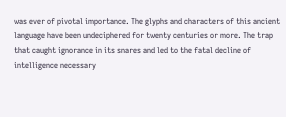was ever of pivotal importance. The glyphs and characters of this ancient language have been undeciphered for twenty centuries or more. The trap that caught ignorance in its snares and led to the fatal decline of intelligence necessary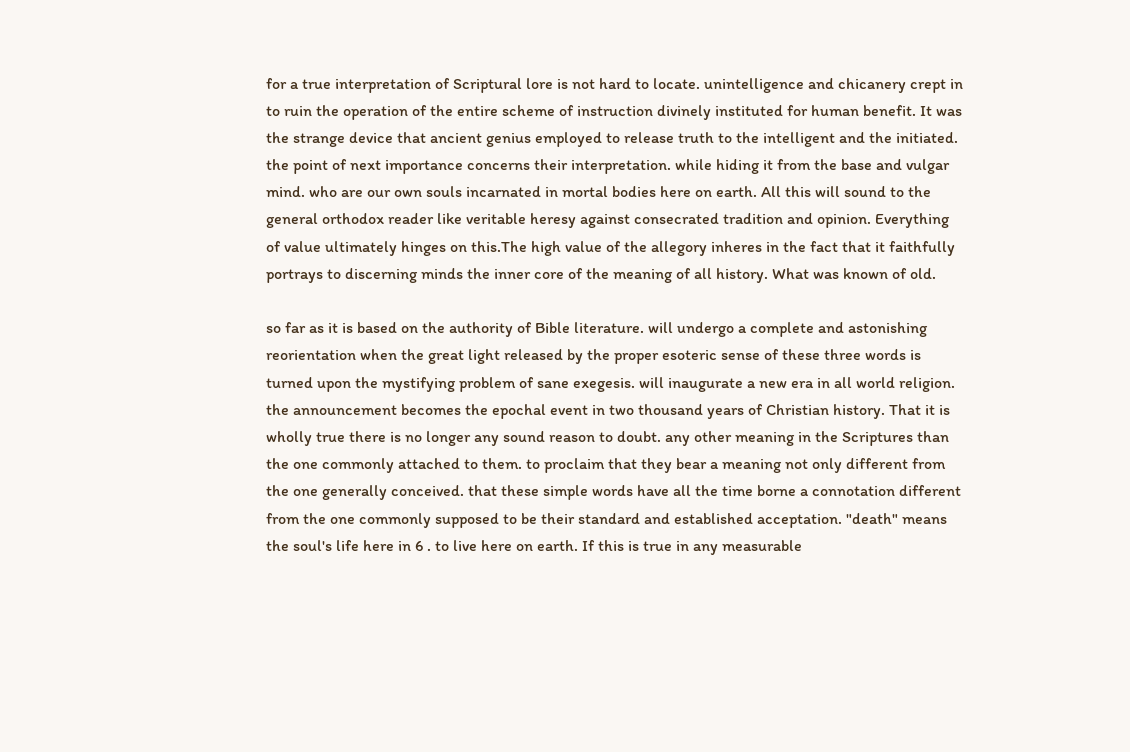for a true interpretation of Scriptural lore is not hard to locate. unintelligence and chicanery crept in to ruin the operation of the entire scheme of instruction divinely instituted for human benefit. It was the strange device that ancient genius employed to release truth to the intelligent and the initiated. the point of next importance concerns their interpretation. while hiding it from the base and vulgar mind. who are our own souls incarnated in mortal bodies here on earth. All this will sound to the general orthodox reader like veritable heresy against consecrated tradition and opinion. Everything of value ultimately hinges on this.The high value of the allegory inheres in the fact that it faithfully portrays to discerning minds the inner core of the meaning of all history. What was known of old.

so far as it is based on the authority of Bible literature. will undergo a complete and astonishing reorientation when the great light released by the proper esoteric sense of these three words is turned upon the mystifying problem of sane exegesis. will inaugurate a new era in all world religion. the announcement becomes the epochal event in two thousand years of Christian history. That it is wholly true there is no longer any sound reason to doubt. any other meaning in the Scriptures than the one commonly attached to them. to proclaim that they bear a meaning not only different from the one generally conceived. that these simple words have all the time borne a connotation different from the one commonly supposed to be their standard and established acceptation. "death" means the soul's life here in 6 . to live here on earth. If this is true in any measurable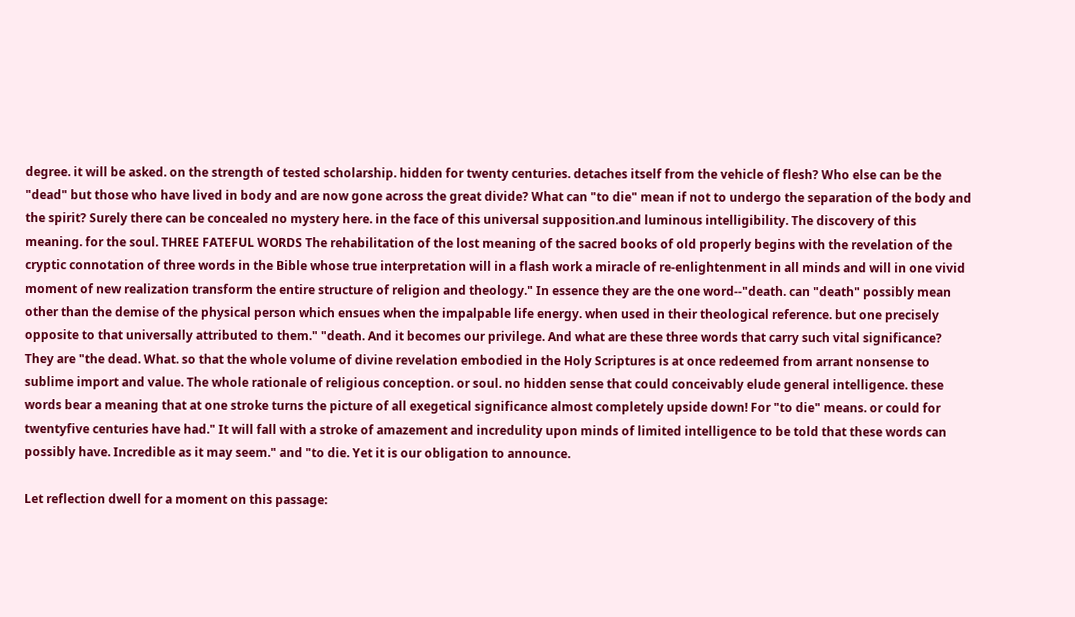degree. it will be asked. on the strength of tested scholarship. hidden for twenty centuries. detaches itself from the vehicle of flesh? Who else can be the "dead" but those who have lived in body and are now gone across the great divide? What can "to die" mean if not to undergo the separation of the body and the spirit? Surely there can be concealed no mystery here. in the face of this universal supposition.and luminous intelligibility. The discovery of this meaning. for the soul. THREE FATEFUL WORDS The rehabilitation of the lost meaning of the sacred books of old properly begins with the revelation of the cryptic connotation of three words in the Bible whose true interpretation will in a flash work a miracle of re-enlightenment in all minds and will in one vivid moment of new realization transform the entire structure of religion and theology." In essence they are the one word--"death. can "death" possibly mean other than the demise of the physical person which ensues when the impalpable life energy. when used in their theological reference. but one precisely opposite to that universally attributed to them." "death. And it becomes our privilege. And what are these three words that carry such vital significance? They are "the dead. What. so that the whole volume of divine revelation embodied in the Holy Scriptures is at once redeemed from arrant nonsense to sublime import and value. The whole rationale of religious conception. or soul. no hidden sense that could conceivably elude general intelligence. these words bear a meaning that at one stroke turns the picture of all exegetical significance almost completely upside down! For "to die" means. or could for twentyfive centuries have had." It will fall with a stroke of amazement and incredulity upon minds of limited intelligence to be told that these words can possibly have. Incredible as it may seem." and "to die. Yet it is our obligation to announce.

Let reflection dwell for a moment on this passage: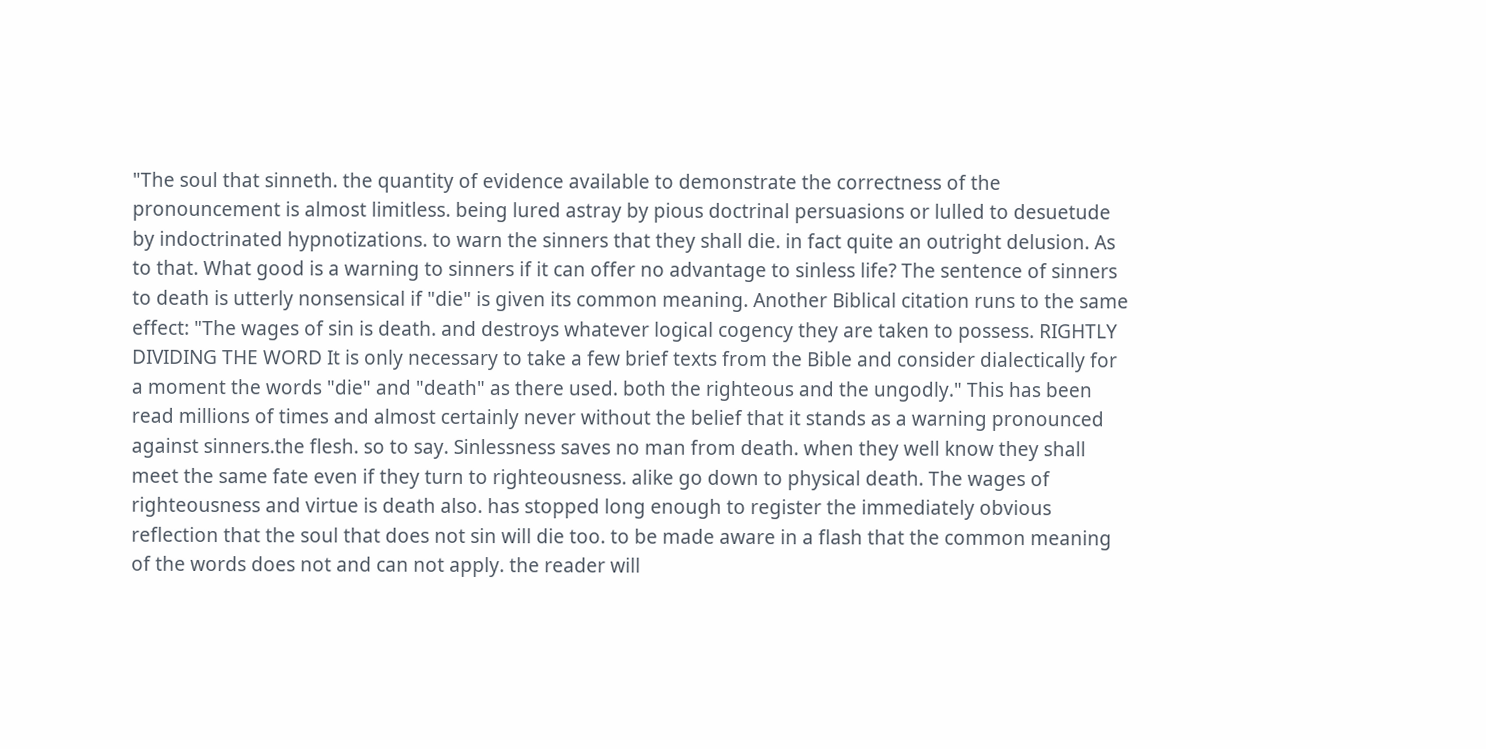"The soul that sinneth. the quantity of evidence available to demonstrate the correctness of the pronouncement is almost limitless. being lured astray by pious doctrinal persuasions or lulled to desuetude by indoctrinated hypnotizations. to warn the sinners that they shall die. in fact quite an outright delusion. As to that. What good is a warning to sinners if it can offer no advantage to sinless life? The sentence of sinners to death is utterly nonsensical if "die" is given its common meaning. Another Biblical citation runs to the same effect: "The wages of sin is death. and destroys whatever logical cogency they are taken to possess. RIGHTLY DIVIDING THE WORD It is only necessary to take a few brief texts from the Bible and consider dialectically for a moment the words "die" and "death" as there used. both the righteous and the ungodly." This has been read millions of times and almost certainly never without the belief that it stands as a warning pronounced against sinners.the flesh. so to say. Sinlessness saves no man from death. when they well know they shall meet the same fate even if they turn to righteousness. alike go down to physical death. The wages of righteousness and virtue is death also. has stopped long enough to register the immediately obvious reflection that the soul that does not sin will die too. to be made aware in a flash that the common meaning of the words does not and can not apply. the reader will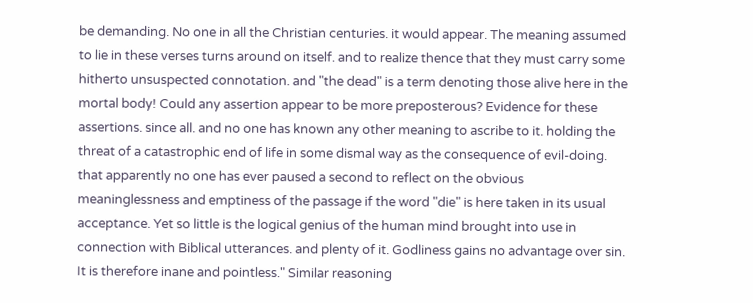be demanding. No one in all the Christian centuries. it would appear. The meaning assumed to lie in these verses turns around on itself. and to realize thence that they must carry some hitherto unsuspected connotation. and "the dead" is a term denoting those alive here in the mortal body! Could any assertion appear to be more preposterous? Evidence for these assertions. since all. and no one has known any other meaning to ascribe to it. holding the threat of a catastrophic end of life in some dismal way as the consequence of evil-doing. that apparently no one has ever paused a second to reflect on the obvious meaninglessness and emptiness of the passage if the word "die" is here taken in its usual acceptance. Yet so little is the logical genius of the human mind brought into use in connection with Biblical utterances. and plenty of it. Godliness gains no advantage over sin. It is therefore inane and pointless." Similar reasoning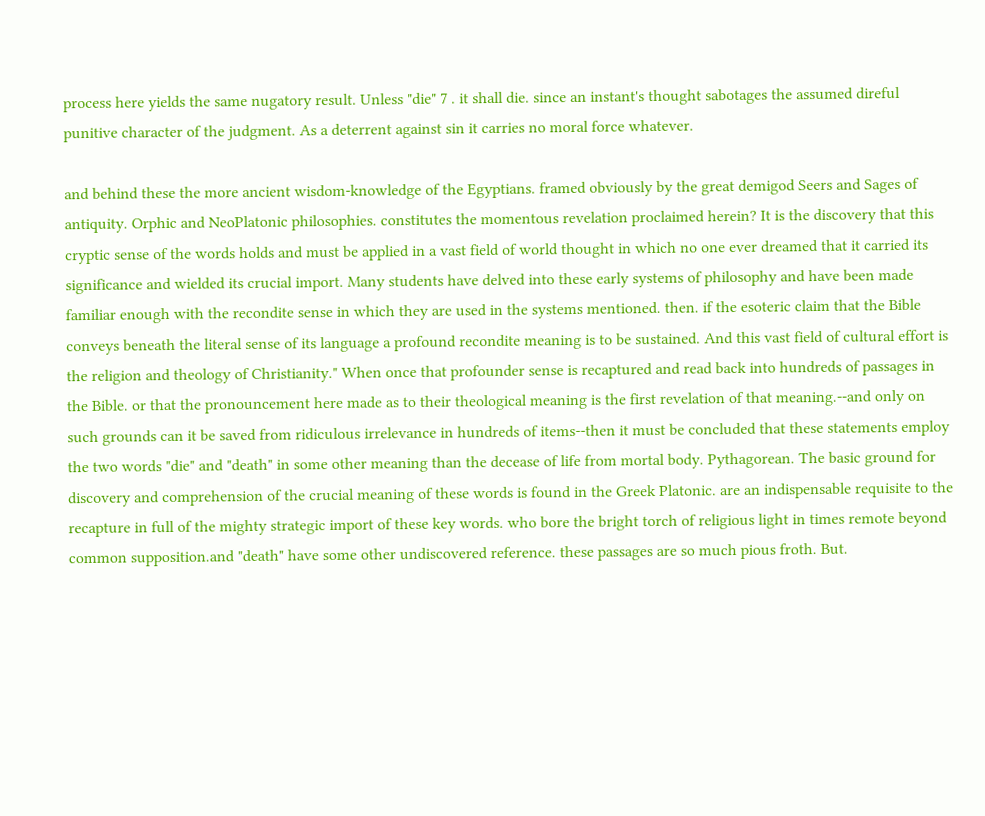process here yields the same nugatory result. Unless "die" 7 . it shall die. since an instant's thought sabotages the assumed direful punitive character of the judgment. As a deterrent against sin it carries no moral force whatever.

and behind these the more ancient wisdom-knowledge of the Egyptians. framed obviously by the great demigod Seers and Sages of antiquity. Orphic and NeoPlatonic philosophies. constitutes the momentous revelation proclaimed herein? It is the discovery that this cryptic sense of the words holds and must be applied in a vast field of world thought in which no one ever dreamed that it carried its significance and wielded its crucial import. Many students have delved into these early systems of philosophy and have been made familiar enough with the recondite sense in which they are used in the systems mentioned. then. if the esoteric claim that the Bible conveys beneath the literal sense of its language a profound recondite meaning is to be sustained. And this vast field of cultural effort is the religion and theology of Christianity." When once that profounder sense is recaptured and read back into hundreds of passages in the Bible. or that the pronouncement here made as to their theological meaning is the first revelation of that meaning.--and only on such grounds can it be saved from ridiculous irrelevance in hundreds of items--then it must be concluded that these statements employ the two words "die" and "death" in some other meaning than the decease of life from mortal body. Pythagorean. The basic ground for discovery and comprehension of the crucial meaning of these words is found in the Greek Platonic. are an indispensable requisite to the recapture in full of the mighty strategic import of these key words. who bore the bright torch of religious light in times remote beyond common supposition.and "death" have some other undiscovered reference. these passages are so much pious froth. But.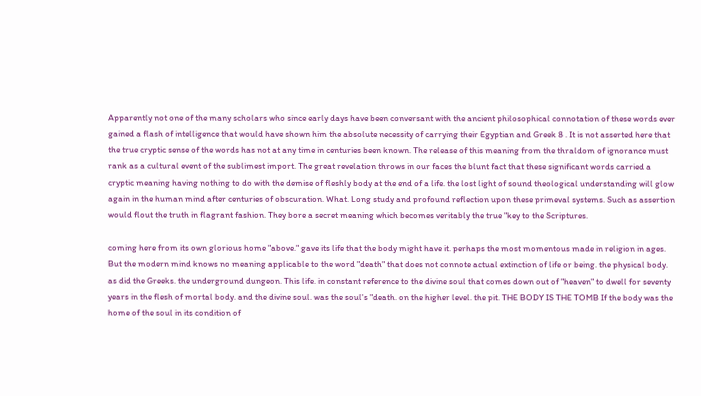Apparently not one of the many scholars who since early days have been conversant with the ancient philosophical connotation of these words ever gained a flash of intelligence that would have shown him the absolute necessity of carrying their Egyptian and Greek 8 . It is not asserted here that the true cryptic sense of the words has not at any time in centuries been known. The release of this meaning from the thraldom of ignorance must rank as a cultural event of the sublimest import. The great revelation throws in our faces the blunt fact that these significant words carried a cryptic meaning having nothing to do with the demise of fleshly body at the end of a life. the lost light of sound theological understanding will glow again in the human mind after centuries of obscuration. What. Long study and profound reflection upon these primeval systems. Such as assertion would flout the truth in flagrant fashion. They bore a secret meaning which becomes veritably the true "key to the Scriptures.

coming here from its own glorious home "above." gave its life that the body might have it. perhaps the most momentous made in religion in ages. But the modern mind knows no meaning applicable to the word "death" that does not connote actual extinction of life or being. the physical body. as did the Greeks. the underground dungeon. This life. in constant reference to the divine soul that comes down out of "heaven" to dwell for seventy years in the flesh of mortal body. and the divine soul. was the soul's "death. on the higher level. the pit. THE BODY IS THE TOMB If the body was the home of the soul in its condition of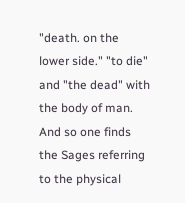"death. on the lower side." "to die" and "the dead" with the body of man. And so one finds the Sages referring to the physical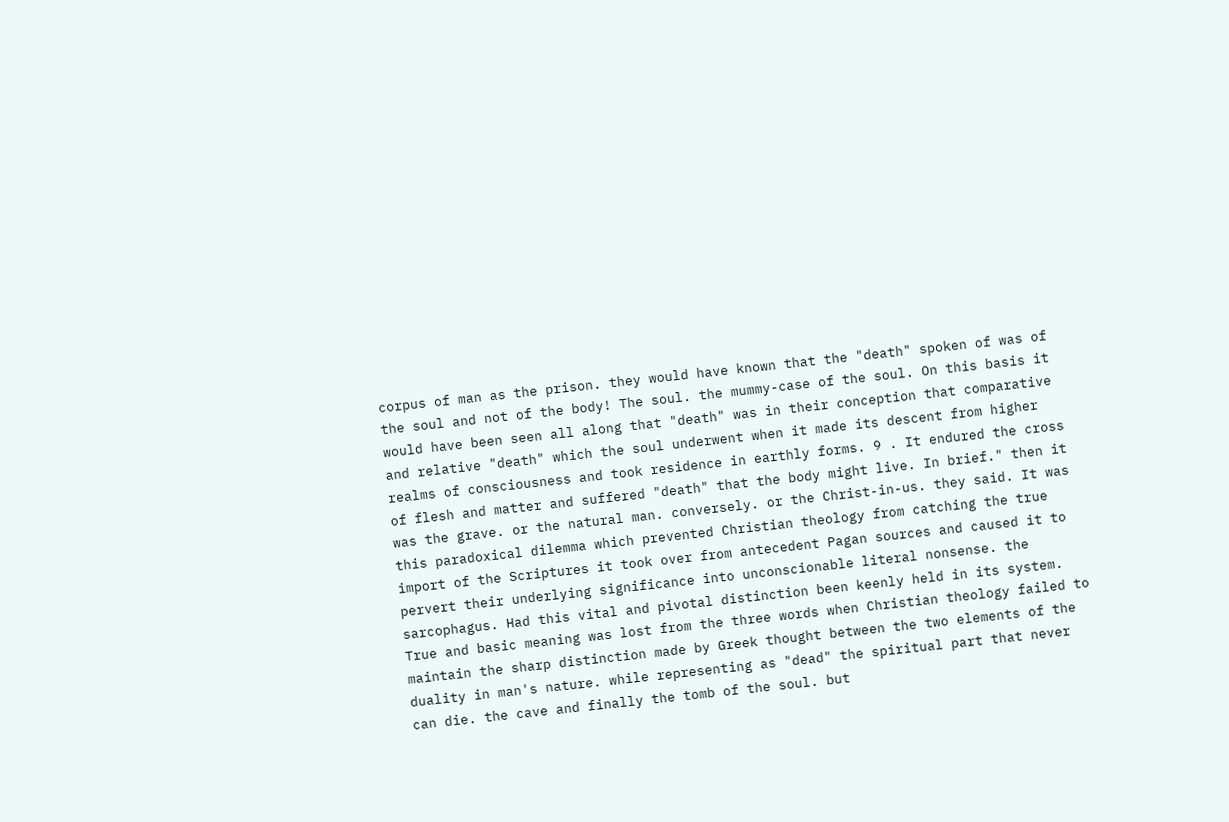corpus of man as the prison. they would have known that the "death" spoken of was of the soul and not of the body! The soul. the mummy-case of the soul. On this basis it would have been seen all along that "death" was in their conception that comparative and relative "death" which the soul underwent when it made its descent from higher realms of consciousness and took residence in earthly forms. 9 . It endured the cross of flesh and matter and suffered "death" that the body might live. In brief." then it was the grave. or the natural man. conversely. or the Christ-in-us. they said. It was this paradoxical dilemma which prevented Christian theology from catching the true import of the Scriptures it took over from antecedent Pagan sources and caused it to pervert their underlying significance into unconscionable literal nonsense. the sarcophagus. Had this vital and pivotal distinction been keenly held in its system. True and basic meaning was lost from the three words when Christian theology failed to maintain the sharp distinction made by Greek thought between the two elements of the duality in man's nature. while representing as "dead" the spiritual part that never can die. the cave and finally the tomb of the soul. but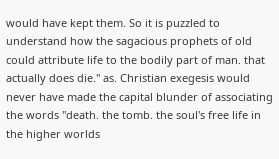would have kept them. So it is puzzled to understand how the sagacious prophets of old could attribute life to the bodily part of man. that actually does die." as. Christian exegesis would never have made the capital blunder of associating the words "death. the tomb. the soul's free life in the higher worlds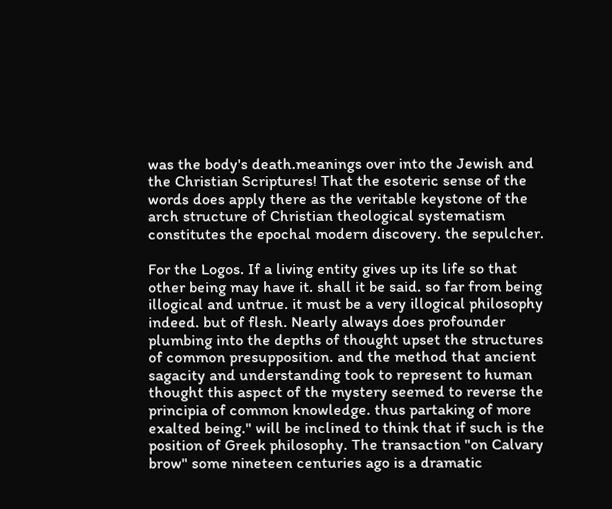was the body's death.meanings over into the Jewish and the Christian Scriptures! That the esoteric sense of the words does apply there as the veritable keystone of the arch structure of Christian theological systematism constitutes the epochal modern discovery. the sepulcher.

For the Logos. If a living entity gives up its life so that other being may have it. shall it be said. so far from being illogical and untrue. it must be a very illogical philosophy indeed. but of flesh. Nearly always does profounder plumbing into the depths of thought upset the structures of common presupposition. and the method that ancient sagacity and understanding took to represent to human thought this aspect of the mystery seemed to reverse the principia of common knowledge. thus partaking of more exalted being." will be inclined to think that if such is the position of Greek philosophy. The transaction "on Calvary brow" some nineteen centuries ago is a dramatic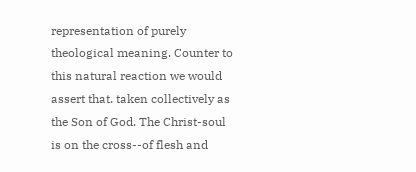representation of purely theological meaning. Counter to this natural reaction we would assert that. taken collectively as the Son of God. The Christ-soul is on the cross--of flesh and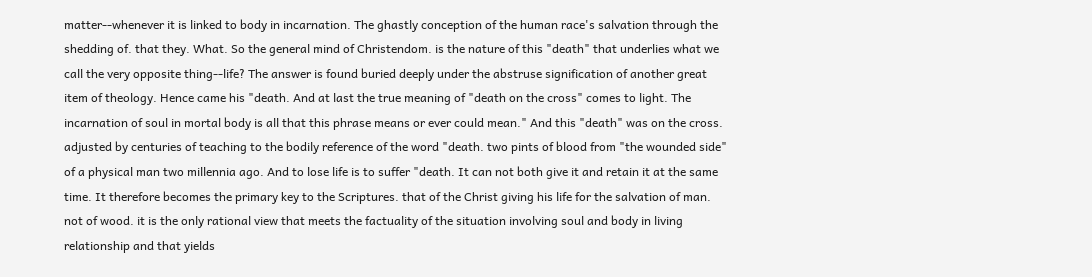matter--whenever it is linked to body in incarnation. The ghastly conception of the human race's salvation through the shedding of. that they. What. So the general mind of Christendom. is the nature of this "death" that underlies what we call the very opposite thing--life? The answer is found buried deeply under the abstruse signification of another great item of theology. Hence came his "death. And at last the true meaning of "death on the cross" comes to light. The incarnation of soul in mortal body is all that this phrase means or ever could mean." And this "death" was on the cross. adjusted by centuries of teaching to the bodily reference of the word "death. two pints of blood from "the wounded side" of a physical man two millennia ago. And to lose life is to suffer "death. It can not both give it and retain it at the same time. It therefore becomes the primary key to the Scriptures. that of the Christ giving his life for the salvation of man. not of wood. it is the only rational view that meets the factuality of the situation involving soul and body in living relationship and that yields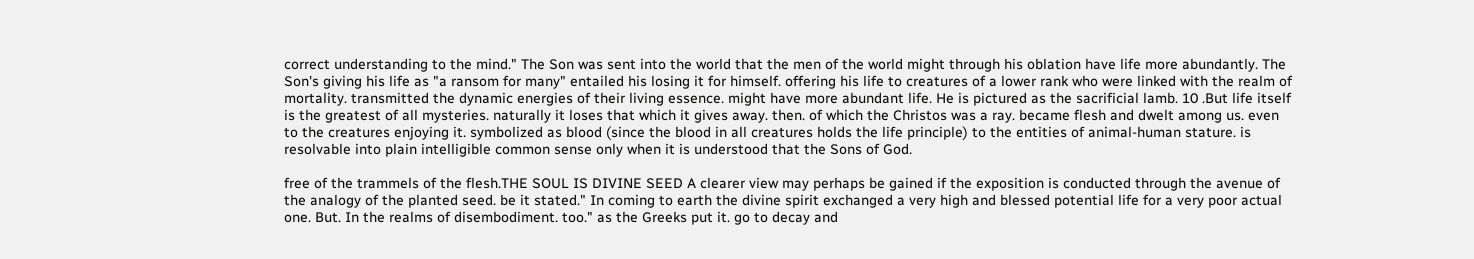correct understanding to the mind." The Son was sent into the world that the men of the world might through his oblation have life more abundantly. The Son's giving his life as "a ransom for many" entailed his losing it for himself. offering his life to creatures of a lower rank who were linked with the realm of mortality. transmitted the dynamic energies of their living essence. might have more abundant life. He is pictured as the sacrificial lamb. 10 .But life itself is the greatest of all mysteries. naturally it loses that which it gives away. then. of which the Christos was a ray. became flesh and dwelt among us. even to the creatures enjoying it. symbolized as blood (since the blood in all creatures holds the life principle) to the entities of animal-human stature. is resolvable into plain intelligible common sense only when it is understood that the Sons of God.

free of the trammels of the flesh.THE SOUL IS DIVINE SEED A clearer view may perhaps be gained if the exposition is conducted through the avenue of the analogy of the planted seed. be it stated." In coming to earth the divine spirit exchanged a very high and blessed potential life for a very poor actual one. But. In the realms of disembodiment. too." as the Greeks put it. go to decay and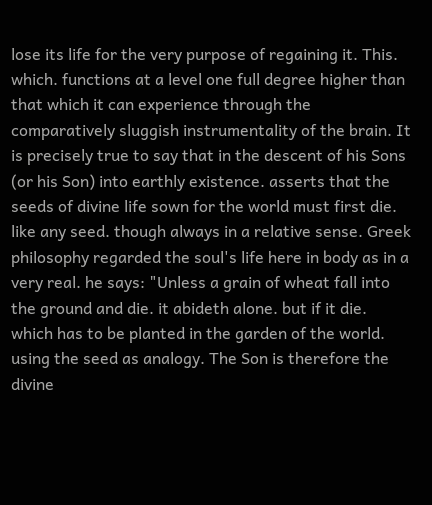lose its life for the very purpose of regaining it. This. which. functions at a level one full degree higher than that which it can experience through the comparatively sluggish instrumentality of the brain. It is precisely true to say that in the descent of his Sons (or his Son) into earthly existence. asserts that the seeds of divine life sown for the world must first die. like any seed. though always in a relative sense. Greek philosophy regarded the soul's life here in body as in a very real. he says: "Unless a grain of wheat fall into the ground and die. it abideth alone. but if it die. which has to be planted in the garden of the world. using the seed as analogy. The Son is therefore the divine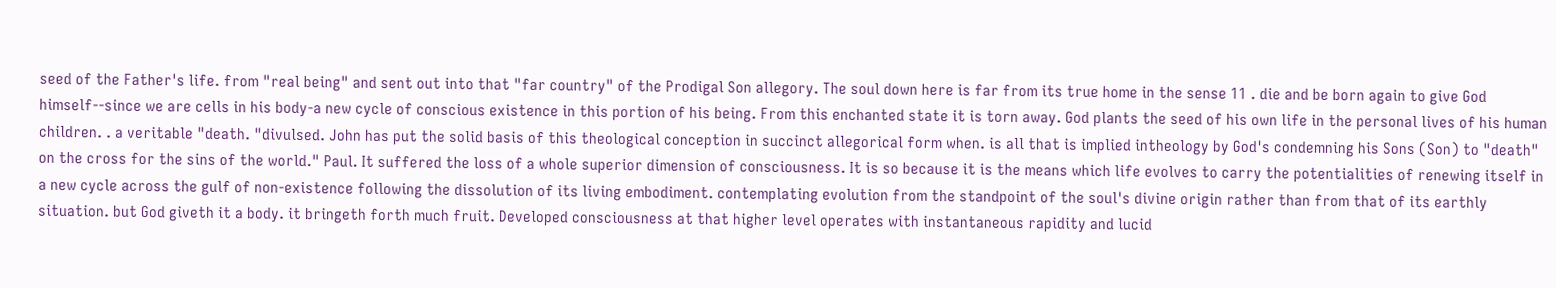seed of the Father's life. from "real being" and sent out into that "far country" of the Prodigal Son allegory. The soul down here is far from its true home in the sense 11 . die and be born again to give God himself--since we are cells in his body-a new cycle of conscious existence in this portion of his being. From this enchanted state it is torn away. God plants the seed of his own life in the personal lives of his human children. . a veritable "death. "divulsed. John has put the solid basis of this theological conception in succinct allegorical form when. is all that is implied intheology by God's condemning his Sons (Son) to "death" on the cross for the sins of the world." Paul. It suffered the loss of a whole superior dimension of consciousness. It is so because it is the means which life evolves to carry the potentialities of renewing itself in a new cycle across the gulf of non-existence following the dissolution of its living embodiment. contemplating evolution from the standpoint of the soul's divine origin rather than from that of its earthly situation. but God giveth it a body. it bringeth forth much fruit. Developed consciousness at that higher level operates with instantaneous rapidity and lucid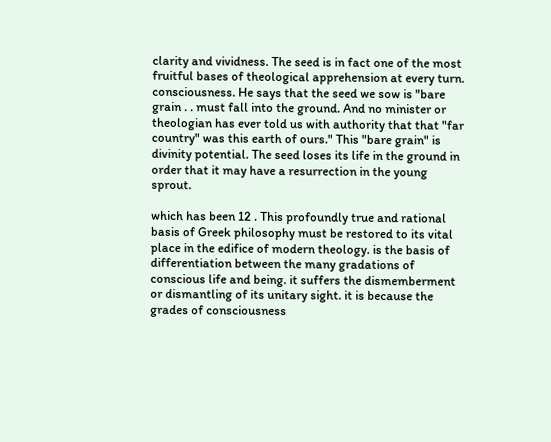clarity and vividness. The seed is in fact one of the most fruitful bases of theological apprehension at every turn. consciousness. He says that the seed we sow is "bare grain . . must fall into the ground. And no minister or theologian has ever told us with authority that that "far country" was this earth of ours." This "bare grain" is divinity potential. The seed loses its life in the ground in order that it may have a resurrection in the young sprout.

which has been 12 . This profoundly true and rational basis of Greek philosophy must be restored to its vital place in the edifice of modern theology. is the basis of differentiation between the many gradations of conscious life and being. it suffers the dismemberment or dismantling of its unitary sight. it is because the grades of consciousness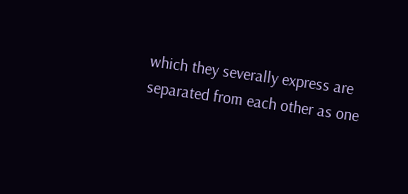which they severally express are separated from each other as one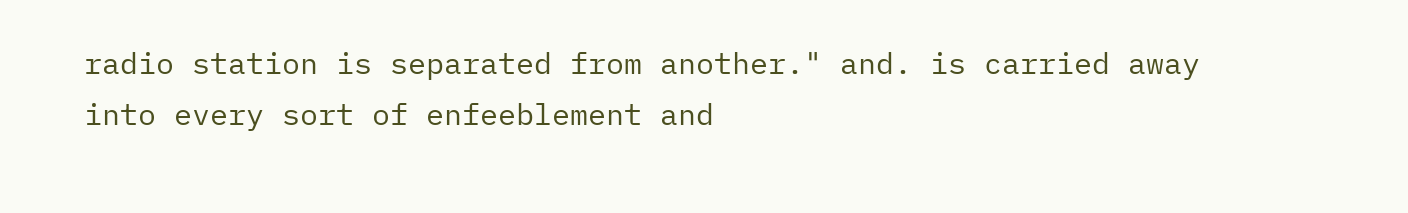radio station is separated from another." and. is carried away into every sort of enfeeblement and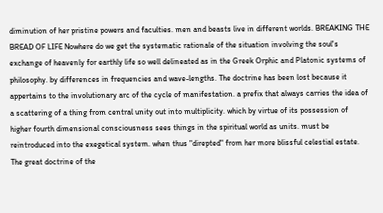diminution of her pristine powers and faculties. men and beasts live in different worlds. BREAKING THE BREAD OF LIFE Nowhere do we get the systematic rationale of the situation involving the soul's exchange of heavenly for earthly life so well delineated as in the Greek Orphic and Platonic systems of philosophy. by differences in frequencies and wave-lengths. The doctrine has been lost because it appertains to the involutionary arc of the cycle of manifestation. a prefix that always carries the idea of a scattering of a thing from central unity out into multiplicity. which by virtue of its possession of higher fourth dimensional consciousness sees things in the spiritual world as units. must be reintroduced into the exegetical system. when thus "direpted" from her more blissful celestial estate. The great doctrine of the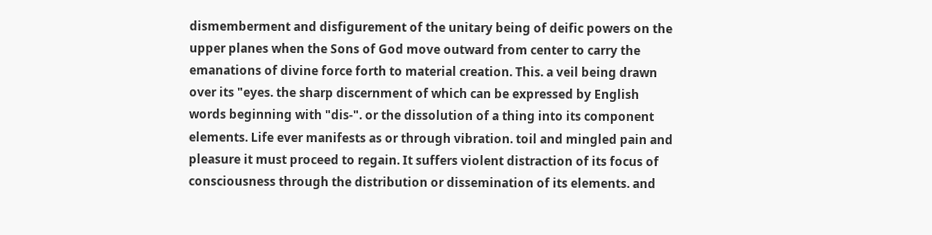dismemberment and disfigurement of the unitary being of deific powers on the upper planes when the Sons of God move outward from center to carry the emanations of divine force forth to material creation. This. a veil being drawn over its "eyes. the sharp discernment of which can be expressed by English words beginning with "dis-". or the dissolution of a thing into its component elements. Life ever manifests as or through vibration. toil and mingled pain and pleasure it must proceed to regain. It suffers violent distraction of its focus of consciousness through the distribution or dissemination of its elements. and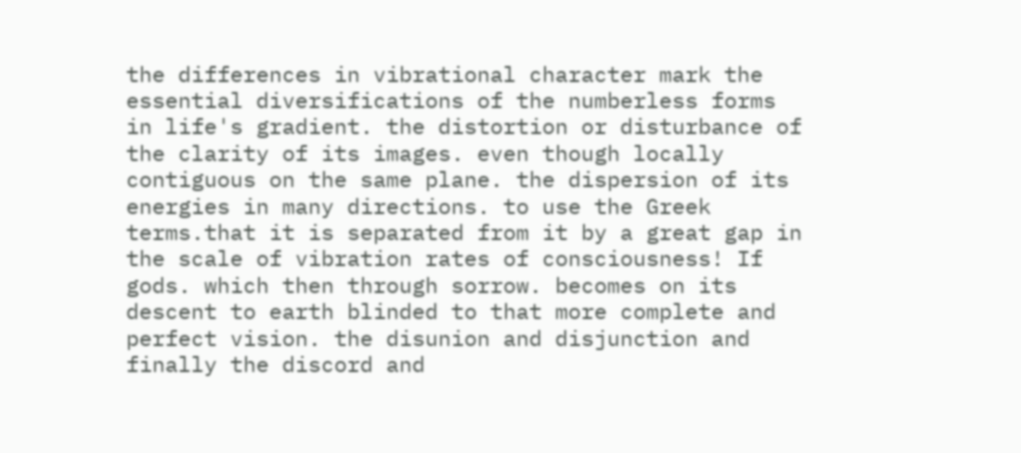the differences in vibrational character mark the essential diversifications of the numberless forms in life's gradient. the distortion or disturbance of the clarity of its images. even though locally contiguous on the same plane. the dispersion of its energies in many directions. to use the Greek terms.that it is separated from it by a great gap in the scale of vibration rates of consciousness! If gods. which then through sorrow. becomes on its descent to earth blinded to that more complete and perfect vision. the disunion and disjunction and finally the discord and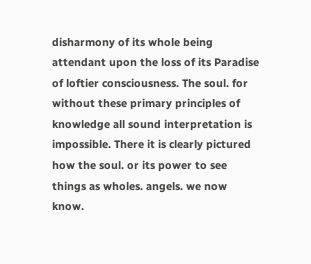disharmony of its whole being attendant upon the loss of its Paradise of loftier consciousness. The soul. for without these primary principles of knowledge all sound interpretation is impossible. There it is clearly pictured how the soul. or its power to see things as wholes. angels. we now know.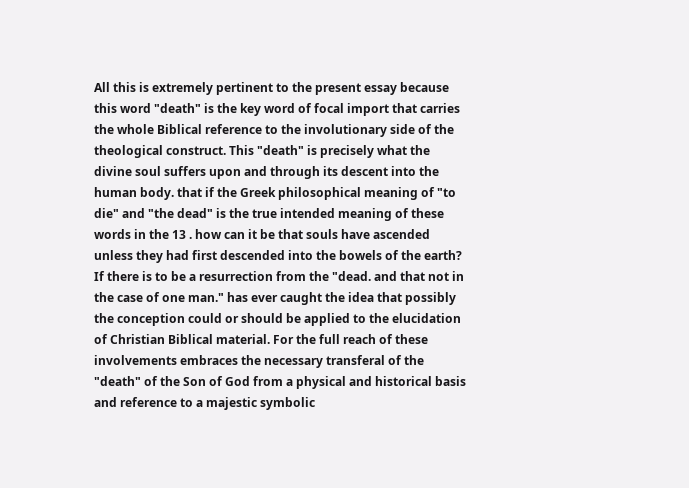All this is extremely pertinent to the present essay because this word "death" is the key word of focal import that carries the whole Biblical reference to the involutionary side of the theological construct. This "death" is precisely what the divine soul suffers upon and through its descent into the human body. that if the Greek philosophical meaning of "to die" and "the dead" is the true intended meaning of these words in the 13 . how can it be that souls have ascended unless they had first descended into the bowels of the earth? If there is to be a resurrection from the "dead. and that not in the case of one man." has ever caught the idea that possibly the conception could or should be applied to the elucidation of Christian Biblical material. For the full reach of these involvements embraces the necessary transferal of the "death" of the Son of God from a physical and historical basis and reference to a majestic symbolic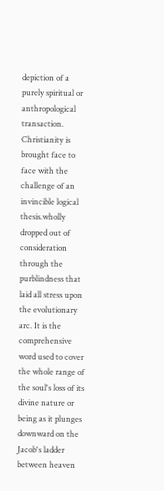depiction of a purely spiritual or anthropological transaction. Christianity is brought face to face with the challenge of an invincible logical thesis.wholly dropped out of consideration through the purblindness that laid all stress upon the evolutionary arc. It is the comprehensive word used to cover the whole range of the soul's loss of its divine nature or being as it plunges downward on the Jacob's ladder between heaven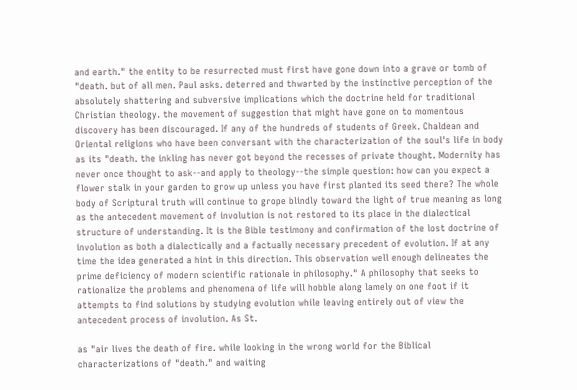and earth." the entity to be resurrected must first have gone down into a grave or tomb of "death. but of all men. Paul asks. deterred and thwarted by the instinctive perception of the absolutely shattering and subversive implications which the doctrine held for traditional Christian theology. the movement of suggestion that might have gone on to momentous discovery has been discouraged. If any of the hundreds of students of Greek. Chaldean and Oriental religions who have been conversant with the characterization of the soul's life in body as its "death. the inkling has never got beyond the recesses of private thought. Modernity has never once thought to ask--and apply to theology--the simple question: how can you expect a flower stalk in your garden to grow up unless you have first planted its seed there? The whole body of Scriptural truth will continue to grope blindly toward the light of true meaning as long as the antecedent movement of involution is not restored to its place in the dialectical structure of understanding. It is the Bible testimony and confirmation of the lost doctrine of involution as both a dialectically and a factually necessary precedent of evolution. If at any time the idea generated a hint in this direction. This observation well enough delineates the prime deficiency of modern scientific rationale in philosophy." A philosophy that seeks to rationalize the problems and phenomena of life will hobble along lamely on one foot if it attempts to find solutions by studying evolution while leaving entirely out of view the antecedent process of involution. As St.

as "air lives the death of fire. while looking in the wrong world for the Biblical characterizations of "death." and waiting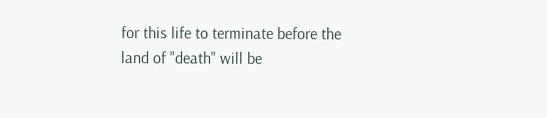for this life to terminate before the land of "death" will be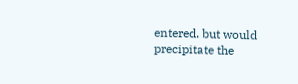entered. but would precipitate the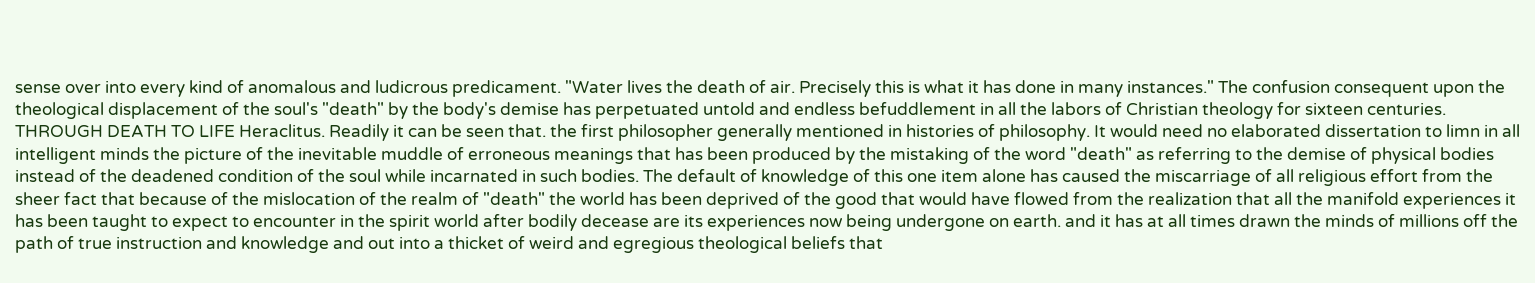sense over into every kind of anomalous and ludicrous predicament. "Water lives the death of air. Precisely this is what it has done in many instances." The confusion consequent upon the theological displacement of the soul's "death" by the body's demise has perpetuated untold and endless befuddlement in all the labors of Christian theology for sixteen centuries. THROUGH DEATH TO LIFE Heraclitus. Readily it can be seen that. the first philosopher generally mentioned in histories of philosophy. It would need no elaborated dissertation to limn in all intelligent minds the picture of the inevitable muddle of erroneous meanings that has been produced by the mistaking of the word "death" as referring to the demise of physical bodies instead of the deadened condition of the soul while incarnated in such bodies. The default of knowledge of this one item alone has caused the miscarriage of all religious effort from the sheer fact that because of the mislocation of the realm of "death" the world has been deprived of the good that would have flowed from the realization that all the manifold experiences it has been taught to expect to encounter in the spirit world after bodily decease are its experiences now being undergone on earth. and it has at all times drawn the minds of millions off the path of true instruction and knowledge and out into a thicket of weird and egregious theological beliefs that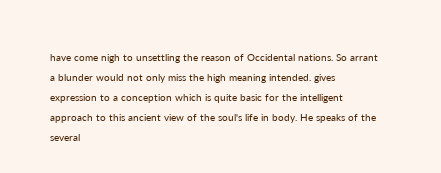have come nigh to unsettling the reason of Occidental nations. So arrant a blunder would not only miss the high meaning intended. gives expression to a conception which is quite basic for the intelligent approach to this ancient view of the soul's life in body. He speaks of the several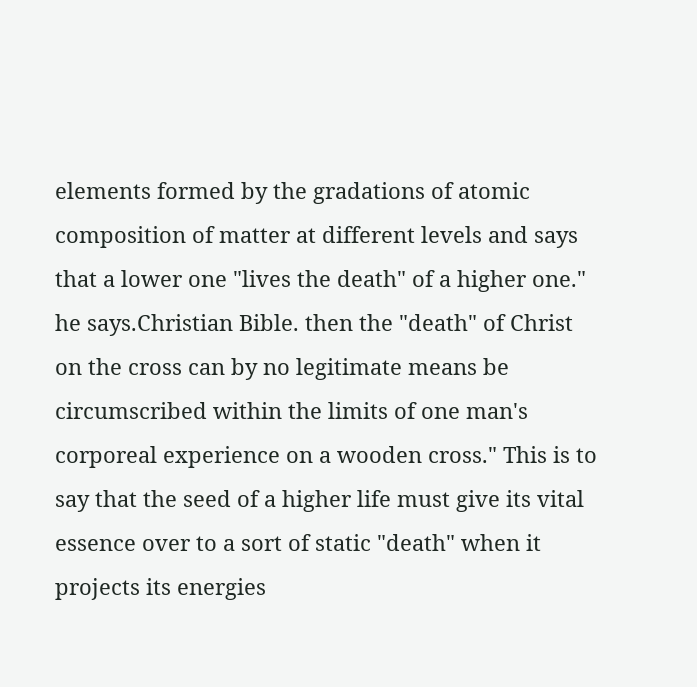elements formed by the gradations of atomic composition of matter at different levels and says that a lower one "lives the death" of a higher one." he says.Christian Bible. then the "death" of Christ on the cross can by no legitimate means be circumscribed within the limits of one man's corporeal experience on a wooden cross." This is to say that the seed of a higher life must give its vital essence over to a sort of static "death" when it projects its energies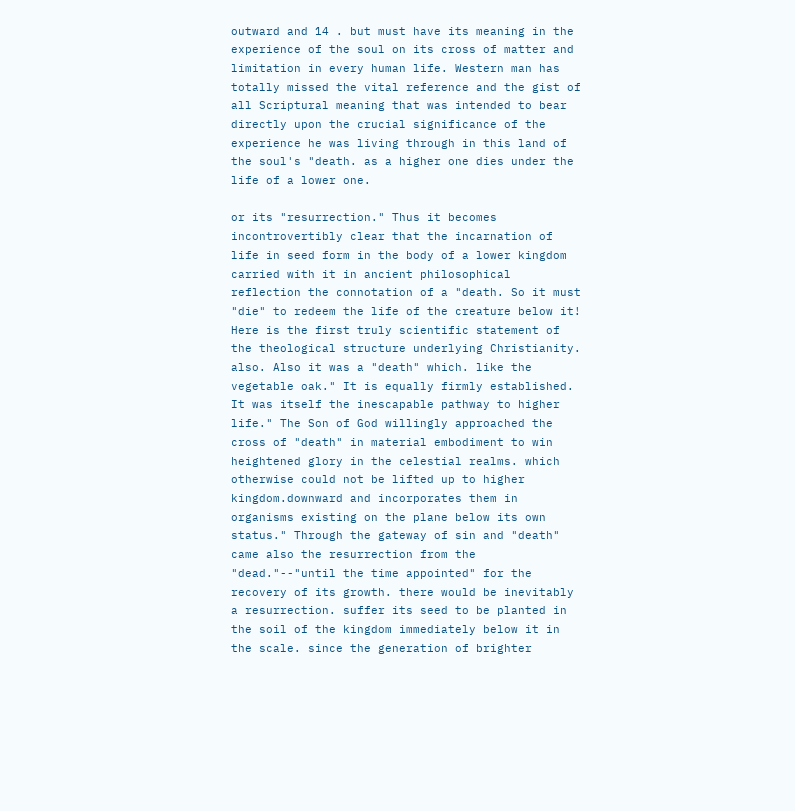outward and 14 . but must have its meaning in the experience of the soul on its cross of matter and limitation in every human life. Western man has totally missed the vital reference and the gist of all Scriptural meaning that was intended to bear directly upon the crucial significance of the experience he was living through in this land of the soul's "death. as a higher one dies under the life of a lower one.

or its "resurrection." Thus it becomes incontrovertibly clear that the incarnation of life in seed form in the body of a lower kingdom carried with it in ancient philosophical reflection the connotation of a "death. So it must "die" to redeem the life of the creature below it! Here is the first truly scientific statement of the theological structure underlying Christianity. also. Also it was a "death" which. like the vegetable oak." It is equally firmly established. It was itself the inescapable pathway to higher life." The Son of God willingly approached the cross of "death" in material embodiment to win heightened glory in the celestial realms. which otherwise could not be lifted up to higher kingdom.downward and incorporates them in organisms existing on the plane below its own status." Through the gateway of sin and "death" came also the resurrection from the "dead."--"until the time appointed" for the recovery of its growth. there would be inevitably a resurrection. suffer its seed to be planted in the soil of the kingdom immediately below it in the scale. since the generation of brighter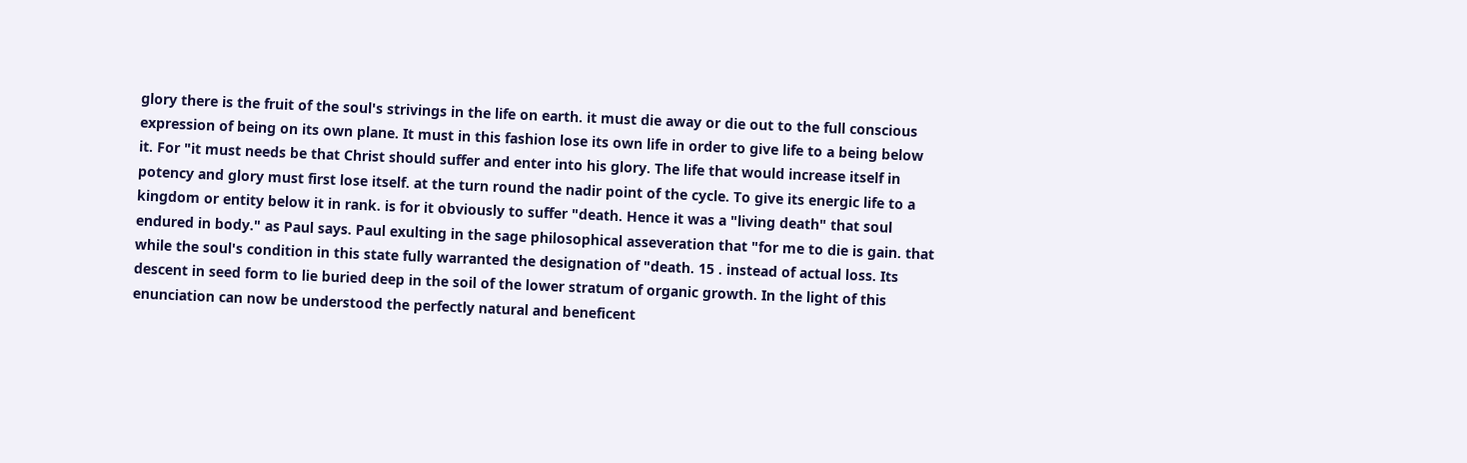glory there is the fruit of the soul's strivings in the life on earth. it must die away or die out to the full conscious expression of being on its own plane. It must in this fashion lose its own life in order to give life to a being below it. For "it must needs be that Christ should suffer and enter into his glory. The life that would increase itself in potency and glory must first lose itself. at the turn round the nadir point of the cycle. To give its energic life to a kingdom or entity below it in rank. is for it obviously to suffer "death. Hence it was a "living death" that soul endured in body." as Paul says. Paul exulting in the sage philosophical asseveration that "for me to die is gain. that while the soul's condition in this state fully warranted the designation of "death. 15 . instead of actual loss. Its descent in seed form to lie buried deep in the soil of the lower stratum of organic growth. In the light of this enunciation can now be understood the perfectly natural and beneficent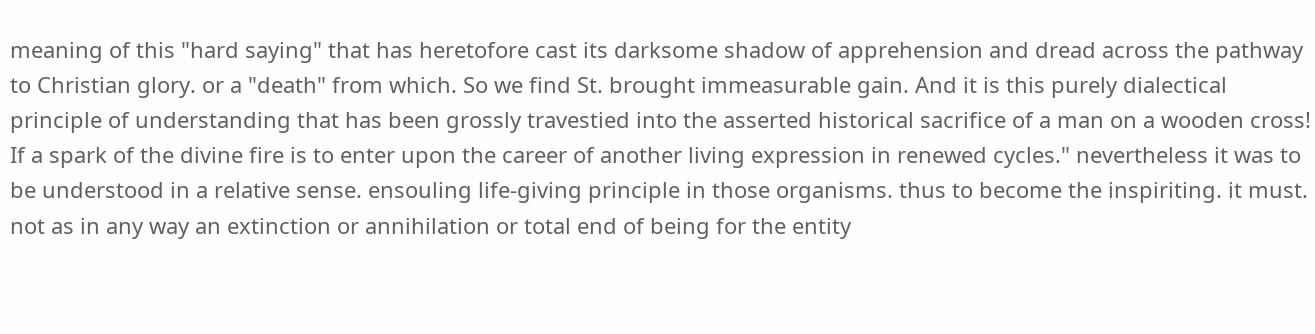meaning of this "hard saying" that has heretofore cast its darksome shadow of apprehension and dread across the pathway to Christian glory. or a "death" from which. So we find St. brought immeasurable gain. And it is this purely dialectical principle of understanding that has been grossly travestied into the asserted historical sacrifice of a man on a wooden cross! If a spark of the divine fire is to enter upon the career of another living expression in renewed cycles." nevertheless it was to be understood in a relative sense. ensouling life-giving principle in those organisms. thus to become the inspiriting. it must. not as in any way an extinction or annihilation or total end of being for the entity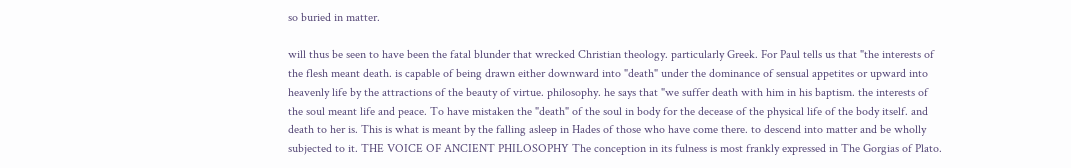so buried in matter.

will thus be seen to have been the fatal blunder that wrecked Christian theology. particularly Greek. For Paul tells us that "the interests of the flesh meant death. is capable of being drawn either downward into "death" under the dominance of sensual appetites or upward into heavenly life by the attractions of the beauty of virtue. philosophy. he says that "we suffer death with him in his baptism. the interests of the soul meant life and peace. To have mistaken the "death" of the soul in body for the decease of the physical life of the body itself. and death to her is. This is what is meant by the falling asleep in Hades of those who have come there. to descend into matter and be wholly subjected to it. THE VOICE OF ANCIENT PHILOSOPHY The conception in its fulness is most frankly expressed in The Gorgias of Plato.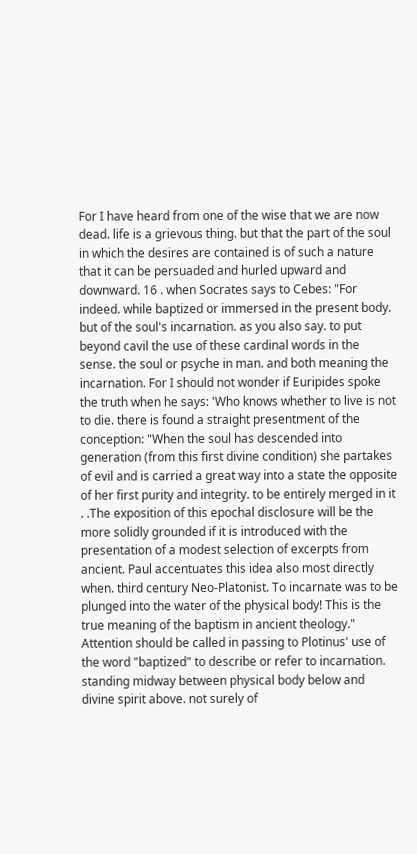For I have heard from one of the wise that we are now dead. life is a grievous thing. but that the part of the soul in which the desires are contained is of such a nature that it can be persuaded and hurled upward and downward. 16 . when Socrates says to Cebes: "For indeed. while baptized or immersed in the present body. but of the soul's incarnation. as you also say. to put beyond cavil the use of these cardinal words in the sense. the soul or psyche in man. and both meaning the incarnation. For I should not wonder if Euripides spoke the truth when he says: 'Who knows whether to live is not to die. there is found a straight presentment of the conception: "When the soul has descended into generation (from this first divine condition) she partakes of evil and is carried a great way into a state the opposite of her first purity and integrity. to be entirely merged in it . .The exposition of this epochal disclosure will be the more solidly grounded if it is introduced with the presentation of a modest selection of excerpts from ancient. Paul accentuates this idea also most directly when. third century Neo-Platonist. To incarnate was to be plunged into the water of the physical body! This is the true meaning of the baptism in ancient theology." Attention should be called in passing to Plotinus' use of the word "baptized" to describe or refer to incarnation. standing midway between physical body below and divine spirit above. not surely of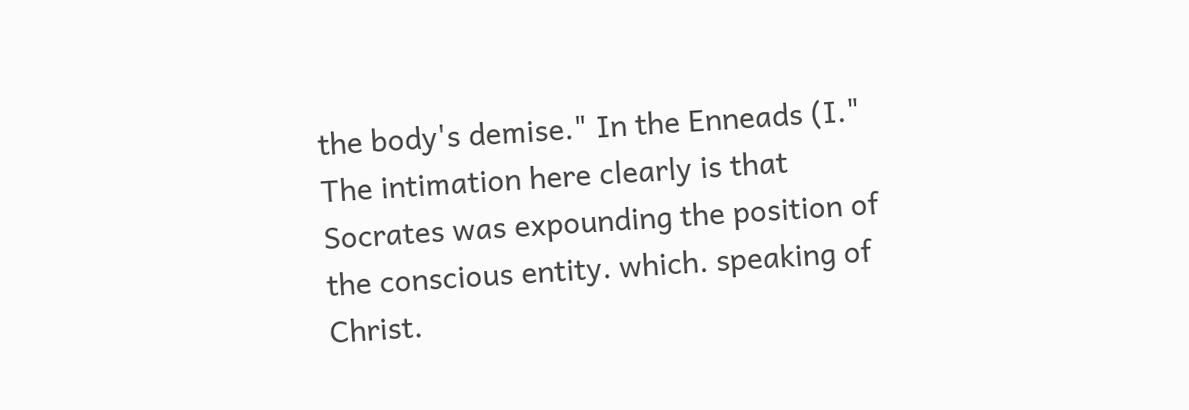the body's demise." In the Enneads (I." The intimation here clearly is that Socrates was expounding the position of the conscious entity. which. speaking of Christ.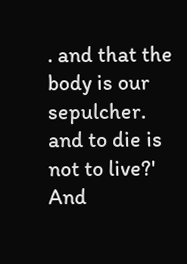. and that the body is our sepulcher. and to die is not to live?' And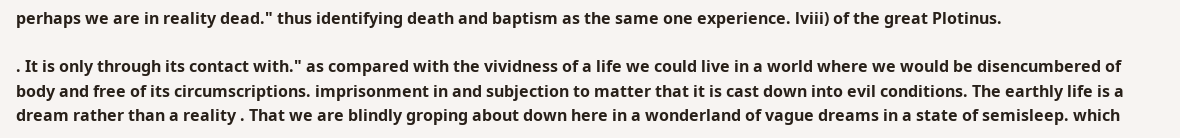perhaps we are in reality dead." thus identifying death and baptism as the same one experience. lviii) of the great Plotinus.

. It is only through its contact with." as compared with the vividness of a life we could live in a world where we would be disencumbered of body and free of its circumscriptions. imprisonment in and subjection to matter that it is cast down into evil conditions. The earthly life is a dream rather than a reality . That we are blindly groping about down here in a wonderland of vague dreams in a state of semisleep. which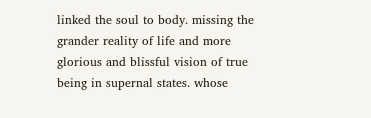linked the soul to body. missing the grander reality of life and more glorious and blissful vision of true being in supernal states. whose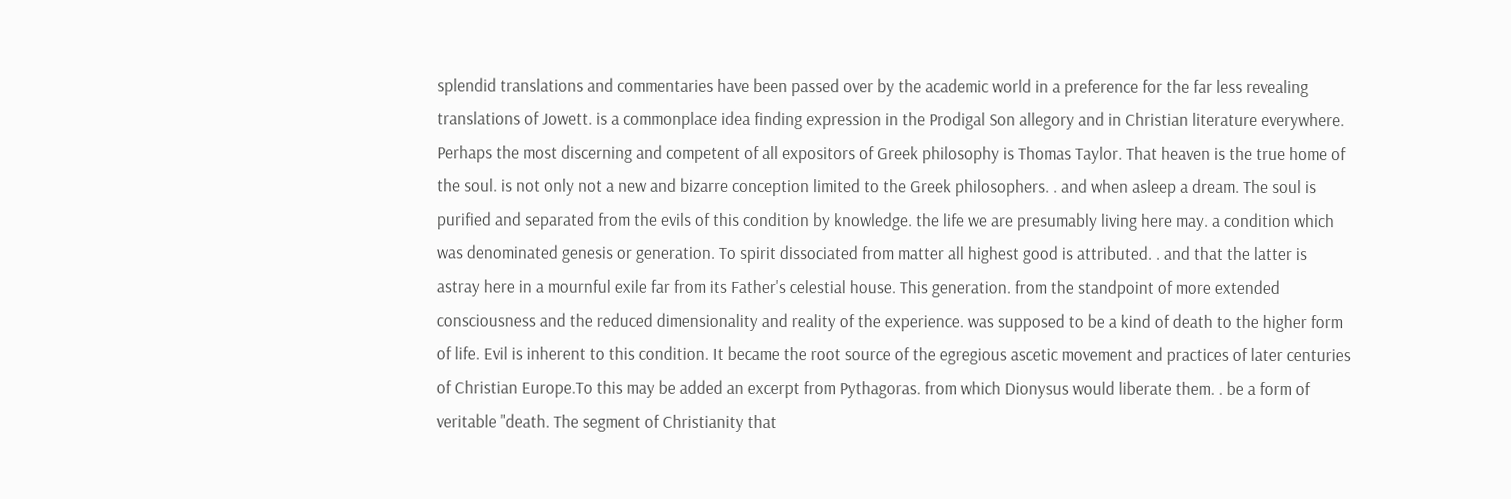splendid translations and commentaries have been passed over by the academic world in a preference for the far less revealing translations of Jowett. is a commonplace idea finding expression in the Prodigal Son allegory and in Christian literature everywhere. Perhaps the most discerning and competent of all expositors of Greek philosophy is Thomas Taylor. That heaven is the true home of the soul. is not only not a new and bizarre conception limited to the Greek philosophers. . and when asleep a dream. The soul is purified and separated from the evils of this condition by knowledge. the life we are presumably living here may. a condition which was denominated genesis or generation. To spirit dissociated from matter all highest good is attributed. . and that the latter is astray here in a mournful exile far from its Father's celestial house. This generation. from the standpoint of more extended consciousness and the reduced dimensionality and reality of the experience. was supposed to be a kind of death to the higher form of life. Evil is inherent to this condition. It became the root source of the egregious ascetic movement and practices of later centuries of Christian Europe.To this may be added an excerpt from Pythagoras. from which Dionysus would liberate them. . be a form of veritable "death. The segment of Christianity that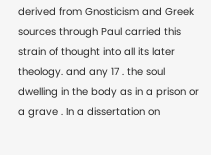derived from Gnosticism and Greek sources through Paul carried this strain of thought into all its later theology. and any 17 . the soul dwelling in the body as in a prison or a grave . In a dissertation on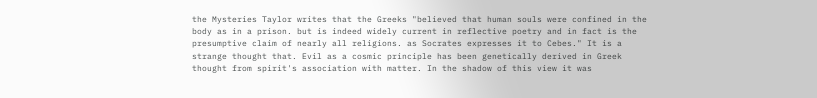the Mysteries Taylor writes that the Greeks "believed that human souls were confined in the body as in a prison. but is indeed widely current in reflective poetry and in fact is the presumptive claim of nearly all religions. as Socrates expresses it to Cebes." It is a strange thought that. Evil as a cosmic principle has been genetically derived in Greek thought from spirit's association with matter. In the shadow of this view it was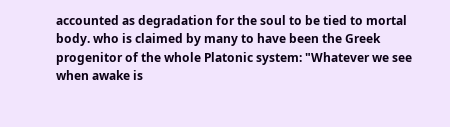accounted as degradation for the soul to be tied to mortal body. who is claimed by many to have been the Greek progenitor of the whole Platonic system: "Whatever we see when awake is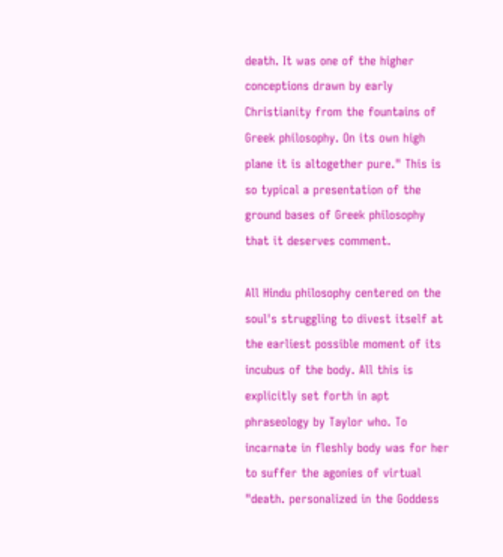death. It was one of the higher conceptions drawn by early Christianity from the fountains of Greek philosophy. On its own high plane it is altogether pure." This is so typical a presentation of the ground bases of Greek philosophy that it deserves comment.

All Hindu philosophy centered on the soul's struggling to divest itself at the earliest possible moment of its incubus of the body. All this is explicitly set forth in apt phraseology by Taylor who. To incarnate in fleshly body was for her to suffer the agonies of virtual "death. personalized in the Goddess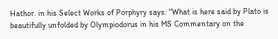Hathor. in his Select Works of Porphyry says: "What is here said by Plato is beautifully unfolded by Olympiodorus in his MS Commentary on the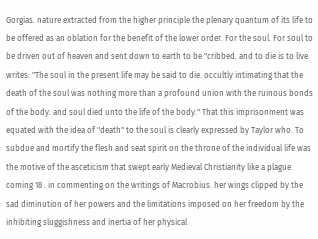Gorgias. nature extracted from the higher principle the plenary quantum of its life to be offered as an oblation for the benefit of the lower order. For the soul. For soul to be driven out of heaven and sent down to earth to be "cribbed. and to die is to live. writes: "The soul in the present life may be said to die. occultly intimating that the death of the soul was nothing more than a profound union with the ruinous bonds of the body. and soul died unto the life of the body." That this imprisonment was equated with the idea of "death" to the soul is clearly expressed by Taylor who. To subdue and mortify the flesh and seat spirit on the throne of the individual life was the motive of the asceticism that swept early Medieval Christianity like a plague. coming 18 . in commenting on the writings of Macrobius. her wings clipped by the sad diminution of her powers and the limitations imposed on her freedom by the inhibiting sluggishness and inertia of her physical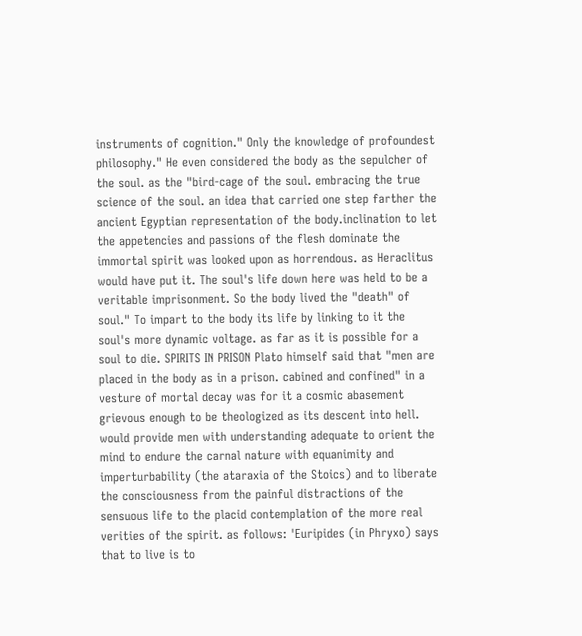instruments of cognition." Only the knowledge of profoundest philosophy." He even considered the body as the sepulcher of the soul. as the "bird-cage of the soul. embracing the true science of the soul. an idea that carried one step farther the ancient Egyptian representation of the body.inclination to let the appetencies and passions of the flesh dominate the immortal spirit was looked upon as horrendous. as Heraclitus would have put it. The soul's life down here was held to be a veritable imprisonment. So the body lived the "death" of soul." To impart to the body its life by linking to it the soul's more dynamic voltage. as far as it is possible for a soul to die. SPIRITS IN PRISON Plato himself said that "men are placed in the body as in a prison. cabined and confined" in a vesture of mortal decay was for it a cosmic abasement grievous enough to be theologized as its descent into hell. would provide men with understanding adequate to orient the mind to endure the carnal nature with equanimity and imperturbability (the ataraxia of the Stoics) and to liberate the consciousness from the painful distractions of the sensuous life to the placid contemplation of the more real verities of the spirit. as follows: 'Euripides (in Phryxo) says that to live is to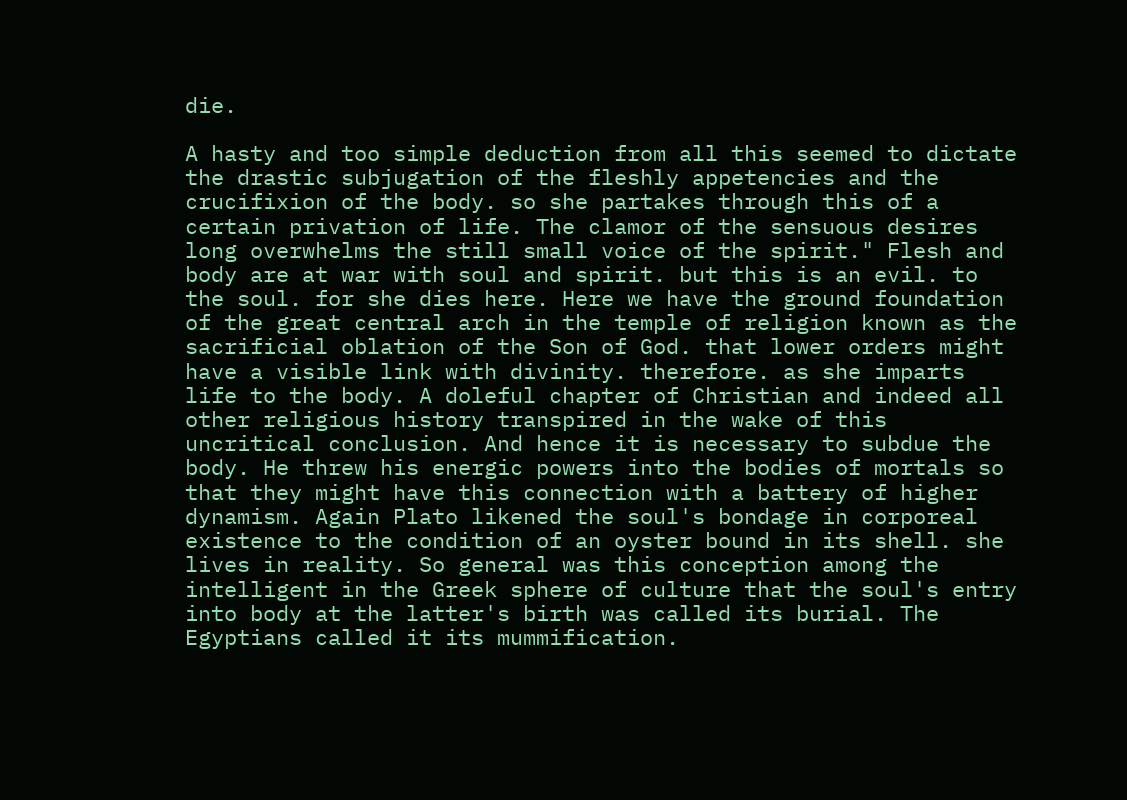die.

A hasty and too simple deduction from all this seemed to dictate the drastic subjugation of the fleshly appetencies and the crucifixion of the body. so she partakes through this of a certain privation of life. The clamor of the sensuous desires long overwhelms the still small voice of the spirit." Flesh and body are at war with soul and spirit. but this is an evil. to the soul. for she dies here. Here we have the ground foundation of the great central arch in the temple of religion known as the sacrificial oblation of the Son of God. that lower orders might have a visible link with divinity. therefore. as she imparts life to the body. A doleful chapter of Christian and indeed all other religious history transpired in the wake of this uncritical conclusion. And hence it is necessary to subdue the body. He threw his energic powers into the bodies of mortals so that they might have this connection with a battery of higher dynamism. Again Plato likened the soul's bondage in corporeal existence to the condition of an oyster bound in its shell. she lives in reality. So general was this conception among the intelligent in the Greek sphere of culture that the soul's entry into body at the latter's birth was called its burial. The Egyptians called it its mummification.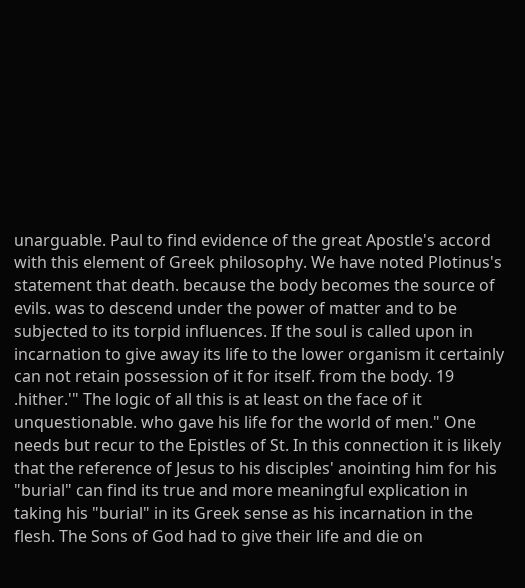unarguable. Paul to find evidence of the great Apostle's accord with this element of Greek philosophy. We have noted Plotinus's statement that death. because the body becomes the source of evils. was to descend under the power of matter and to be subjected to its torpid influences. If the soul is called upon in incarnation to give away its life to the lower organism it certainly can not retain possession of it for itself. from the body. 19 .hither.'" The logic of all this is at least on the face of it unquestionable. who gave his life for the world of men." One needs but recur to the Epistles of St. In this connection it is likely that the reference of Jesus to his disciples' anointing him for his "burial" can find its true and more meaningful explication in taking his "burial" in its Greek sense as his incarnation in the flesh. The Sons of God had to give their life and die on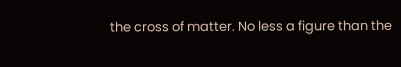the cross of matter. No less a figure than the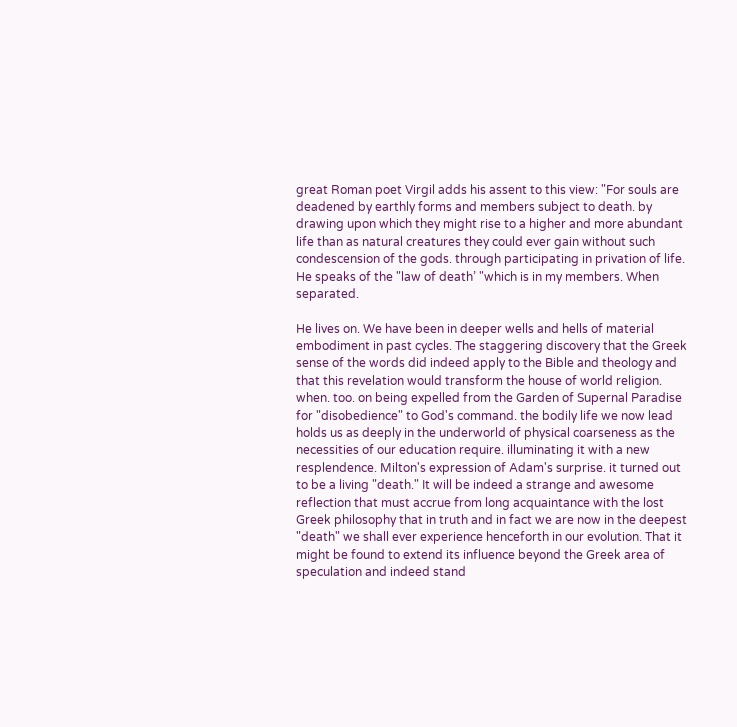great Roman poet Virgil adds his assent to this view: "For souls are deadened by earthly forms and members subject to death. by drawing upon which they might rise to a higher and more abundant life than as natural creatures they could ever gain without such condescension of the gods. through participating in privation of life. He speaks of the "law of death’ "which is in my members. When separated.

He lives on. We have been in deeper wells and hells of material embodiment in past cycles. The staggering discovery that the Greek sense of the words did indeed apply to the Bible and theology and that this revelation would transform the house of world religion. when. too. on being expelled from the Garden of Supernal Paradise for "disobedience" to God's command. the bodily life we now lead holds us as deeply in the underworld of physical coarseness as the necessities of our education require. illuminating it with a new resplendence. Milton's expression of Adam's surprise. it turned out to be a living "death." It will be indeed a strange and awesome reflection that must accrue from long acquaintance with the lost Greek philosophy that in truth and in fact we are now in the deepest "death" we shall ever experience henceforth in our evolution. That it might be found to extend its influence beyond the Greek area of speculation and indeed stand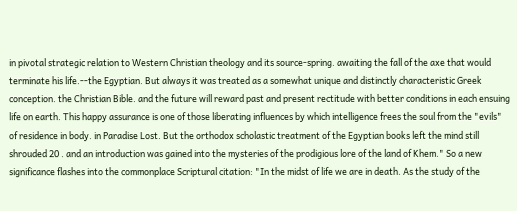in pivotal strategic relation to Western Christian theology and its source-spring. awaiting the fall of the axe that would terminate his life.--the Egyptian. But always it was treated as a somewhat unique and distinctly characteristic Greek conception. the Christian Bible. and the future will reward past and present rectitude with better conditions in each ensuing life on earth. This happy assurance is one of those liberating influences by which intelligence frees the soul from the "evils" of residence in body. in Paradise Lost. But the orthodox scholastic treatment of the Egyptian books left the mind still shrouded 20 . and an introduction was gained into the mysteries of the prodigious lore of the land of Khem." So a new significance flashes into the commonplace Scriptural citation: "In the midst of life we are in death. As the study of the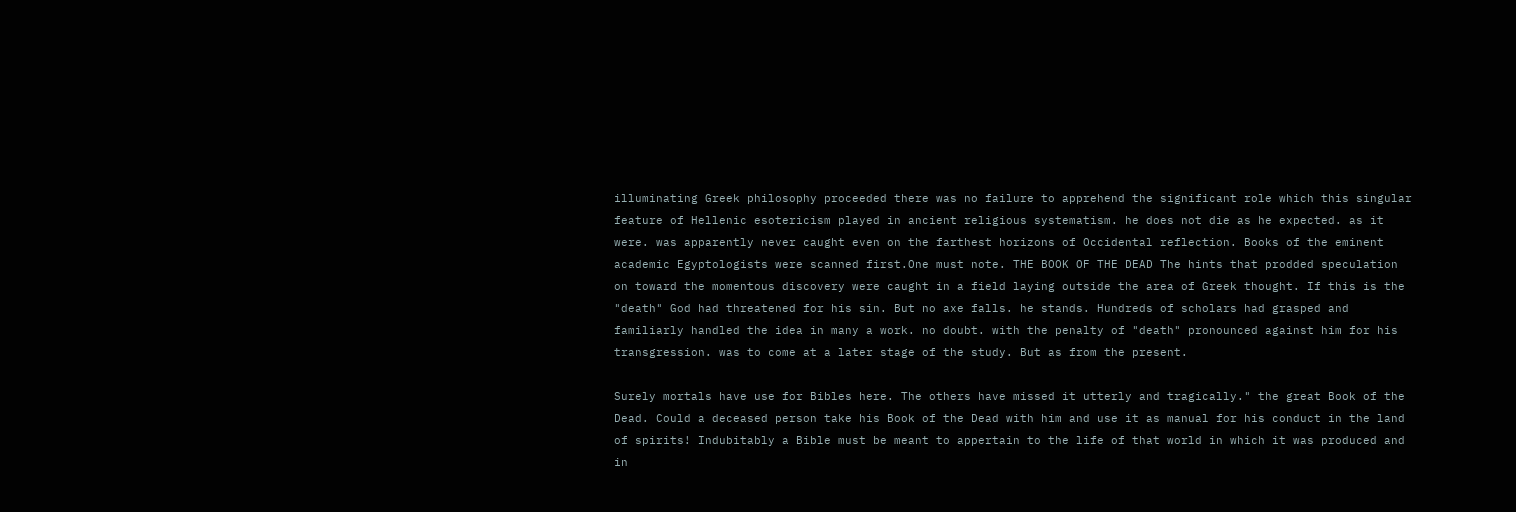illuminating Greek philosophy proceeded there was no failure to apprehend the significant role which this singular feature of Hellenic esotericism played in ancient religious systematism. he does not die as he expected. as it were. was apparently never caught even on the farthest horizons of Occidental reflection. Books of the eminent academic Egyptologists were scanned first.One must note. THE BOOK OF THE DEAD The hints that prodded speculation on toward the momentous discovery were caught in a field laying outside the area of Greek thought. If this is the "death" God had threatened for his sin. But no axe falls. he stands. Hundreds of scholars had grasped and familiarly handled the idea in many a work. no doubt. with the penalty of "death" pronounced against him for his transgression. was to come at a later stage of the study. But as from the present.

Surely mortals have use for Bibles here. The others have missed it utterly and tragically." the great Book of the Dead. Could a deceased person take his Book of the Dead with him and use it as manual for his conduct in the land of spirits! Indubitably a Bible must be meant to appertain to the life of that world in which it was produced and in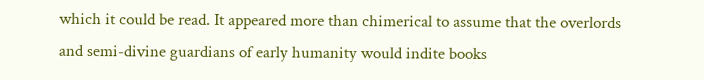which it could be read. It appeared more than chimerical to assume that the overlords and semi-divine guardians of early humanity would indite books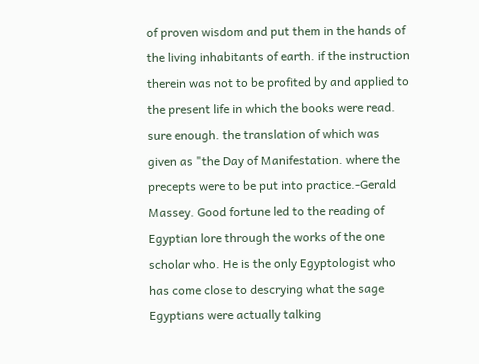of proven wisdom and put them in the hands of the living inhabitants of earth. if the instruction therein was not to be profited by and applied to the present life in which the books were read. sure enough. the translation of which was given as "the Day of Manifestation. where the precepts were to be put into practice.-Gerald Massey. Good fortune led to the reading of Egyptian lore through the works of the one scholar who. He is the only Egyptologist who has come close to descrying what the sage Egyptians were actually talking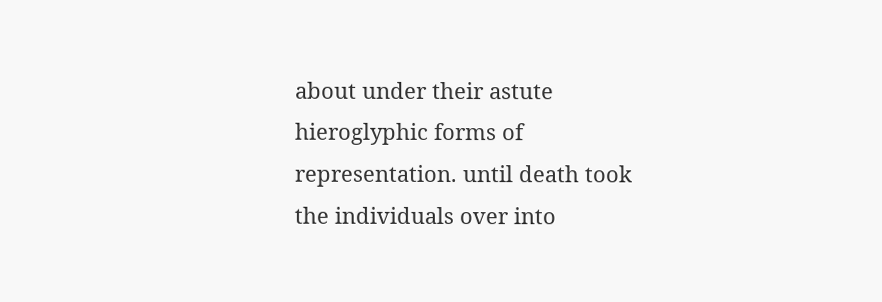about under their astute hieroglyphic forms of representation. until death took the individuals over into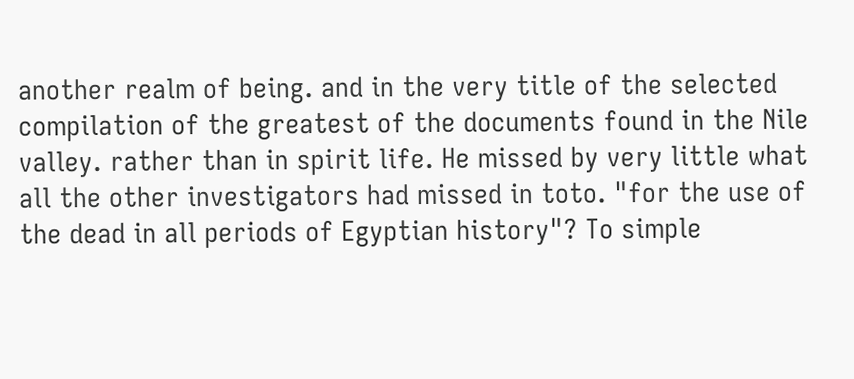another realm of being. and in the very title of the selected compilation of the greatest of the documents found in the Nile valley. rather than in spirit life. He missed by very little what all the other investigators had missed in toto. "for the use of the dead in all periods of Egyptian history"? To simple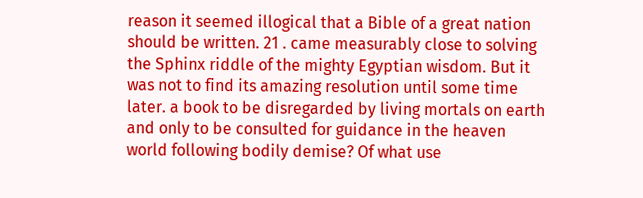reason it seemed illogical that a Bible of a great nation should be written. 21 . came measurably close to solving the Sphinx riddle of the mighty Egyptian wisdom. But it was not to find its amazing resolution until some time later. a book to be disregarded by living mortals on earth and only to be consulted for guidance in the heaven world following bodily demise? Of what use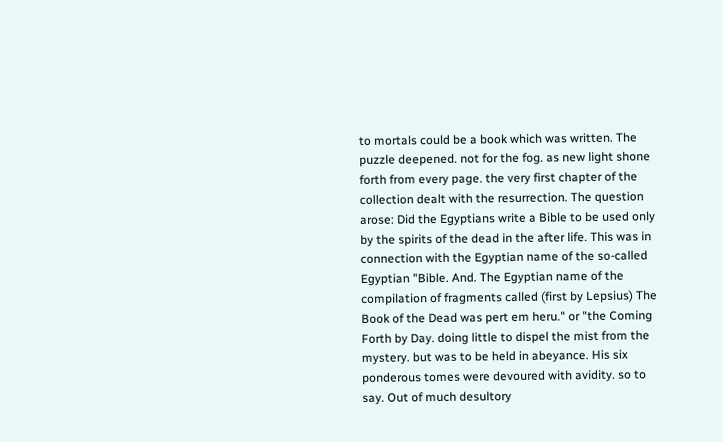to mortals could be a book which was written. The puzzle deepened. not for the fog. as new light shone forth from every page. the very first chapter of the collection dealt with the resurrection. The question arose: Did the Egyptians write a Bible to be used only by the spirits of the dead in the after life. This was in connection with the Egyptian name of the so-called Egyptian "Bible. And. The Egyptian name of the compilation of fragments called (first by Lepsius) The Book of the Dead was pert em heru." or "the Coming Forth by Day. doing little to dispel the mist from the mystery. but was to be held in abeyance. His six ponderous tomes were devoured with avidity. so to say. Out of much desultory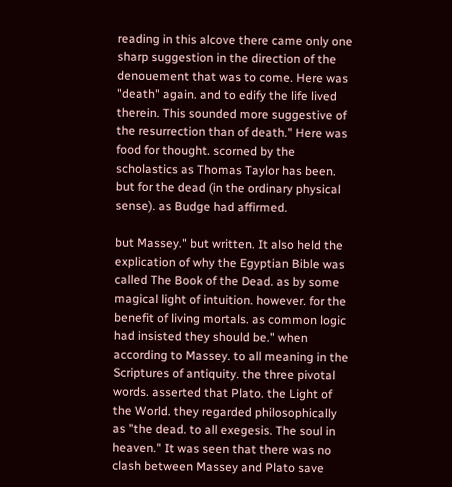reading in this alcove there came only one sharp suggestion in the direction of the denouement that was to come. Here was "death" again. and to edify the life lived therein. This sounded more suggestive of the resurrection than of death." Here was food for thought. scorned by the scholastics as Thomas Taylor has been. but for the dead (in the ordinary physical sense). as Budge had affirmed.

but Massey." but written. It also held the explication of why the Egyptian Bible was called The Book of the Dead. as by some magical light of intuition. however. for the benefit of living mortals. as common logic had insisted they should be." when according to Massey. to all meaning in the Scriptures of antiquity. the three pivotal words. asserted that Plato. the Light of the World. they regarded philosophically as "the dead. to all exegesis. The soul in heaven." It was seen that there was no clash between Massey and Plato save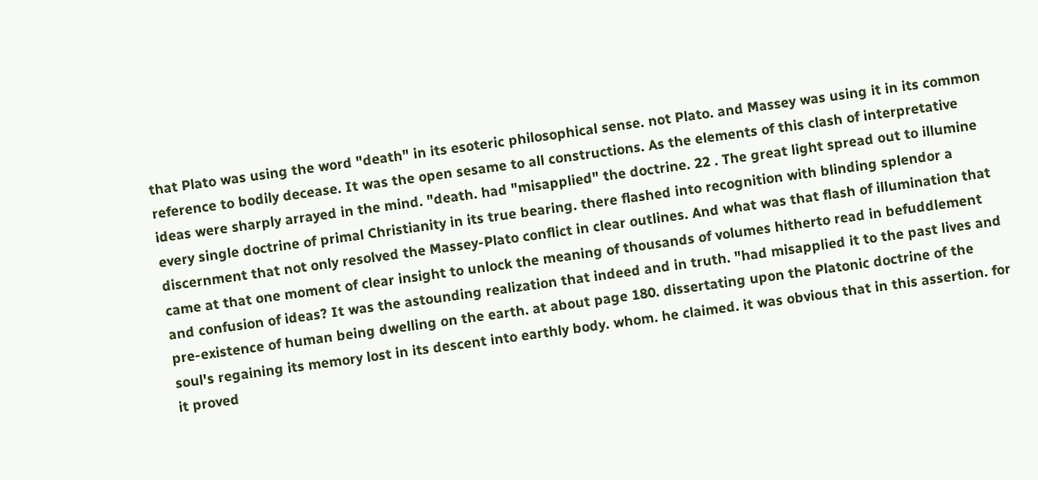that Plato was using the word "death" in its esoteric philosophical sense. not Plato. and Massey was using it in its common reference to bodily decease. It was the open sesame to all constructions. As the elements of this clash of interpretative ideas were sharply arrayed in the mind. "death. had "misapplied" the doctrine. 22 . The great light spread out to illumine every single doctrine of primal Christianity in its true bearing. there flashed into recognition with blinding splendor a discernment that not only resolved the Massey-Plato conflict in clear outlines. And what was that flash of illumination that came at that one moment of clear insight to unlock the meaning of thousands of volumes hitherto read in befuddlement and confusion of ideas? It was the astounding realization that indeed and in truth. "had misapplied it to the past lives and pre-existence of human being dwelling on the earth. at about page 180. dissertating upon the Platonic doctrine of the soul's regaining its memory lost in its descent into earthly body. whom. he claimed. it was obvious that in this assertion. for it proved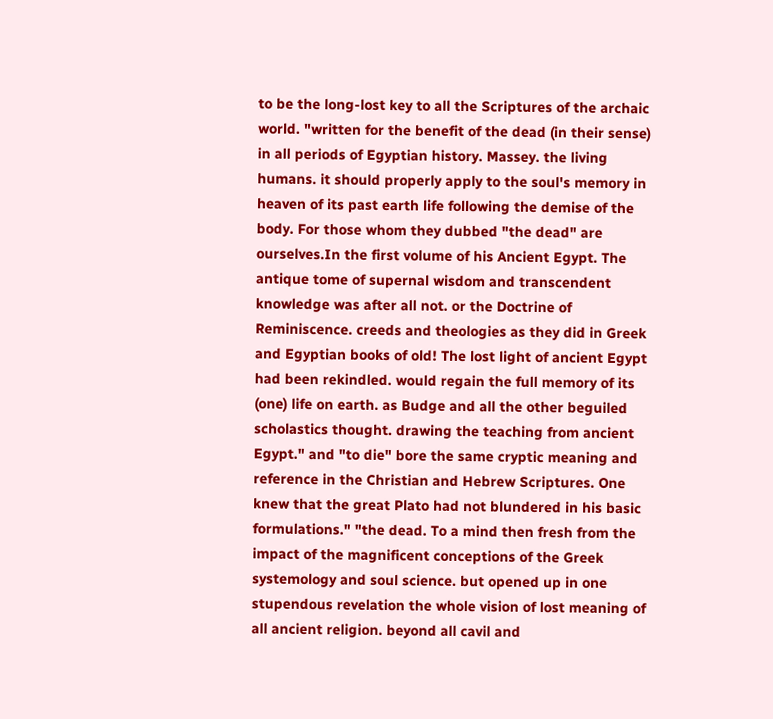to be the long-lost key to all the Scriptures of the archaic world. "written for the benefit of the dead (in their sense) in all periods of Egyptian history. Massey. the living humans. it should properly apply to the soul's memory in heaven of its past earth life following the demise of the body. For those whom they dubbed "the dead" are ourselves.In the first volume of his Ancient Egypt. The antique tome of supernal wisdom and transcendent knowledge was after all not. or the Doctrine of Reminiscence. creeds and theologies as they did in Greek and Egyptian books of old! The lost light of ancient Egypt had been rekindled. would regain the full memory of its (one) life on earth. as Budge and all the other beguiled scholastics thought. drawing the teaching from ancient Egypt." and "to die" bore the same cryptic meaning and reference in the Christian and Hebrew Scriptures. One knew that the great Plato had not blundered in his basic formulations." "the dead. To a mind then fresh from the impact of the magnificent conceptions of the Greek systemology and soul science. but opened up in one stupendous revelation the whole vision of lost meaning of all ancient religion. beyond all cavil and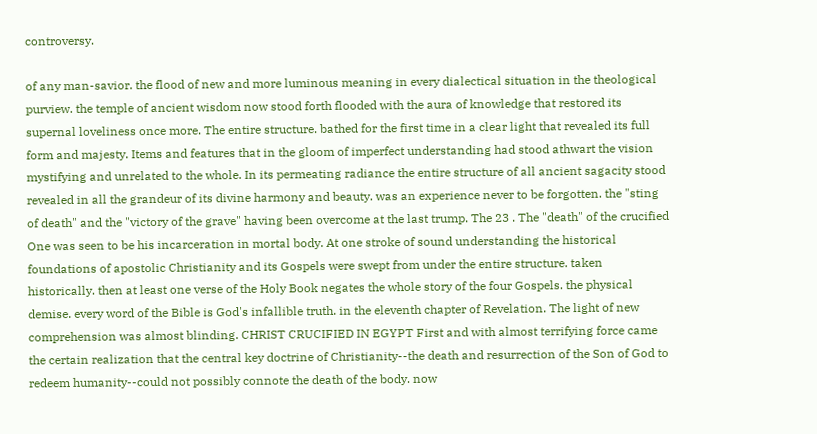controversy.

of any man-savior. the flood of new and more luminous meaning in every dialectical situation in the theological purview. the temple of ancient wisdom now stood forth flooded with the aura of knowledge that restored its supernal loveliness once more. The entire structure. bathed for the first time in a clear light that revealed its full form and majesty. Items and features that in the gloom of imperfect understanding had stood athwart the vision mystifying and unrelated to the whole. In its permeating radiance the entire structure of all ancient sagacity stood revealed in all the grandeur of its divine harmony and beauty. was an experience never to be forgotten. the "sting of death" and the "victory of the grave" having been overcome at the last trump. The 23 . The "death" of the crucified One was seen to be his incarceration in mortal body. At one stroke of sound understanding the historical foundations of apostolic Christianity and its Gospels were swept from under the entire structure. taken historically. then at least one verse of the Holy Book negates the whole story of the four Gospels. the physical demise. every word of the Bible is God's infallible truth. in the eleventh chapter of Revelation. The light of new comprehension was almost blinding. CHRIST CRUCIFIED IN EGYPT First and with almost terrifying force came the certain realization that the central key doctrine of Christianity--the death and resurrection of the Son of God to redeem humanity--could not possibly connote the death of the body. now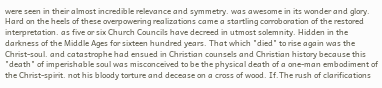were seen in their almost incredible relevance and symmetry. was awesome in its wonder and glory. Hard on the heels of these overpowering realizations came a startling corroboration of the restored interpretation. as five or six Church Councils have decreed in utmost solemnity. Hidden in the darkness of the Middle Ages for sixteen hundred years. That which "died" to rise again was the Christ-soul. and catastrophe had ensued in Christian counsels and Christian history because this "death" of imperishable soul was misconceived to be the physical death of a one-man embodiment of the Christ-spirit. not his bloody torture and decease on a cross of wood. If.The rush of clarifications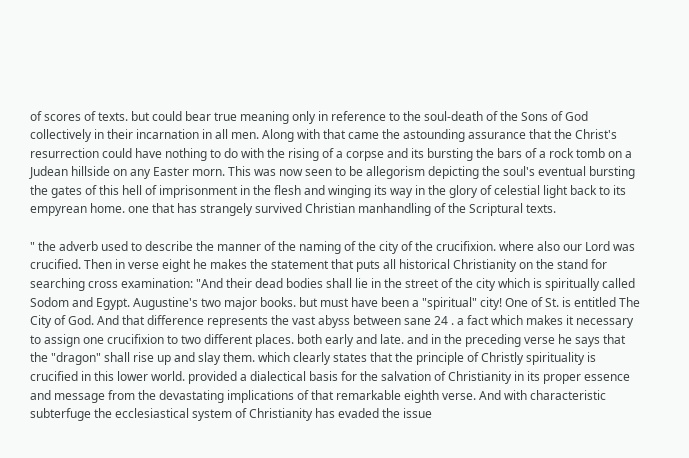of scores of texts. but could bear true meaning only in reference to the soul-death of the Sons of God collectively in their incarnation in all men. Along with that came the astounding assurance that the Christ's resurrection could have nothing to do with the rising of a corpse and its bursting the bars of a rock tomb on a Judean hillside on any Easter morn. This was now seen to be allegorism depicting the soul's eventual bursting the gates of this hell of imprisonment in the flesh and winging its way in the glory of celestial light back to its empyrean home. one that has strangely survived Christian manhandling of the Scriptural texts.

" the adverb used to describe the manner of the naming of the city of the crucifixion. where also our Lord was crucified. Then in verse eight he makes the statement that puts all historical Christianity on the stand for searching cross examination: "And their dead bodies shall lie in the street of the city which is spiritually called Sodom and Egypt. Augustine's two major books. but must have been a "spiritual" city! One of St. is entitled The City of God. And that difference represents the vast abyss between sane 24 . a fact which makes it necessary to assign one crucifixion to two different places. both early and late. and in the preceding verse he says that the "dragon" shall rise up and slay them. which clearly states that the principle of Christly spirituality is crucified in this lower world. provided a dialectical basis for the salvation of Christianity in its proper essence and message from the devastating implications of that remarkable eighth verse. And with characteristic subterfuge the ecclesiastical system of Christianity has evaded the issue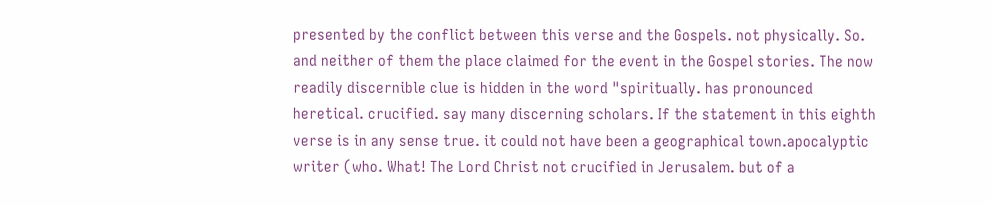presented by the conflict between this verse and the Gospels. not physically. So. and neither of them the place claimed for the event in the Gospel stories. The now readily discernible clue is hidden in the word "spiritually. has pronounced heretical. crucified. say many discerning scholars. If the statement in this eighth verse is in any sense true. it could not have been a geographical town.apocalyptic writer (who. What! The Lord Christ not crucified in Jerusalem. but of a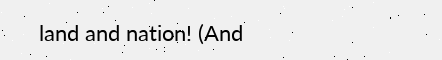land and nation! (And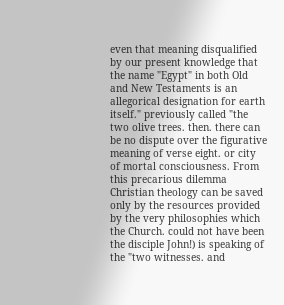even that meaning disqualified by our present knowledge that the name "Egypt" in both Old and New Testaments is an allegorical designation for earth itself." previously called "the two olive trees. then. there can be no dispute over the figurative meaning of verse eight. or city of mortal consciousness. From this precarious dilemma Christian theology can be saved only by the resources provided by the very philosophies which the Church. could not have been the disciple John!) is speaking of the "two witnesses. and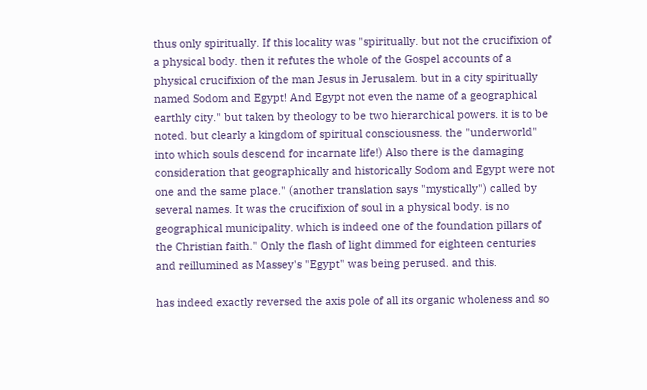thus only spiritually. If this locality was "spiritually. but not the crucifixion of a physical body. then it refutes the whole of the Gospel accounts of a physical crucifixion of the man Jesus in Jerusalem. but in a city spiritually named Sodom and Egypt! And Egypt not even the name of a geographical earthly city." but taken by theology to be two hierarchical powers. it is to be noted. but clearly a kingdom of spiritual consciousness. the "underworld" into which souls descend for incarnate life!) Also there is the damaging consideration that geographically and historically Sodom and Egypt were not one and the same place." (another translation says "mystically") called by several names. It was the crucifixion of soul in a physical body. is no geographical municipality. which is indeed one of the foundation pillars of the Christian faith." Only the flash of light dimmed for eighteen centuries and reillumined as Massey's "Egypt" was being perused. and this.

has indeed exactly reversed the axis pole of all its organic wholeness and so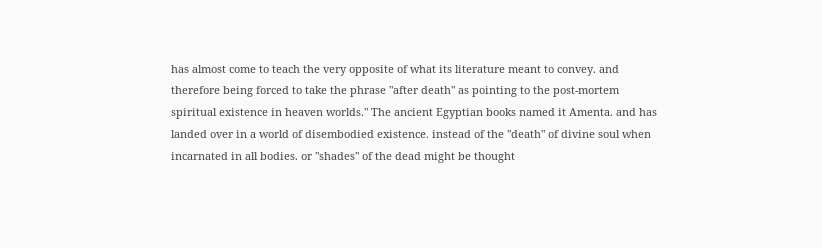has almost come to teach the very opposite of what its literature meant to convey. and therefore being forced to take the phrase "after death" as pointing to the post-mortem spiritual existence in heaven worlds." The ancient Egyptian books named it Amenta. and has landed over in a world of disembodied existence. instead of the "death" of divine soul when incarnated in all bodies. or "shades" of the dead might be thought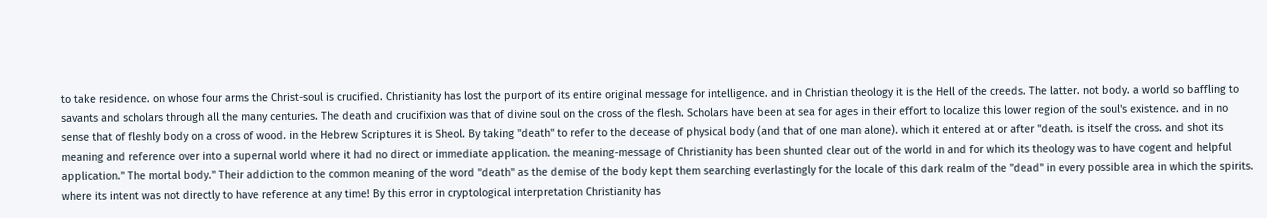to take residence. on whose four arms the Christ-soul is crucified. Christianity has lost the purport of its entire original message for intelligence. and in Christian theology it is the Hell of the creeds. The latter. not body. a world so baffling to savants and scholars through all the many centuries. The death and crucifixion was that of divine soul on the cross of the flesh. Scholars have been at sea for ages in their effort to localize this lower region of the soul's existence. and in no sense that of fleshly body on a cross of wood. in the Hebrew Scriptures it is Sheol. By taking "death" to refer to the decease of physical body (and that of one man alone). which it entered at or after "death. is itself the cross. and shot its meaning and reference over into a supernal world where it had no direct or immediate application. the meaning-message of Christianity has been shunted clear out of the world in and for which its theology was to have cogent and helpful application." The mortal body." Their addiction to the common meaning of the word "death" as the demise of the body kept them searching everlastingly for the locale of this dark realm of the "dead" in every possible area in which the spirits. where its intent was not directly to have reference at any time! By this error in cryptological interpretation Christianity has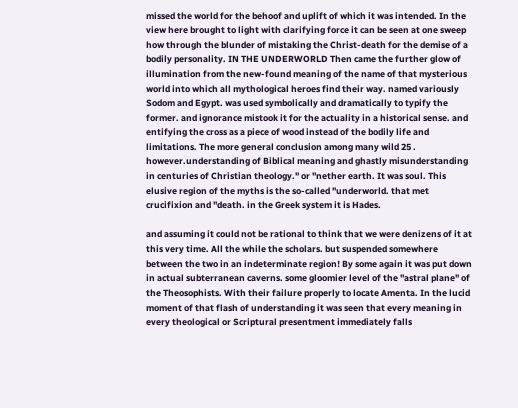missed the world for the behoof and uplift of which it was intended. In the view here brought to light with clarifying force it can be seen at one sweep how through the blunder of mistaking the Christ-death for the demise of a bodily personality. IN THE UNDERWORLD Then came the further glow of illumination from the new-found meaning of the name of that mysterious world into which all mythological heroes find their way. named variously Sodom and Egypt. was used symbolically and dramatically to typify the former. and ignorance mistook it for the actuality in a historical sense. and entifying the cross as a piece of wood instead of the bodily life and limitations. The more general conclusion among many wild 25 . however.understanding of Biblical meaning and ghastly misunderstanding in centuries of Christian theology." or "nether earth. It was soul. This elusive region of the myths is the so-called "underworld. that met crucifixion and "death. in the Greek system it is Hades.

and assuming it could not be rational to think that we were denizens of it at this very time. All the while the scholars. but suspended somewhere between the two in an indeterminate region! By some again it was put down in actual subterranean caverns. some gloomier level of the "astral plane" of the Theosophists. With their failure properly to locate Amenta. In the lucid moment of that flash of understanding it was seen that every meaning in every theological or Scriptural presentment immediately falls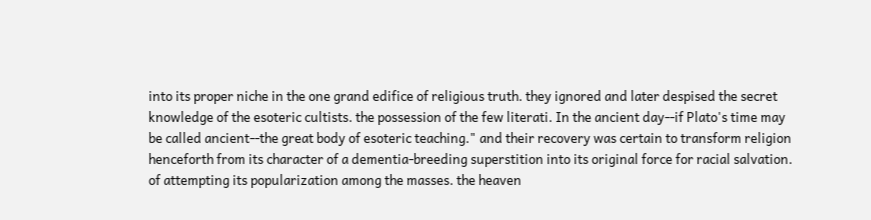into its proper niche in the one grand edifice of religious truth. they ignored and later despised the secret knowledge of the esoteric cultists. the possession of the few literati. In the ancient day--if Plato's time may be called ancient--the great body of esoteric teaching." and their recovery was certain to transform religion henceforth from its character of a dementia-breeding superstition into its original force for racial salvation. of attempting its popularization among the masses. the heaven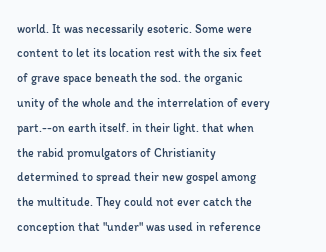world. It was necessarily esoteric. Some were content to let its location rest with the six feet of grave space beneath the sod. the organic unity of the whole and the interrelation of every part.--on earth itself. in their light. that when the rabid promulgators of Christianity determined to spread their new gospel among the multitude. They could not ever catch the conception that "under" was used in reference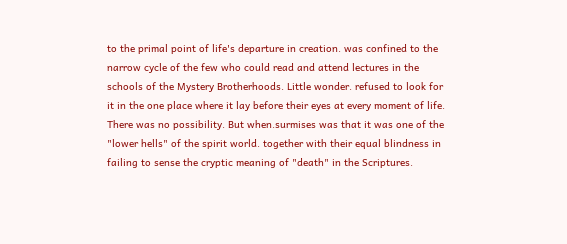to the primal point of life's departure in creation. was confined to the narrow cycle of the few who could read and attend lectures in the schools of the Mystery Brotherhoods. Little wonder. refused to look for it in the one place where it lay before their eyes at every moment of life. There was no possibility. But when.surmises was that it was one of the "lower hells" of the spirit world. together with their equal blindness in failing to sense the cryptic meaning of "death" in the Scriptures.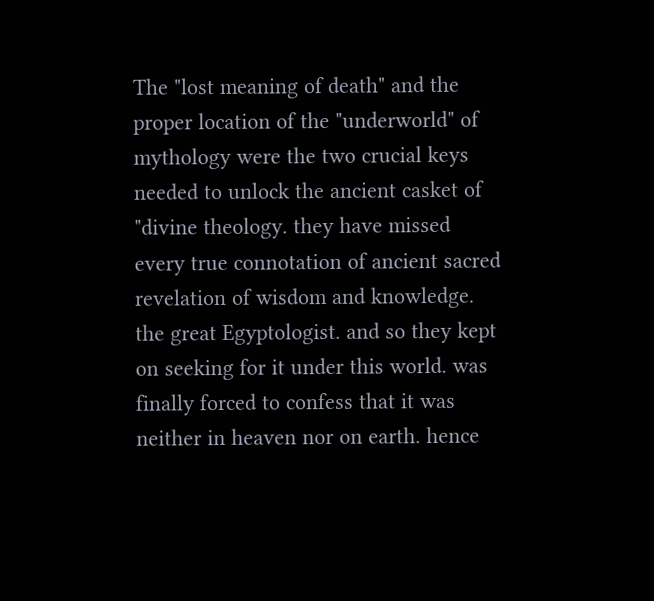The "lost meaning of death" and the proper location of the "underworld" of mythology were the two crucial keys needed to unlock the ancient casket of "divine theology. they have missed every true connotation of ancient sacred revelation of wisdom and knowledge. the great Egyptologist. and so they kept on seeking for it under this world. was finally forced to confess that it was neither in heaven nor on earth. hence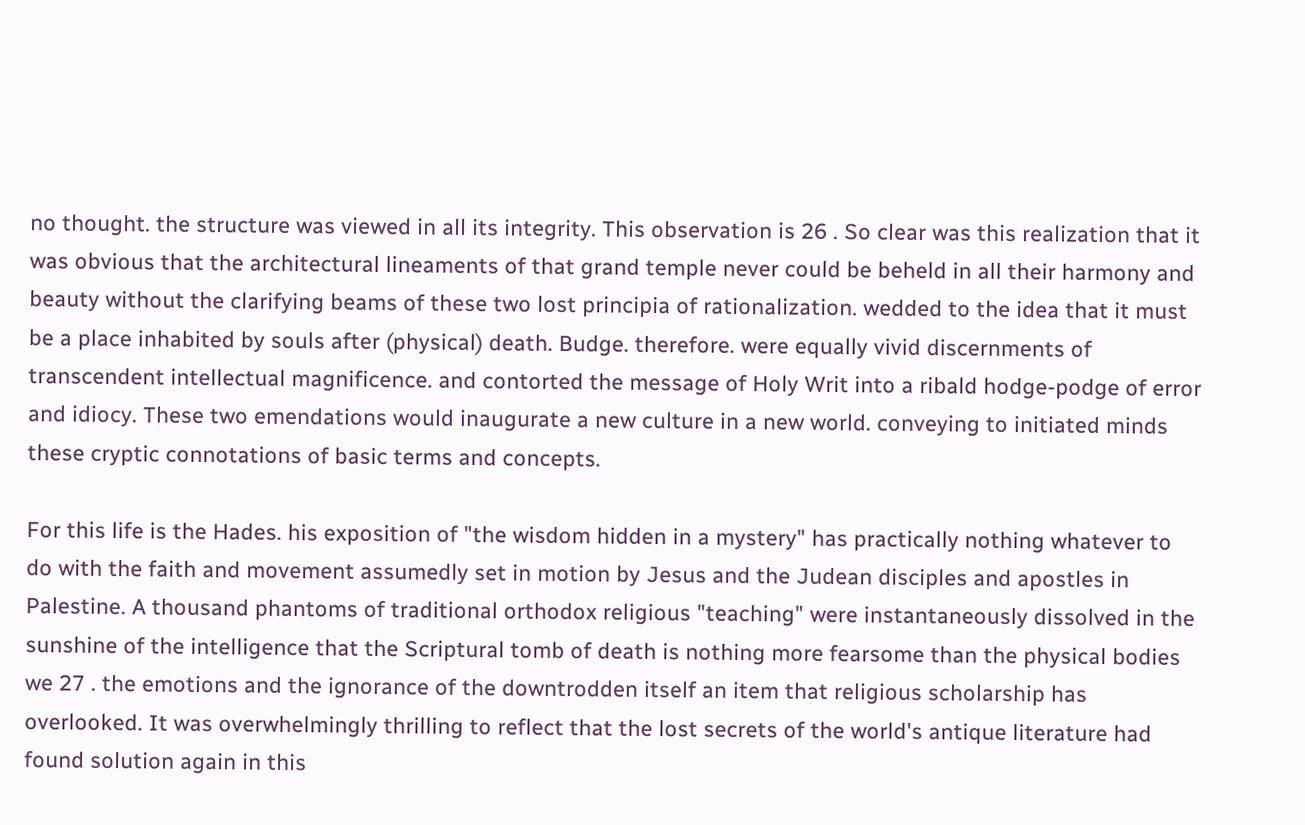no thought. the structure was viewed in all its integrity. This observation is 26 . So clear was this realization that it was obvious that the architectural lineaments of that grand temple never could be beheld in all their harmony and beauty without the clarifying beams of these two lost principia of rationalization. wedded to the idea that it must be a place inhabited by souls after (physical) death. Budge. therefore. were equally vivid discernments of transcendent intellectual magnificence. and contorted the message of Holy Writ into a ribald hodge-podge of error and idiocy. These two emendations would inaugurate a new culture in a new world. conveying to initiated minds these cryptic connotations of basic terms and concepts.

For this life is the Hades. his exposition of "the wisdom hidden in a mystery" has practically nothing whatever to do with the faith and movement assumedly set in motion by Jesus and the Judean disciples and apostles in Palestine. A thousand phantoms of traditional orthodox religious "teaching" were instantaneously dissolved in the sunshine of the intelligence that the Scriptural tomb of death is nothing more fearsome than the physical bodies we 27 . the emotions and the ignorance of the downtrodden itself an item that religious scholarship has overlooked. It was overwhelmingly thrilling to reflect that the lost secrets of the world's antique literature had found solution again in this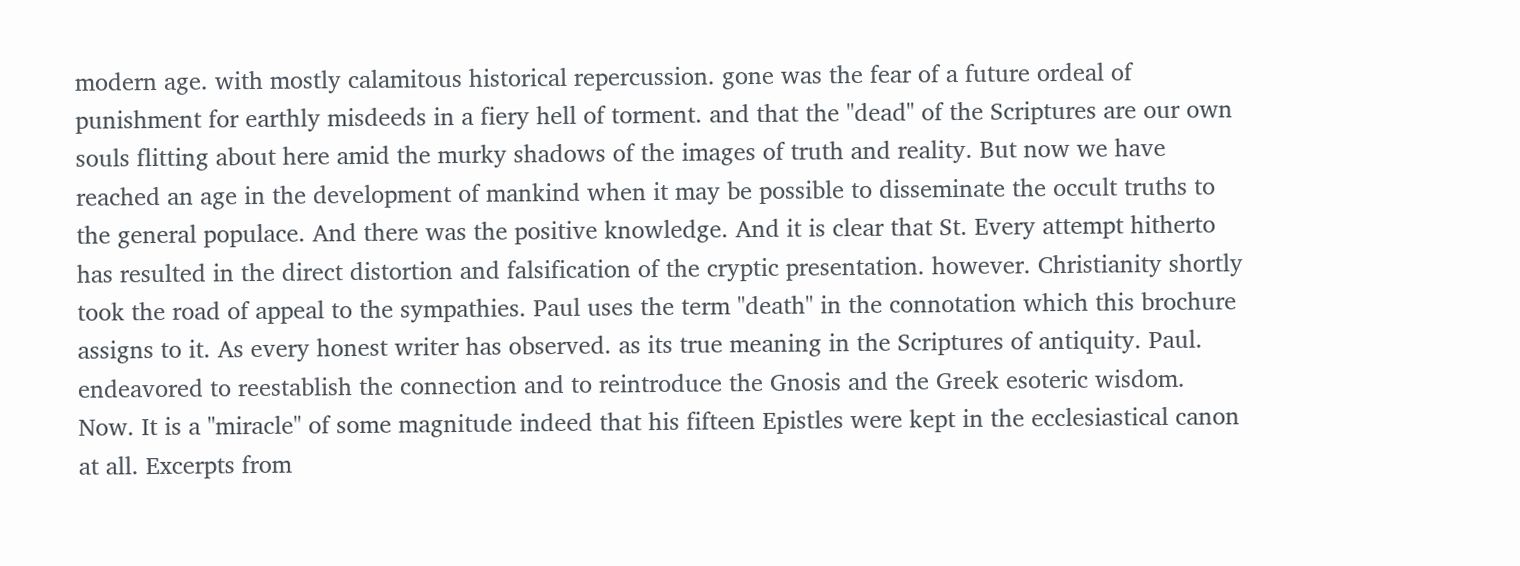modern age. with mostly calamitous historical repercussion. gone was the fear of a future ordeal of punishment for earthly misdeeds in a fiery hell of torment. and that the "dead" of the Scriptures are our own souls flitting about here amid the murky shadows of the images of truth and reality. But now we have reached an age in the development of mankind when it may be possible to disseminate the occult truths to the general populace. And there was the positive knowledge. And it is clear that St. Every attempt hitherto has resulted in the direct distortion and falsification of the cryptic presentation. however. Christianity shortly took the road of appeal to the sympathies. Paul uses the term "death" in the connotation which this brochure assigns to it. As every honest writer has observed. as its true meaning in the Scriptures of antiquity. Paul. endeavored to reestablish the connection and to reintroduce the Gnosis and the Greek esoteric wisdom. Now. It is a "miracle" of some magnitude indeed that his fifteen Epistles were kept in the ecclesiastical canon at all. Excerpts from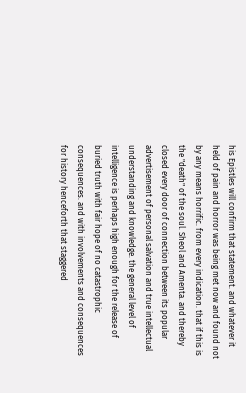his Epistles will confirm that statement. and whatever it held of pain and horror was being met now and found not by any means horrific. from every indication. that if this is the "death" of the soul. Sheol and Amenta. and thereby closed every door of connection between its popular advertisement of personal salvation and true intellectual understanding and knowledge. the general level of intelligence is perhaps high enough for the release of buried truth with fair hope of no catastrophic consequences. and with involvements and consequences for history henceforth that staggered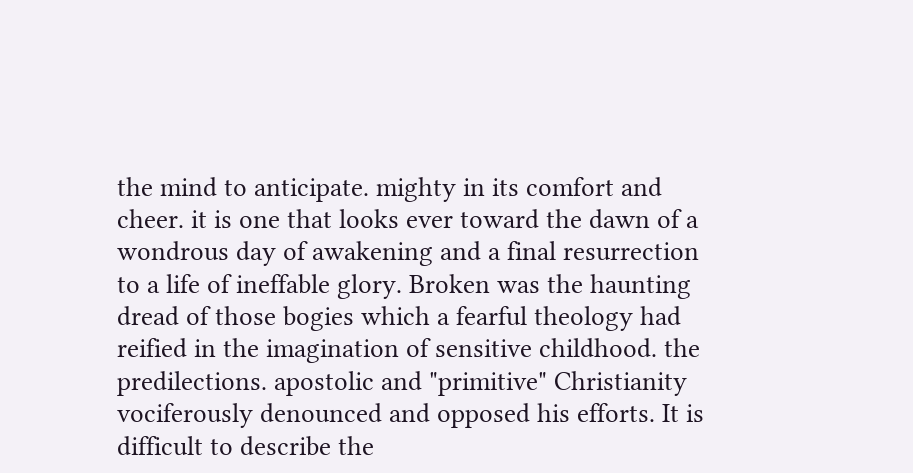the mind to anticipate. mighty in its comfort and cheer. it is one that looks ever toward the dawn of a wondrous day of awakening and a final resurrection to a life of ineffable glory. Broken was the haunting dread of those bogies which a fearful theology had reified in the imagination of sensitive childhood. the predilections. apostolic and "primitive" Christianity vociferously denounced and opposed his efforts. It is difficult to describe the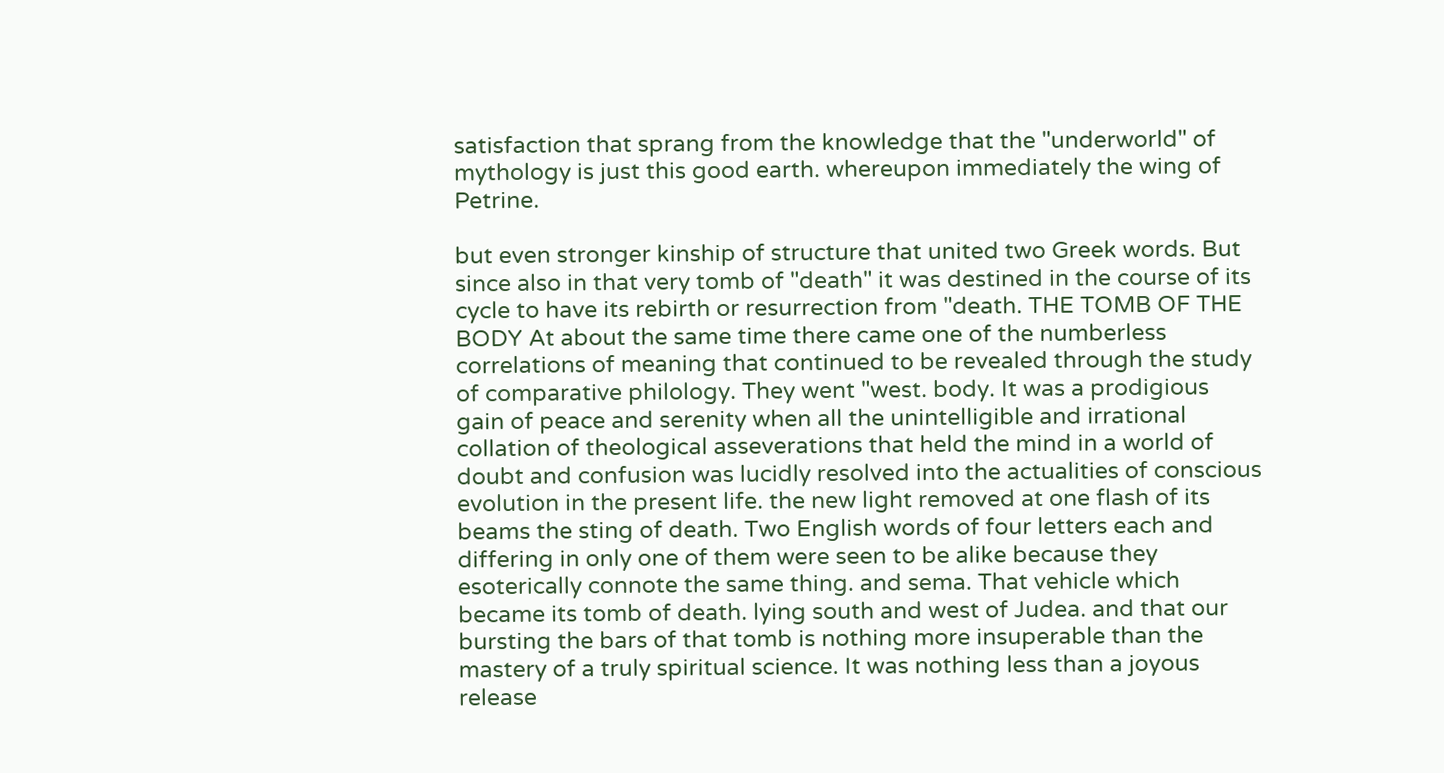satisfaction that sprang from the knowledge that the "underworld" of mythology is just this good earth. whereupon immediately the wing of Petrine.

but even stronger kinship of structure that united two Greek words. But since also in that very tomb of "death" it was destined in the course of its cycle to have its rebirth or resurrection from "death. THE TOMB OF THE BODY At about the same time there came one of the numberless correlations of meaning that continued to be revealed through the study of comparative philology. They went "west. body. It was a prodigious gain of peace and serenity when all the unintelligible and irrational collation of theological asseverations that held the mind in a world of doubt and confusion was lucidly resolved into the actualities of conscious evolution in the present life. the new light removed at one flash of its beams the sting of death. Two English words of four letters each and differing in only one of them were seen to be alike because they esoterically connote the same thing. and sema. That vehicle which became its tomb of death. lying south and west of Judea. and that our bursting the bars of that tomb is nothing more insuperable than the mastery of a truly spiritual science. It was nothing less than a joyous release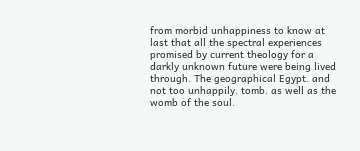from morbid unhappiness to know at last that all the spectral experiences promised by current theology for a darkly unknown future were being lived through. The geographical Egypt. and not too unhappily. tomb. as well as the womb of the soul.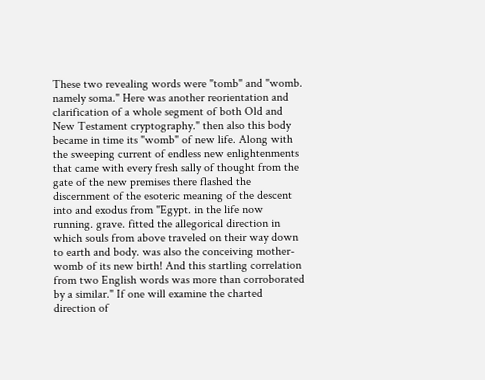These two revealing words were "tomb" and "womb. namely soma." Here was another reorientation and clarification of a whole segment of both Old and New Testament cryptography." then also this body became in time its "womb" of new life. Along with the sweeping current of endless new enlightenments that came with every fresh sally of thought from the gate of the new premises there flashed the discernment of the esoteric meaning of the descent into and exodus from "Egypt. in the life now running. grave. fitted the allegorical direction in which souls from above traveled on their way down to earth and body. was also the conceiving mother-womb of its new birth! And this startling correlation from two English words was more than corroborated by a similar." If one will examine the charted direction of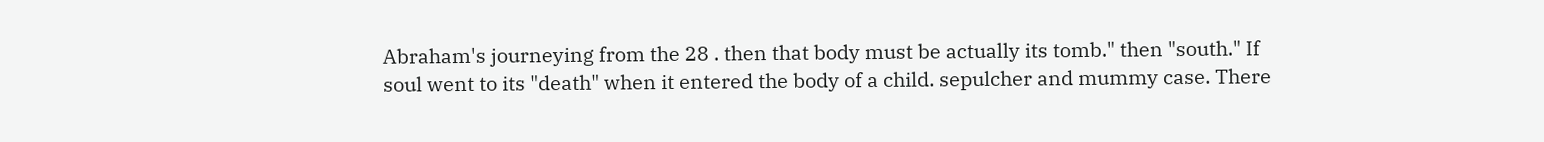Abraham's journeying from the 28 . then that body must be actually its tomb." then "south." If soul went to its "death" when it entered the body of a child. sepulcher and mummy case. There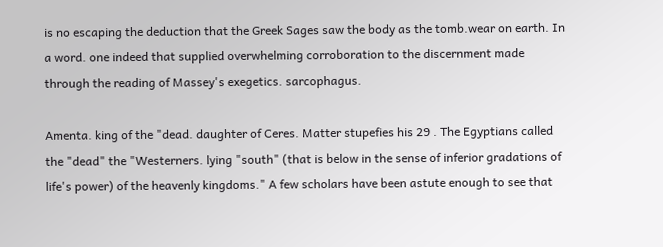is no escaping the deduction that the Greek Sages saw the body as the tomb.wear on earth. In a word. one indeed that supplied overwhelming corroboration to the discernment made through the reading of Massey's exegetics. sarcophagus.

Amenta. king of the "dead. daughter of Ceres. Matter stupefies his 29 . The Egyptians called the "dead" the "Westerners. lying "south" (that is below in the sense of inferior gradations of life's power) of the heavenly kingdoms." A few scholars have been astute enough to see that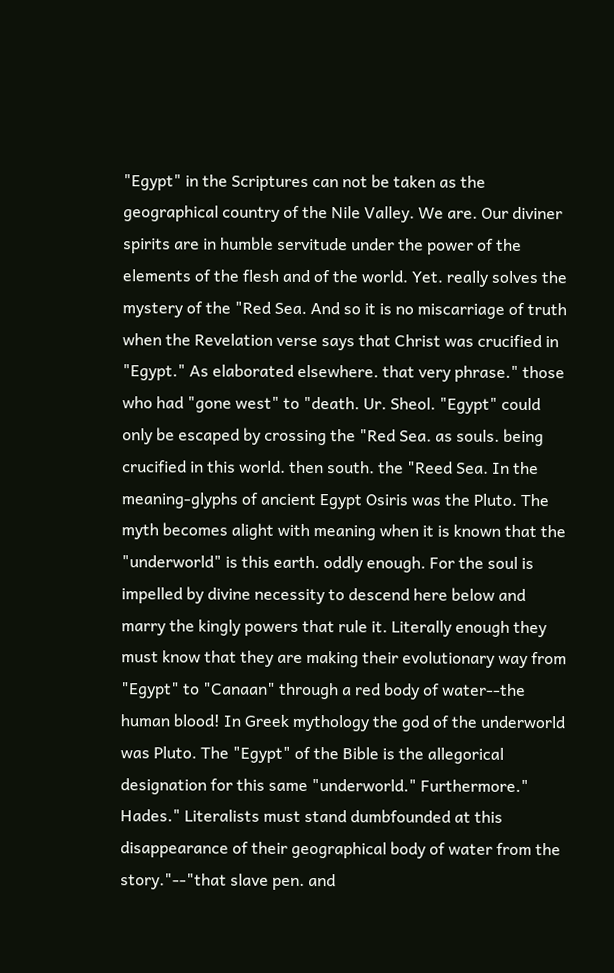"Egypt" in the Scriptures can not be taken as the geographical country of the Nile Valley. We are. Our diviner spirits are in humble servitude under the power of the elements of the flesh and of the world. Yet. really solves the mystery of the "Red Sea. And so it is no miscarriage of truth when the Revelation verse says that Christ was crucified in "Egypt." As elaborated elsewhere. that very phrase." those who had "gone west" to "death. Ur. Sheol. "Egypt" could only be escaped by crossing the "Red Sea. as souls. being crucified in this world. then south. the "Reed Sea. In the meaning-glyphs of ancient Egypt Osiris was the Pluto. The myth becomes alight with meaning when it is known that the "underworld" is this earth. oddly enough. For the soul is impelled by divine necessity to descend here below and marry the kingly powers that rule it. Literally enough they must know that they are making their evolutionary way from "Egypt" to "Canaan" through a red body of water--the human blood! In Greek mythology the god of the underworld was Pluto. The "Egypt" of the Bible is the allegorical designation for this same "underworld." Furthermore." Hades." Literalists must stand dumbfounded at this disappearance of their geographical body of water from the story."--"that slave pen. and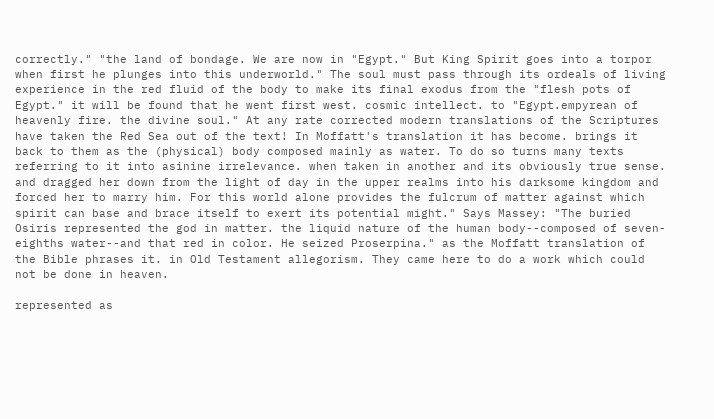correctly." "the land of bondage. We are now in "Egypt." But King Spirit goes into a torpor when first he plunges into this underworld." The soul must pass through its ordeals of living experience in the red fluid of the body to make its final exodus from the "flesh pots of Egypt." it will be found that he went first west. cosmic intellect. to "Egypt.empyrean of heavenly fire. the divine soul." At any rate corrected modern translations of the Scriptures have taken the Red Sea out of the text! In Moffatt's translation it has become. brings it back to them as the (physical) body composed mainly as water. To do so turns many texts referring to it into asinine irrelevance. when taken in another and its obviously true sense. and dragged her down from the light of day in the upper realms into his darksome kingdom and forced her to marry him. For this world alone provides the fulcrum of matter against which spirit can base and brace itself to exert its potential might." Says Massey: "The buried Osiris represented the god in matter. the liquid nature of the human body--composed of seven-eighths water--and that red in color. He seized Proserpina." as the Moffatt translation of the Bible phrases it. in Old Testament allegorism. They came here to do a work which could not be done in heaven.

represented as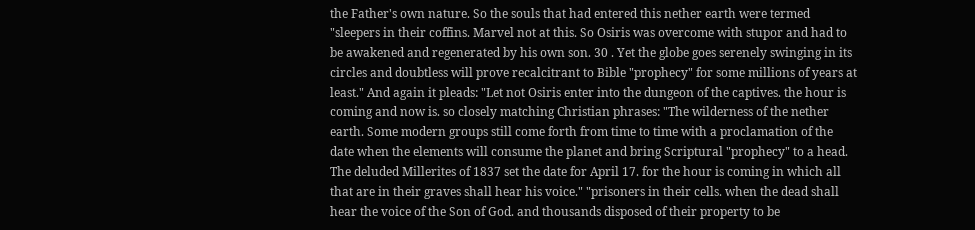the Father's own nature. So the souls that had entered this nether earth were termed "sleepers in their coffins. Marvel not at this. So Osiris was overcome with stupor and had to be awakened and regenerated by his own son. 30 . Yet the globe goes serenely swinging in its circles and doubtless will prove recalcitrant to Bible "prophecy" for some millions of years at least." And again it pleads: "Let not Osiris enter into the dungeon of the captives. the hour is coming and now is. so closely matching Christian phrases: "The wilderness of the nether earth. Some modern groups still come forth from time to time with a proclamation of the date when the elements will consume the planet and bring Scriptural "prophecy" to a head. The deluded Millerites of 1837 set the date for April 17. for the hour is coming in which all that are in their graves shall hear his voice." "prisoners in their cells. when the dead shall hear the voice of the Son of God. and thousands disposed of their property to be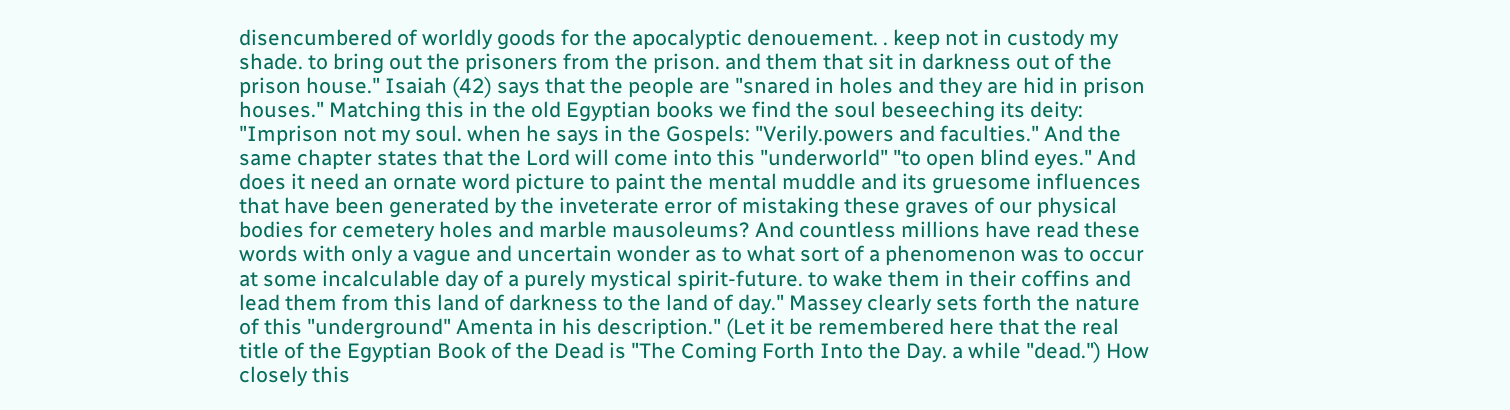disencumbered of worldly goods for the apocalyptic denouement. . keep not in custody my shade. to bring out the prisoners from the prison. and them that sit in darkness out of the prison house." Isaiah (42) says that the people are "snared in holes and they are hid in prison houses." Matching this in the old Egyptian books we find the soul beseeching its deity: "Imprison not my soul. when he says in the Gospels: "Verily.powers and faculties." And the same chapter states that the Lord will come into this "underworld" "to open blind eyes." And does it need an ornate word picture to paint the mental muddle and its gruesome influences that have been generated by the inveterate error of mistaking these graves of our physical bodies for cemetery holes and marble mausoleums? And countless millions have read these words with only a vague and uncertain wonder as to what sort of a phenomenon was to occur at some incalculable day of a purely mystical spirit-future. to wake them in their coffins and lead them from this land of darkness to the land of day." Massey clearly sets forth the nature of this "underground" Amenta in his description." (Let it be remembered here that the real title of the Egyptian Book of the Dead is "The Coming Forth Into the Day. a while "dead.") How closely this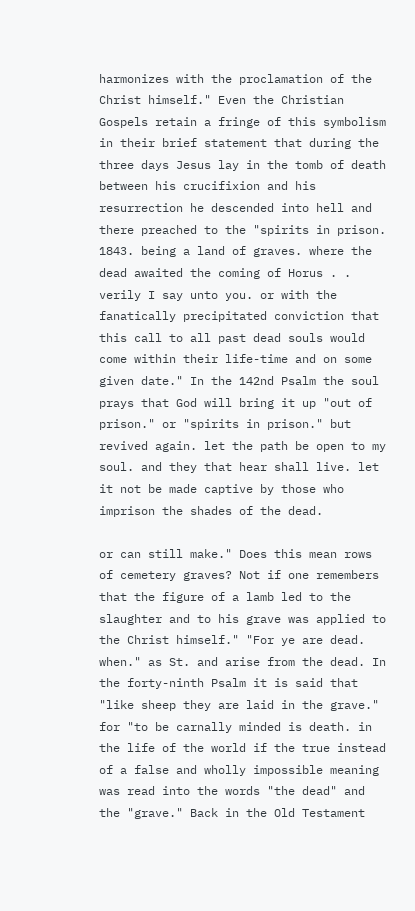harmonizes with the proclamation of the Christ himself." Even the Christian Gospels retain a fringe of this symbolism in their brief statement that during the three days Jesus lay in the tomb of death between his crucifixion and his resurrection he descended into hell and there preached to the "spirits in prison. 1843. being a land of graves. where the dead awaited the coming of Horus . . verily I say unto you. or with the fanatically precipitated conviction that this call to all past dead souls would come within their life-time and on some given date." In the 142nd Psalm the soul prays that God will bring it up "out of prison." or "spirits in prison." but revived again. let the path be open to my soul. and they that hear shall live. let it not be made captive by those who imprison the shades of the dead.

or can still make." Does this mean rows of cemetery graves? Not if one remembers that the figure of a lamb led to the slaughter and to his grave was applied to the Christ himself." "For ye are dead. when." as St. and arise from the dead. In the forty-ninth Psalm it is said that "like sheep they are laid in the grave." for "to be carnally minded is death. in the life of the world if the true instead of a false and wholly impossible meaning was read into the words "the dead" and the "grave." Back in the Old Testament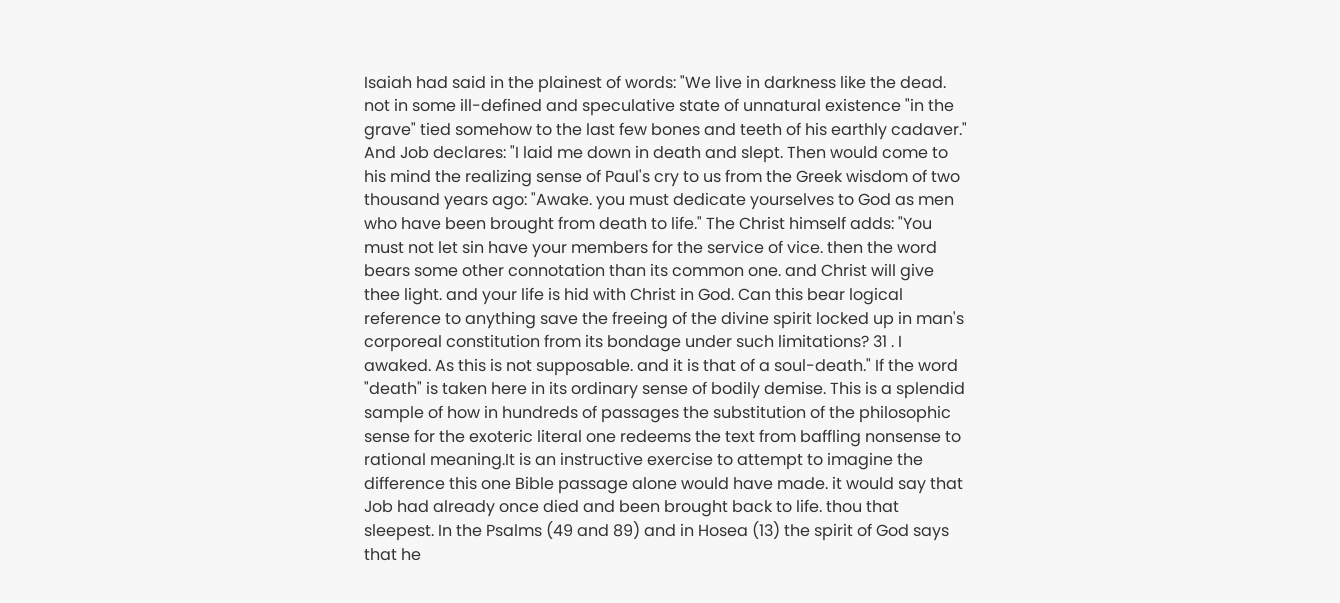Isaiah had said in the plainest of words: "We live in darkness like the dead. not in some ill-defined and speculative state of unnatural existence "in the grave" tied somehow to the last few bones and teeth of his earthly cadaver." And Job declares: "I laid me down in death and slept. Then would come to his mind the realizing sense of Paul's cry to us from the Greek wisdom of two thousand years ago: "Awake. you must dedicate yourselves to God as men who have been brought from death to life." The Christ himself adds: "You must not let sin have your members for the service of vice. then the word bears some other connotation than its common one. and Christ will give thee light. and your life is hid with Christ in God. Can this bear logical reference to anything save the freeing of the divine spirit locked up in man's corporeal constitution from its bondage under such limitations? 31 . I awaked. As this is not supposable. and it is that of a soul-death." If the word "death" is taken here in its ordinary sense of bodily demise. This is a splendid sample of how in hundreds of passages the substitution of the philosophic sense for the exoteric literal one redeems the text from baffling nonsense to rational meaning.It is an instructive exercise to attempt to imagine the difference this one Bible passage alone would have made. it would say that Job had already once died and been brought back to life. thou that sleepest. In the Psalms (49 and 89) and in Hosea (13) the spirit of God says that he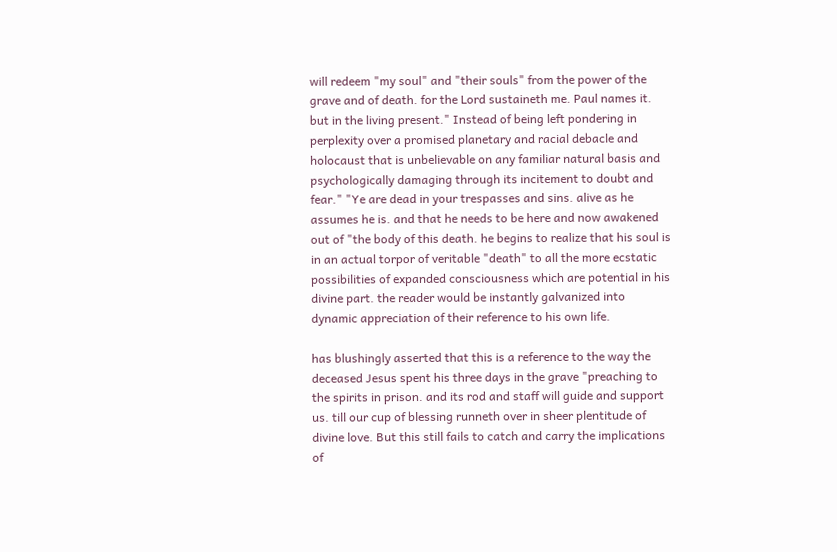will redeem "my soul" and "their souls" from the power of the grave and of death. for the Lord sustaineth me. Paul names it. but in the living present." Instead of being left pondering in perplexity over a promised planetary and racial debacle and holocaust that is unbelievable on any familiar natural basis and psychologically damaging through its incitement to doubt and fear." "Ye are dead in your trespasses and sins. alive as he assumes he is. and that he needs to be here and now awakened out of "the body of this death. he begins to realize that his soul is in an actual torpor of veritable "death" to all the more ecstatic possibilities of expanded consciousness which are potential in his divine part. the reader would be instantly galvanized into dynamic appreciation of their reference to his own life.

has blushingly asserted that this is a reference to the way the deceased Jesus spent his three days in the grave "preaching to the spirits in prison. and its rod and staff will guide and support us. till our cup of blessing runneth over in sheer plentitude of divine love. But this still fails to catch and carry the implications of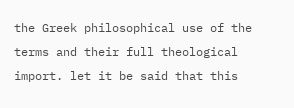the Greek philosophical use of the terms and their full theological import. let it be said that this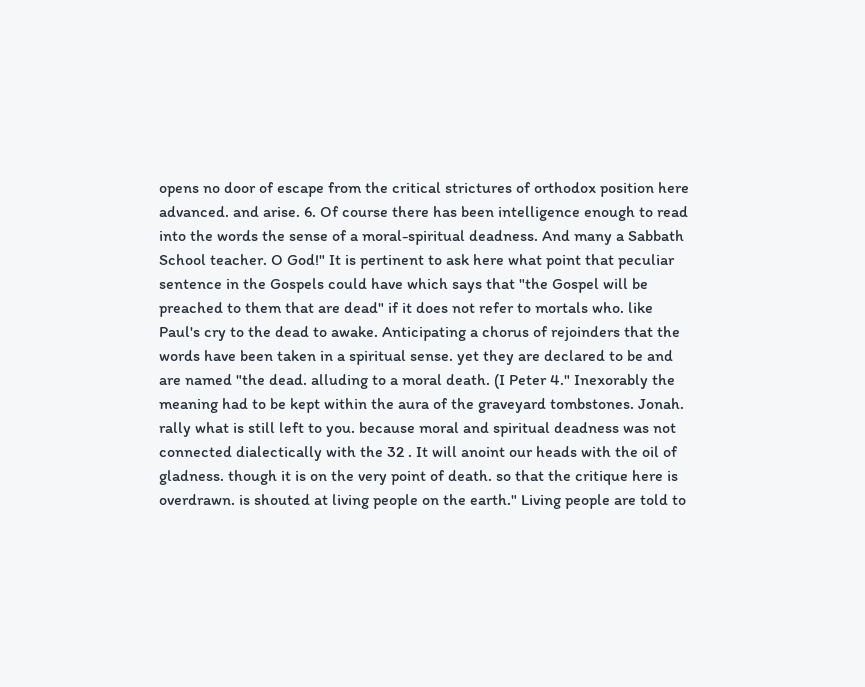opens no door of escape from the critical strictures of orthodox position here advanced. and arise. 6. Of course there has been intelligence enough to read into the words the sense of a moral-spiritual deadness. And many a Sabbath School teacher. O God!" It is pertinent to ask here what point that peculiar sentence in the Gospels could have which says that "the Gospel will be preached to them that are dead" if it does not refer to mortals who. like Paul's cry to the dead to awake. Anticipating a chorus of rejoinders that the words have been taken in a spiritual sense. yet they are declared to be and are named "the dead. alluding to a moral death. (I Peter 4." Inexorably the meaning had to be kept within the aura of the graveyard tombstones. Jonah. rally what is still left to you. because moral and spiritual deadness was not connected dialectically with the 32 . It will anoint our heads with the oil of gladness. though it is on the very point of death. so that the critique here is overdrawn. is shouted at living people on the earth." Living people are told to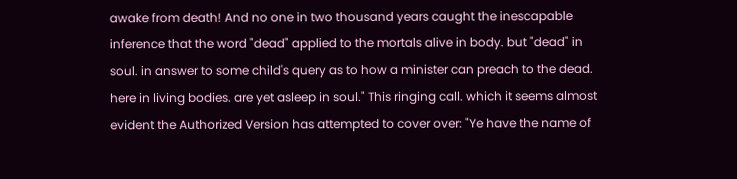awake from death! And no one in two thousand years caught the inescapable inference that the word "dead" applied to the mortals alive in body. but "dead" in soul. in answer to some child's query as to how a minister can preach to the dead. here in living bodies. are yet asleep in soul." This ringing call. which it seems almost evident the Authorized Version has attempted to cover over: "Ye have the name of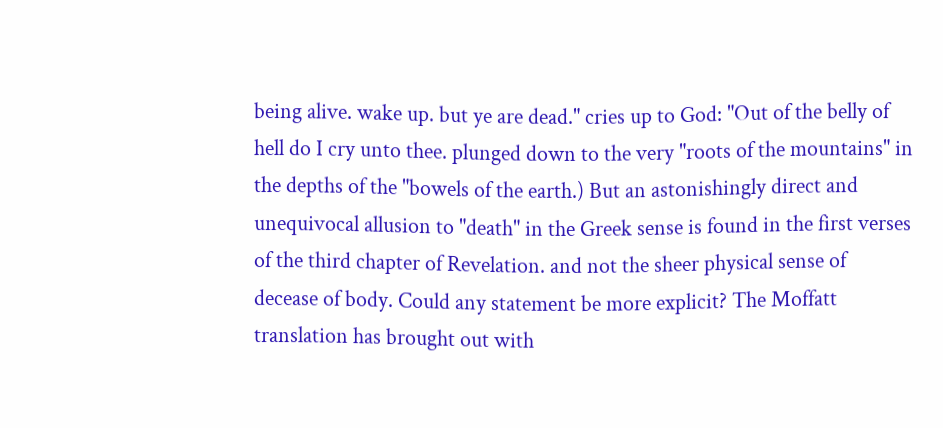being alive. wake up. but ye are dead." cries up to God: "Out of the belly of hell do I cry unto thee. plunged down to the very "roots of the mountains" in the depths of the "bowels of the earth.) But an astonishingly direct and unequivocal allusion to "death" in the Greek sense is found in the first verses of the third chapter of Revelation. and not the sheer physical sense of decease of body. Could any statement be more explicit? The Moffatt translation has brought out with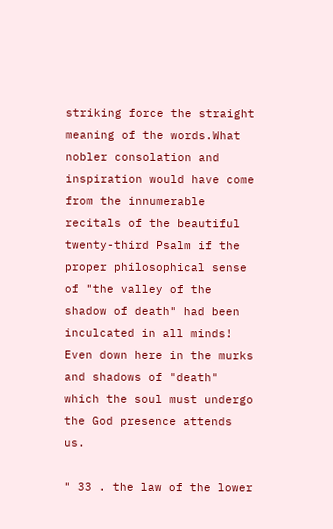striking force the straight meaning of the words.What nobler consolation and inspiration would have come from the innumerable recitals of the beautiful twenty-third Psalm if the proper philosophical sense of "the valley of the shadow of death" had been inculcated in all minds! Even down here in the murks and shadows of "death" which the soul must undergo the God presence attends us.

" 33 . the law of the lower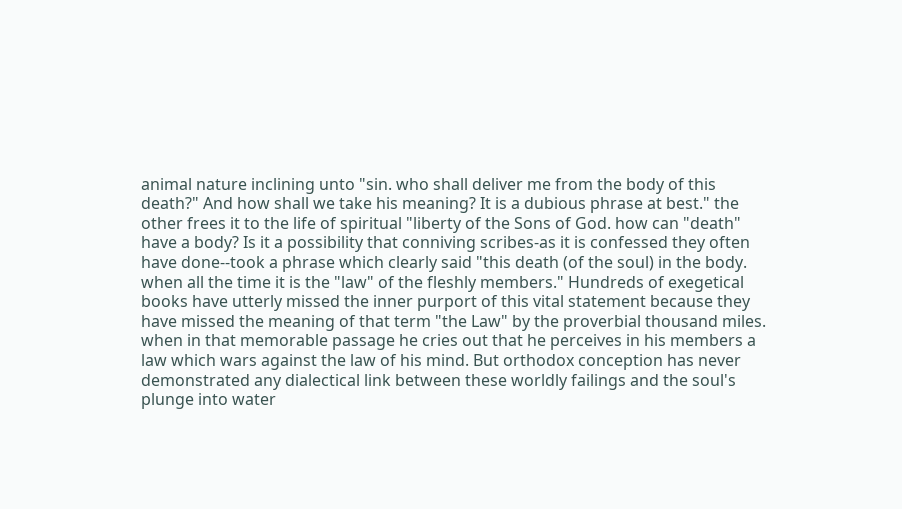animal nature inclining unto "sin. who shall deliver me from the body of this death?" And how shall we take his meaning? It is a dubious phrase at best." the other frees it to the life of spiritual "liberty of the Sons of God. how can "death" have a body? Is it a possibility that conniving scribes-as it is confessed they often have done--took a phrase which clearly said "this death (of the soul) in the body. when all the time it is the "law" of the fleshly members." Hundreds of exegetical books have utterly missed the inner purport of this vital statement because they have missed the meaning of that term "the Law" by the proverbial thousand miles. when in that memorable passage he cries out that he perceives in his members a law which wars against the law of his mind. But orthodox conception has never demonstrated any dialectical link between these worldly failings and the soul's plunge into water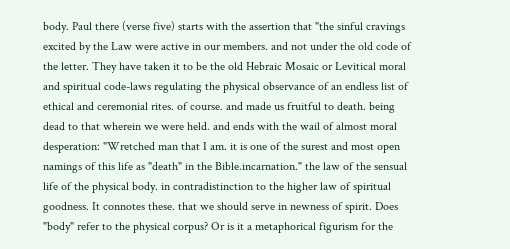body. Paul there (verse five) starts with the assertion that "the sinful cravings excited by the Law were active in our members. and not under the old code of the letter. They have taken it to be the old Hebraic Mosaic or Levitical moral and spiritual code-laws regulating the physical observance of an endless list of ethical and ceremonial rites. of course. and made us fruitful to death. being dead to that wherein we were held. and ends with the wail of almost moral desperation: "Wretched man that I am. it is one of the surest and most open namings of this life as "death" in the Bible.incarnation." the law of the sensual life of the physical body. in contradistinction to the higher law of spiritual goodness. It connotes these. that we should serve in newness of spirit. Does "body" refer to the physical corpus? Or is it a metaphorical figurism for the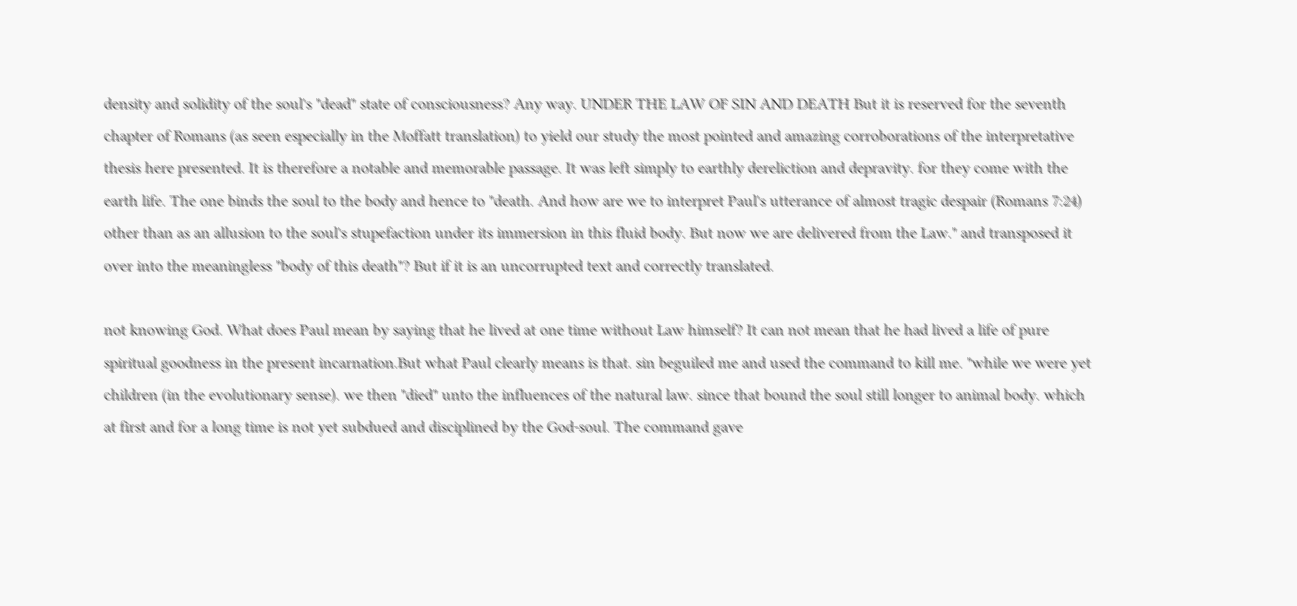density and solidity of the soul's "dead" state of consciousness? Any way. UNDER THE LAW OF SIN AND DEATH But it is reserved for the seventh chapter of Romans (as seen especially in the Moffatt translation) to yield our study the most pointed and amazing corroborations of the interpretative thesis here presented. It is therefore a notable and memorable passage. It was left simply to earthly dereliction and depravity. for they come with the earth life. The one binds the soul to the body and hence to "death. And how are we to interpret Paul's utterance of almost tragic despair (Romans 7:24) other than as an allusion to the soul's stupefaction under its immersion in this fluid body. But now we are delivered from the Law." and transposed it over into the meaningless "body of this death"? But if it is an uncorrupted text and correctly translated.

not knowing God. What does Paul mean by saying that he lived at one time without Law himself? It can not mean that he had lived a life of pure spiritual goodness in the present incarnation.But what Paul clearly means is that. sin beguiled me and used the command to kill me. "while we were yet children (in the evolutionary sense). we then "died" unto the influences of the natural law. since that bound the soul still longer to animal body. which at first and for a long time is not yet subdued and disciplined by the God-soul. The command gave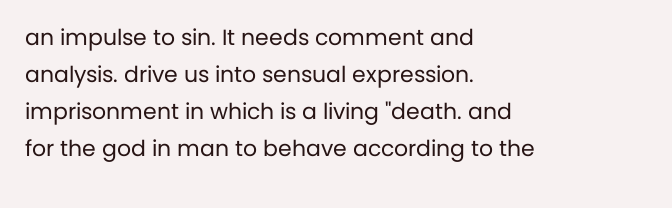an impulse to sin. It needs comment and analysis. drive us into sensual expression. imprisonment in which is a living "death. and for the god in man to behave according to the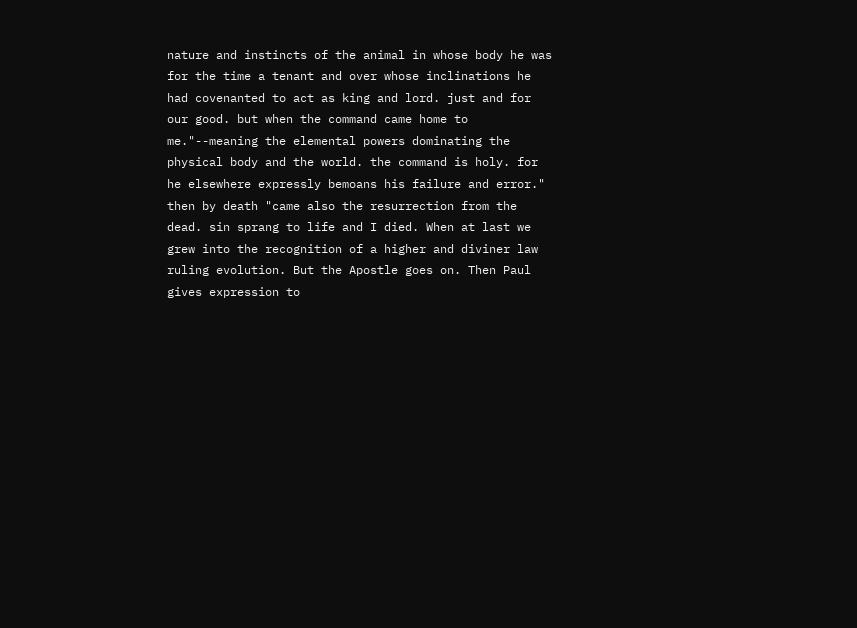nature and instincts of the animal in whose body he was for the time a tenant and over whose inclinations he had covenanted to act as king and lord. just and for our good. but when the command came home to me."--meaning the elemental powers dominating the physical body and the world. the command is holy. for he elsewhere expressly bemoans his failure and error." then by death "came also the resurrection from the dead. sin sprang to life and I died. When at last we grew into the recognition of a higher and diviner law ruling evolution. But the Apostle goes on. Then Paul gives expression to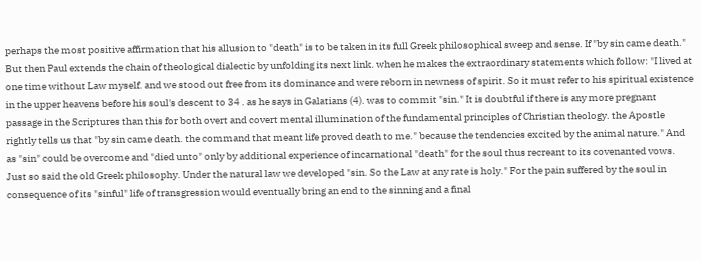perhaps the most positive affirmation that his allusion to "death" is to be taken in its full Greek philosophical sweep and sense. If "by sin came death." But then Paul extends the chain of theological dialectic by unfolding its next link. when he makes the extraordinary statements which follow: "I lived at one time without Law myself. and we stood out free from its dominance and were reborn in newness of spirit. So it must refer to his spiritual existence in the upper heavens before his soul's descent to 34 . as he says in Galatians (4). was to commit "sin." It is doubtful if there is any more pregnant passage in the Scriptures than this for both overt and covert mental illumination of the fundamental principles of Christian theology. the Apostle rightly tells us that "by sin came death. the command that meant life proved death to me." because the tendencies excited by the animal nature." And as "sin" could be overcome and "died unto" only by additional experience of incarnational "death" for the soul thus recreant to its covenanted vows. Just so said the old Greek philosophy. Under the natural law we developed "sin. So the Law at any rate is holy." For the pain suffered by the soul in consequence of its "sinful" life of transgression would eventually bring an end to the sinning and a final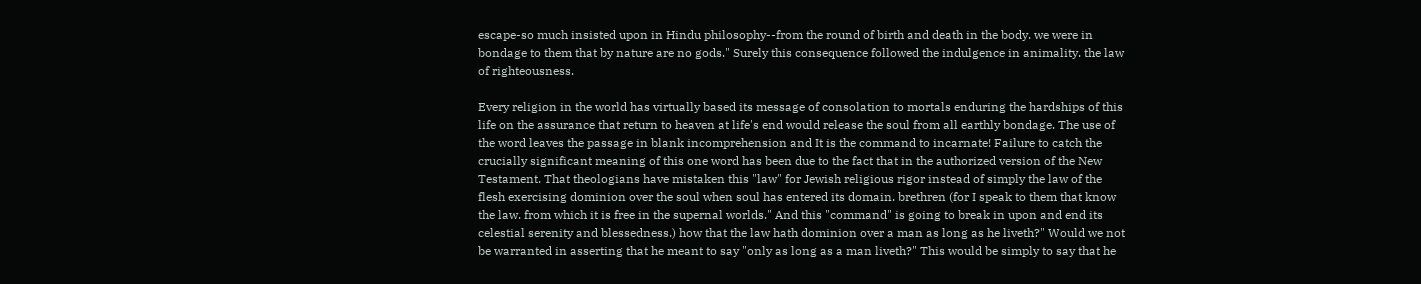escape-so much insisted upon in Hindu philosophy--from the round of birth and death in the body. we were in bondage to them that by nature are no gods." Surely this consequence followed the indulgence in animality. the law of righteousness.

Every religion in the world has virtually based its message of consolation to mortals enduring the hardships of this life on the assurance that return to heaven at life's end would release the soul from all earthly bondage. The use of the word leaves the passage in blank incomprehension and It is the command to incarnate! Failure to catch the crucially significant meaning of this one word has been due to the fact that in the authorized version of the New Testament. That theologians have mistaken this "law" for Jewish religious rigor instead of simply the law of the flesh exercising dominion over the soul when soul has entered its domain. brethren (for I speak to them that know the law. from which it is free in the supernal worlds." And this "command" is going to break in upon and end its celestial serenity and blessedness.) how that the law hath dominion over a man as long as he liveth?" Would we not be warranted in asserting that he meant to say "only as long as a man liveth?" This would be simply to say that he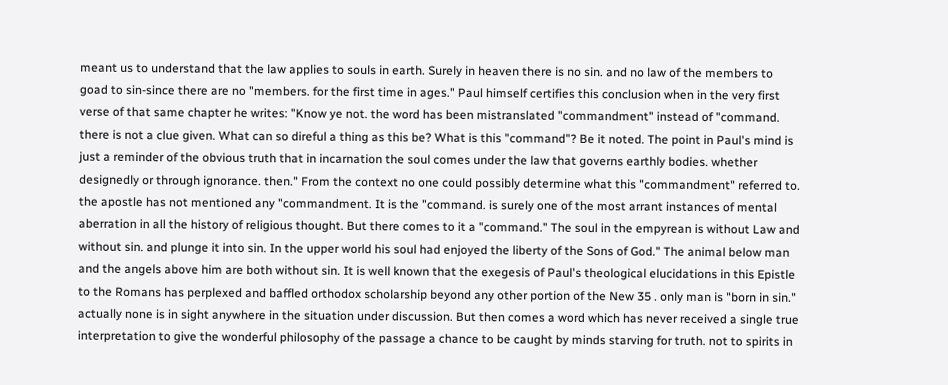meant us to understand that the law applies to souls in earth. Surely in heaven there is no sin. and no law of the members to goad to sin-since there are no "members. for the first time in ages." Paul himself certifies this conclusion when in the very first verse of that same chapter he writes: "Know ye not. the word has been mistranslated "commandment" instead of "command. there is not a clue given. What can so direful a thing as this be? What is this "command"? Be it noted. The point in Paul's mind is just a reminder of the obvious truth that in incarnation the soul comes under the law that governs earthly bodies. whether designedly or through ignorance. then." From the context no one could possibly determine what this "commandment" referred to. the apostle has not mentioned any "commandment. It is the "command. is surely one of the most arrant instances of mental aberration in all the history of religious thought. But there comes to it a "command." The soul in the empyrean is without Law and without sin. and plunge it into sin. In the upper world his soul had enjoyed the liberty of the Sons of God." The animal below man and the angels above him are both without sin. It is well known that the exegesis of Paul's theological elucidations in this Epistle to the Romans has perplexed and baffled orthodox scholarship beyond any other portion of the New 35 . only man is "born in sin." actually none is in sight anywhere in the situation under discussion. But then comes a word which has never received a single true interpretation to give the wonderful philosophy of the passage a chance to be caught by minds starving for truth. not to spirits in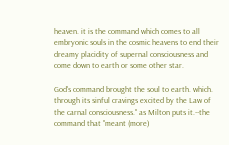heaven. it is the command which comes to all embryonic souls in the cosmic heavens to end their dreamy placidity of supernal consciousness and come down to earth or some other star.

God's command brought the soul to earth. which. through its sinful cravings excited by the Law of the carnal consciousness." as Milton puts it.--the command that "meant (more)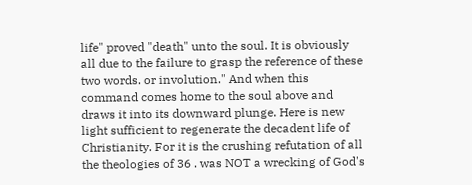life" proved "death" unto the soul. It is obviously all due to the failure to grasp the reference of these two words. or involution." And when this command comes home to the soul above and draws it into its downward plunge. Here is new light sufficient to regenerate the decadent life of Christianity. For it is the crushing refutation of all the theologies of 36 . was NOT a wrecking of God's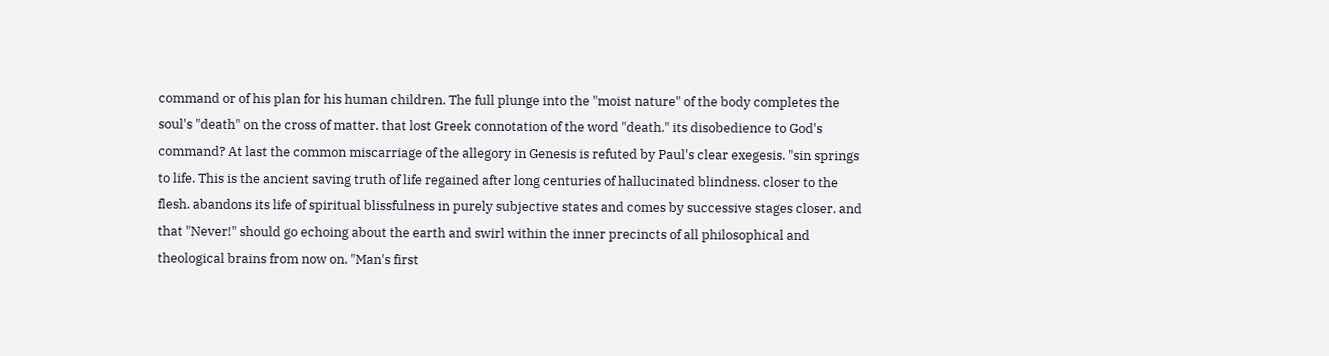command or of his plan for his human children. The full plunge into the "moist nature" of the body completes the soul's "death" on the cross of matter. that lost Greek connotation of the word "death." its disobedience to God's command? At last the common miscarriage of the allegory in Genesis is refuted by Paul's clear exegesis. "sin springs to life. This is the ancient saving truth of life regained after long centuries of hallucinated blindness. closer to the flesh. abandons its life of spiritual blissfulness in purely subjective states and comes by successive stages closer. and that "Never!" should go echoing about the earth and swirl within the inner precincts of all philosophical and theological brains from now on. "Man's first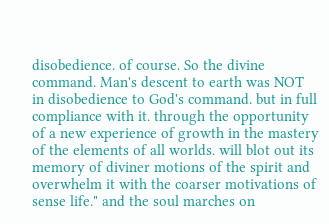disobedience. of course. So the divine command. Man's descent to earth was NOT in disobedience to God's command. but in full compliance with it. through the opportunity of a new experience of growth in the mastery of the elements of all worlds. will blot out its memory of diviner motions of the spirit and overwhelm it with the coarser motivations of sense life." and the soul marches on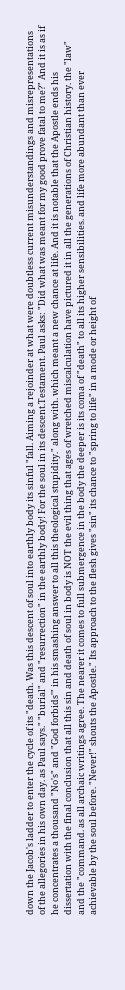down the Jacob's ladder to enter the cycle of its "death. Was this descent of soul into earthly body its sinful "fall. Aiming a rejoinder at what were doubtless current misunderstandings and misrepresentations of the allegories in his own day. as Paul says." "burial" and "resurrection" in the earthly body! For the soul in its descent.Testament. Paul asks: "Did what was meant for my good prove fatal to me?" And it is as if he concentrates a thousand "No's" and "God forbids'" in his smashing answer to all this theological stupidity." along with. which meant a new chance at life. And it is notable that the Apostle ends his dissertation with the final conclusion that all this sin and death of soul in body is NOT the evil thing that ages of wretched miscalculation have pictured it in all the generations of Christian history. the "law" and the "command. as all archaic writings agree. The nearer it comes to full submergence in the body the deeper is its coma of "death" to all its higher sensibilities. and life more abundant than ever achievable by the soul before. "Never!" shouts the Apostle." Its approach to the flesh gives "sin" its chance to "spring to life" in a mode or height of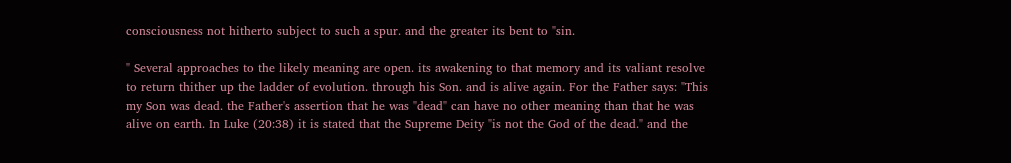consciousness not hitherto subject to such a spur. and the greater its bent to "sin.

" Several approaches to the likely meaning are open. its awakening to that memory and its valiant resolve to return thither up the ladder of evolution. through his Son. and is alive again. For the Father says: "This my Son was dead. the Father's assertion that he was "dead" can have no other meaning than that he was alive on earth. In Luke (20:38) it is stated that the Supreme Deity "is not the God of the dead." and the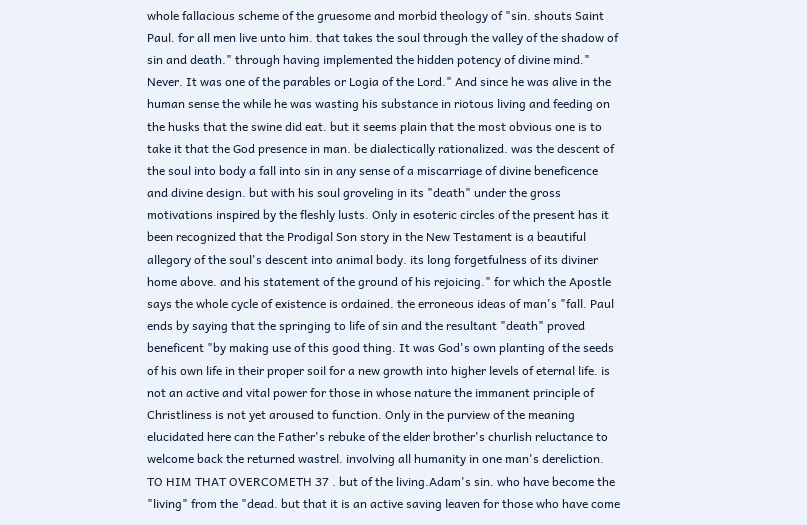whole fallacious scheme of the gruesome and morbid theology of "sin. shouts Saint Paul. for all men live unto him. that takes the soul through the valley of the shadow of sin and death." through having implemented the hidden potency of divine mind." Never. It was one of the parables or Logia of the Lord." And since he was alive in the human sense the while he was wasting his substance in riotous living and feeding on the husks that the swine did eat. but it seems plain that the most obvious one is to take it that the God presence in man. be dialectically rationalized. was the descent of the soul into body a fall into sin in any sense of a miscarriage of divine beneficence and divine design. but with his soul groveling in its "death" under the gross motivations inspired by the fleshly lusts. Only in esoteric circles of the present has it been recognized that the Prodigal Son story in the New Testament is a beautiful allegory of the soul's descent into animal body. its long forgetfulness of its diviner home above. and his statement of the ground of his rejoicing." for which the Apostle says the whole cycle of existence is ordained. the erroneous ideas of man's "fall. Paul ends by saying that the springing to life of sin and the resultant "death" proved beneficent "by making use of this good thing. It was God's own planting of the seeds of his own life in their proper soil for a new growth into higher levels of eternal life. is not an active and vital power for those in whose nature the immanent principle of Christliness is not yet aroused to function. Only in the purview of the meaning elucidated here can the Father's rebuke of the elder brother's churlish reluctance to welcome back the returned wastrel. involving all humanity in one man's dereliction. TO HIM THAT OVERCOMETH 37 . but of the living.Adam's sin. who have become the "living" from the "dead. but that it is an active saving leaven for those who have come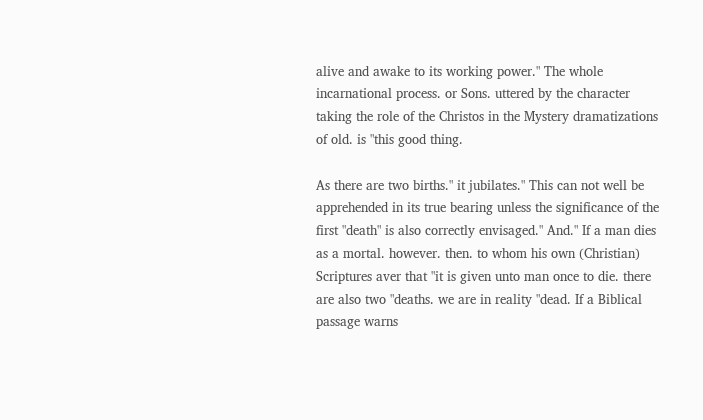alive and awake to its working power." The whole incarnational process. or Sons. uttered by the character taking the role of the Christos in the Mystery dramatizations of old. is "this good thing.

As there are two births." it jubilates." This can not well be apprehended in its true bearing unless the significance of the first "death" is also correctly envisaged." And." If a man dies as a mortal. however. then. to whom his own (Christian) Scriptures aver that "it is given unto man once to die. there are also two "deaths. we are in reality "dead. If a Biblical passage warns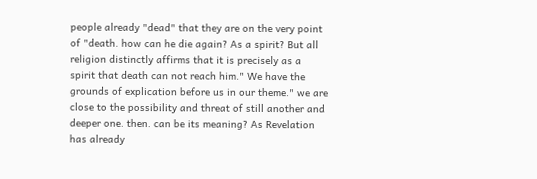people already "dead" that they are on the very point of "death. how can he die again? As a spirit? But all religion distinctly affirms that it is precisely as a spirit that death can not reach him." We have the grounds of explication before us in our theme." we are close to the possibility and threat of still another and deeper one. then. can be its meaning? As Revelation has already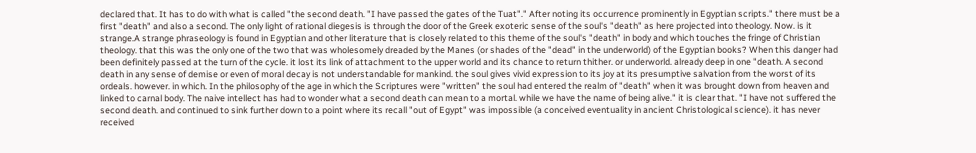declared that. It has to do with what is called "the second death. "I have passed the gates of the Tuat"." After noting its occurrence prominently in Egyptian scripts." there must be a first "death" and also a second. The only light of rational diegesis is through the door of the Greek exoteric sense of the soul's "death" as here projected into theology. Now. is it strange.A strange phraseology is found in Egyptian and other literature that is closely related to this theme of the soul's "death" in body and which touches the fringe of Christian theology. that this was the only one of the two that was wholesomely dreaded by the Manes (or shades of the "dead" in the underworld) of the Egyptian books? When this danger had been definitely passed at the turn of the cycle. it lost its link of attachment to the upper world and its chance to return thither. or underworld. already deep in one "death. A second death in any sense of demise or even of moral decay is not understandable for mankind. the soul gives vivid expression to its joy at its presumptive salvation from the worst of its ordeals. however. in which. In the philosophy of the age in which the Scriptures were "written" the soul had entered the realm of "death" when it was brought down from heaven and linked to carnal body. The naive intellect has had to wonder what a second death can mean to a mortal. while we have the name of being alive." it is clear that. "I have not suffered the second death. and continued to sink further down to a point where its recall "out of Egypt" was impossible (a conceived eventuality in ancient Christological science). it has never received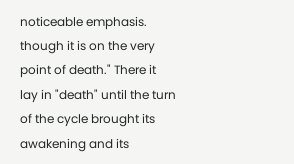noticeable emphasis. though it is on the very point of death." There it lay in "death" until the turn of the cycle brought its awakening and its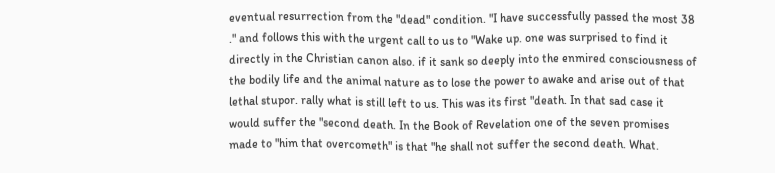eventual resurrection from the "dead" condition. "I have successfully passed the most 38 ." and follows this with the urgent call to us to "Wake up. one was surprised to find it directly in the Christian canon also. if it sank so deeply into the enmired consciousness of the bodily life and the animal nature as to lose the power to awake and arise out of that lethal stupor. rally what is still left to us. This was its first "death. In that sad case it would suffer the "second death. In the Book of Revelation one of the seven promises made to "him that overcometh" is that "he shall not suffer the second death. What.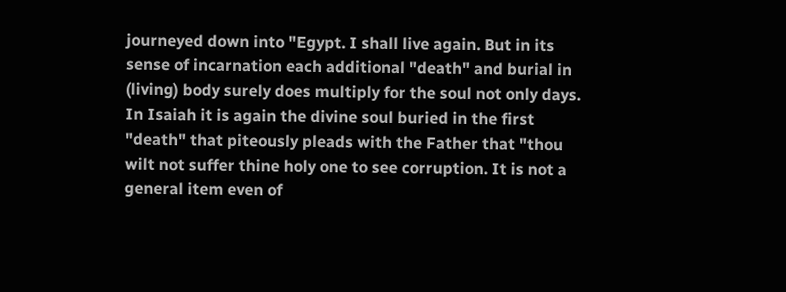journeyed down into "Egypt. I shall live again. But in its sense of incarnation each additional "death" and burial in (living) body surely does multiply for the soul not only days. In Isaiah it is again the divine soul buried in the first "death" that piteously pleads with the Father that "thou wilt not suffer thine holy one to see corruption. It is not a general item even of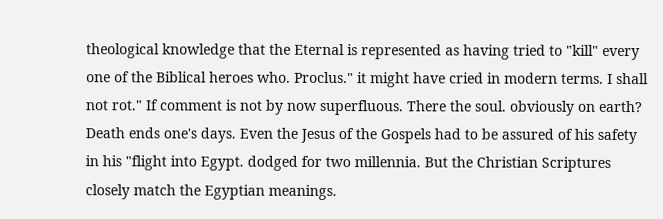theological knowledge that the Eternal is represented as having tried to "kill" every one of the Biblical heroes who. Proclus." it might have cried in modern terms. I shall not rot." If comment is not by now superfluous. There the soul. obviously on earth? Death ends one's days. Even the Jesus of the Gospels had to be assured of his safety in his "flight into Egypt. dodged for two millennia. But the Christian Scriptures closely match the Egyptian meanings.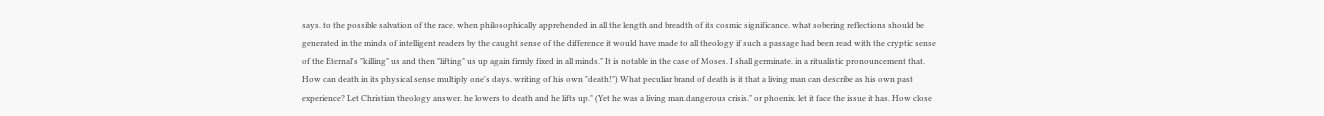says. to the possible salvation of the race. when philosophically apprehended in all the length and breadth of its cosmic significance. what sobering reflections should be generated in the minds of intelligent readers by the caught sense of the difference it would have made to all theology if such a passage had been read with the cryptic sense of the Eternal's "killing" us and then "lifting" us up again firmly fixed in all minds." It is notable in the case of Moses. I shall germinate. in a ritualistic pronouncement that. How can death in its physical sense multiply one's days. writing of his own "death!") What peculiar brand of death is it that a living man can describe as his own past experience? Let Christian theology answer. he lowers to death and he lifts up." (Yet he was a living man.dangerous crisis." or phoenix. let it face the issue it has. How close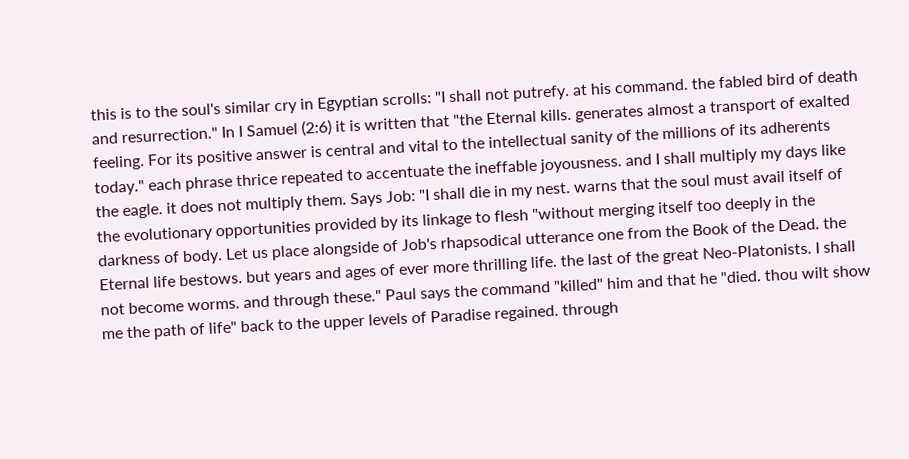this is to the soul's similar cry in Egyptian scrolls: "I shall not putrefy. at his command. the fabled bird of death and resurrection." In I Samuel (2:6) it is written that "the Eternal kills. generates almost a transport of exalted feeling. For its positive answer is central and vital to the intellectual sanity of the millions of its adherents today." each phrase thrice repeated to accentuate the ineffable joyousness. and I shall multiply my days like the eagle. it does not multiply them. Says Job: "I shall die in my nest. warns that the soul must avail itself of the evolutionary opportunities provided by its linkage to flesh "without merging itself too deeply in the darkness of body. Let us place alongside of Job's rhapsodical utterance one from the Book of the Dead. the Eternal life bestows. but years and ages of ever more thrilling life. the last of the great Neo-Platonists. I shall not become worms. and through these." Paul says the command "killed" him and that he "died. thou wilt show me the path of life" back to the upper levels of Paradise regained. through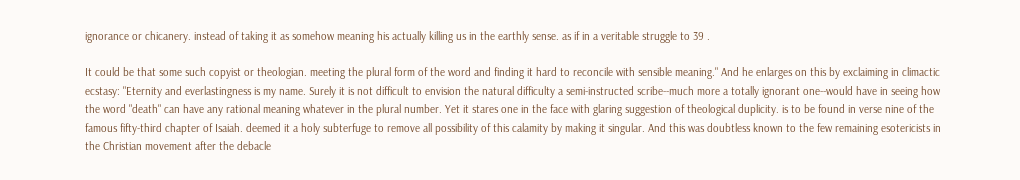ignorance or chicanery. instead of taking it as somehow meaning his actually killing us in the earthly sense. as if in a veritable struggle to 39 .

It could be that some such copyist or theologian. meeting the plural form of the word and finding it hard to reconcile with sensible meaning." And he enlarges on this by exclaiming in climactic ecstasy: "Eternity and everlastingness is my name. Surely it is not difficult to envision the natural difficulty a semi-instructed scribe--much more a totally ignorant one--would have in seeing how the word "death" can have any rational meaning whatever in the plural number. Yet it stares one in the face with glaring suggestion of theological duplicity. is to be found in verse nine of the famous fifty-third chapter of Isaiah. deemed it a holy subterfuge to remove all possibility of this calamity by making it singular. And this was doubtless known to the few remaining esotericists in the Christian movement after the debacle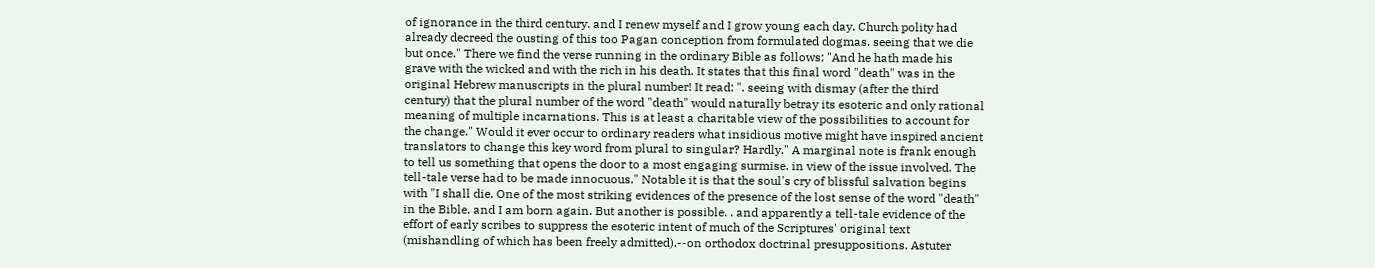of ignorance in the third century. and I renew myself and I grow young each day. Church polity had already decreed the ousting of this too Pagan conception from formulated dogmas. seeing that we die but once." There we find the verse running in the ordinary Bible as follows: "And he hath made his grave with the wicked and with the rich in his death. It states that this final word "death" was in the original Hebrew manuscripts in the plural number! It read: ". seeing with dismay (after the third century) that the plural number of the word "death" would naturally betray its esoteric and only rational meaning of multiple incarnations. This is at least a charitable view of the possibilities to account for the change." Would it ever occur to ordinary readers what insidious motive might have inspired ancient translators to change this key word from plural to singular? Hardly." A marginal note is frank enough to tell us something that opens the door to a most engaging surmise. in view of the issue involved. The tell-tale verse had to be made innocuous." Notable it is that the soul's cry of blissful salvation begins with "I shall die. One of the most striking evidences of the presence of the lost sense of the word "death" in the Bible. and I am born again. But another is possible. . and apparently a tell-tale evidence of the effort of early scribes to suppress the esoteric intent of much of the Scriptures' original text (mishandling of which has been freely admitted).--on orthodox doctrinal presuppositions. Astuter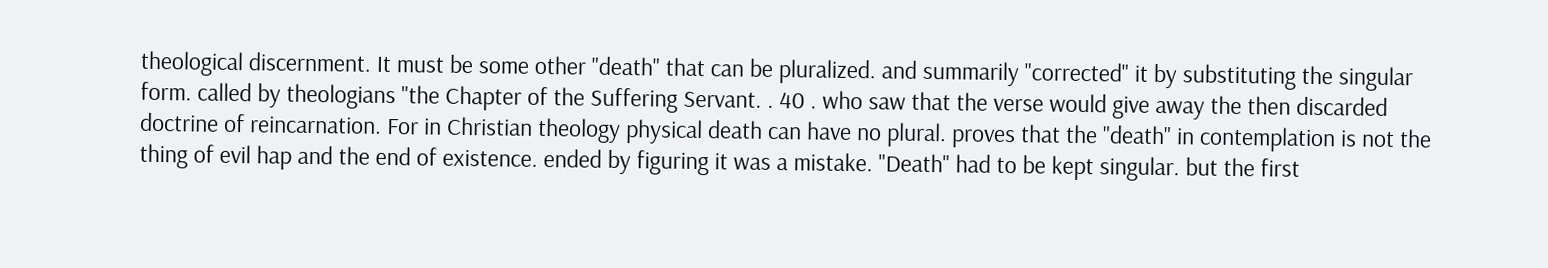theological discernment. It must be some other "death" that can be pluralized. and summarily "corrected" it by substituting the singular form. called by theologians "the Chapter of the Suffering Servant. . 40 . who saw that the verse would give away the then discarded doctrine of reincarnation. For in Christian theology physical death can have no plural. proves that the "death" in contemplation is not the thing of evil hap and the end of existence. ended by figuring it was a mistake. "Death" had to be kept singular. but the first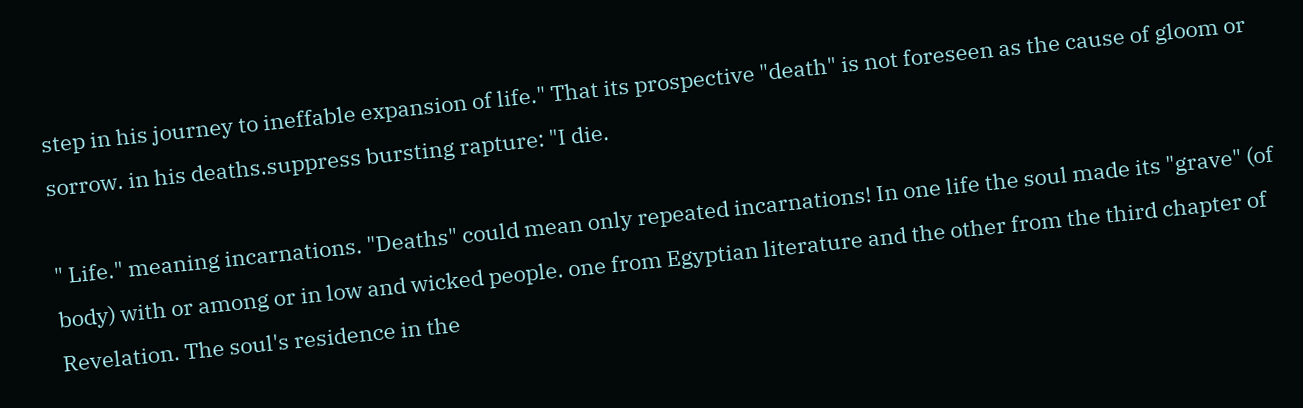step in his journey to ineffable expansion of life." That its prospective "death" is not foreseen as the cause of gloom or sorrow. in his deaths.suppress bursting rapture: "I die.

" Life." meaning incarnations. "Deaths" could mean only repeated incarnations! In one life the soul made its "grave" (of body) with or among or in low and wicked people. one from Egyptian literature and the other from the third chapter of Revelation. The soul's residence in the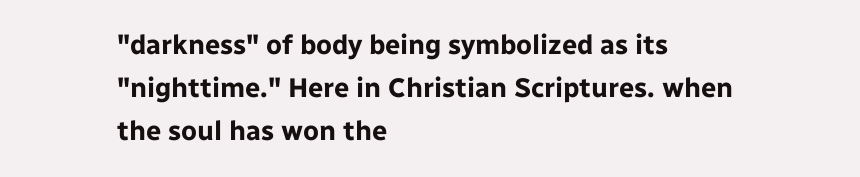"darkness" of body being symbolized as its "nighttime." Here in Christian Scriptures. when the soul has won the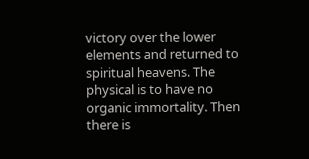victory over the lower elements and returned to spiritual heavens. The physical is to have no organic immortality. Then there is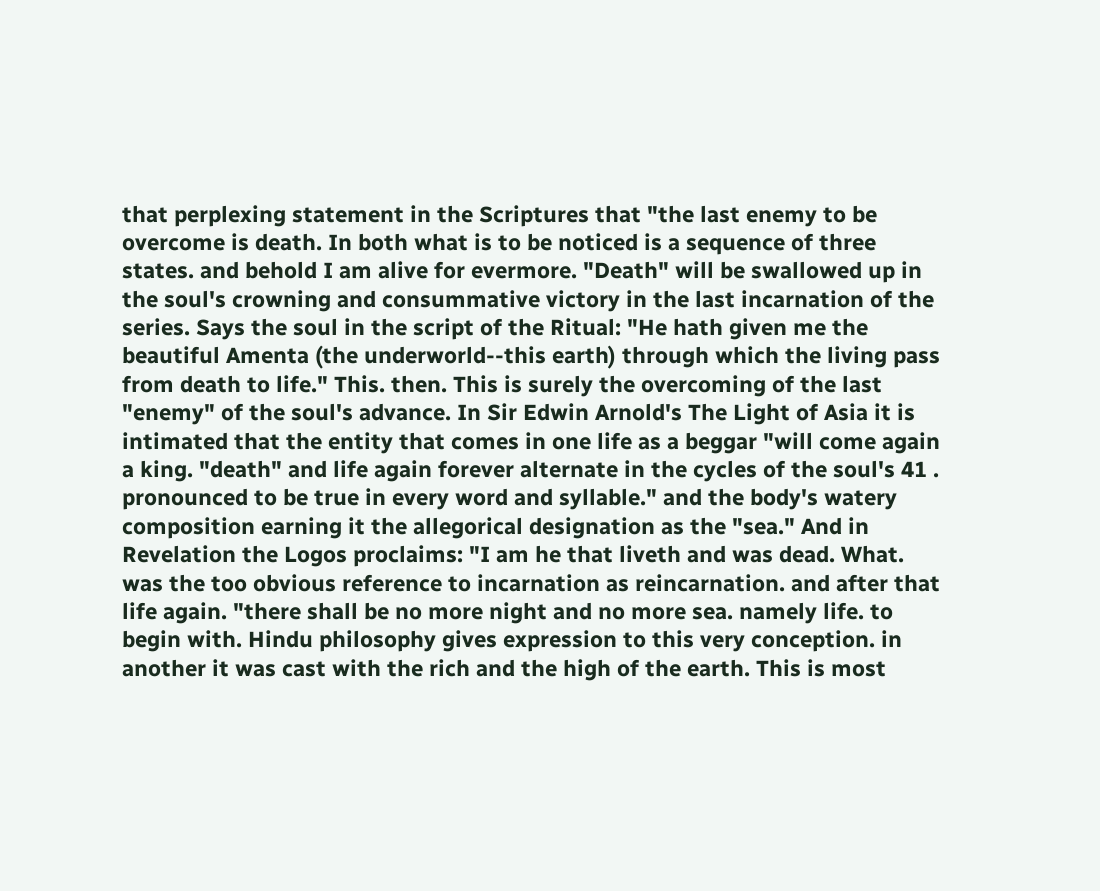that perplexing statement in the Scriptures that "the last enemy to be overcome is death. In both what is to be noticed is a sequence of three states. and behold I am alive for evermore. "Death" will be swallowed up in the soul's crowning and consummative victory in the last incarnation of the series. Says the soul in the script of the Ritual: "He hath given me the beautiful Amenta (the underworld--this earth) through which the living pass from death to life." This. then. This is surely the overcoming of the last "enemy" of the soul's advance. In Sir Edwin Arnold's The Light of Asia it is intimated that the entity that comes in one life as a beggar "will come again a king. "death" and life again forever alternate in the cycles of the soul's 41 . pronounced to be true in every word and syllable." and the body's watery composition earning it the allegorical designation as the "sea." And in Revelation the Logos proclaims: "I am he that liveth and was dead. What. was the too obvious reference to incarnation as reincarnation. and after that life again. "there shall be no more night and no more sea. namely life. to begin with. Hindu philosophy gives expression to this very conception. in another it was cast with the rich and the high of the earth. This is most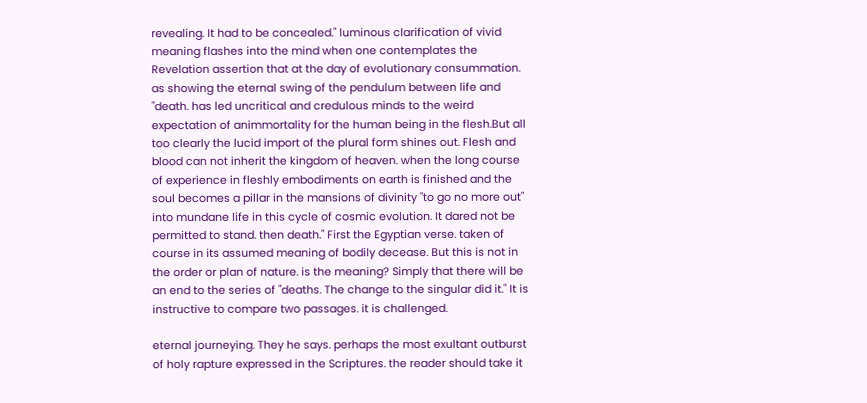revealing. It had to be concealed." luminous clarification of vivid meaning flashes into the mind when one contemplates the Revelation assertion that at the day of evolutionary consummation. as showing the eternal swing of the pendulum between life and "death. has led uncritical and credulous minds to the weird expectation of animmortality for the human being in the flesh.But all too clearly the lucid import of the plural form shines out. Flesh and blood can not inherit the kingdom of heaven. when the long course of experience in fleshly embodiments on earth is finished and the soul becomes a pillar in the mansions of divinity "to go no more out" into mundane life in this cycle of cosmic evolution. It dared not be permitted to stand. then death." First the Egyptian verse. taken of course in its assumed meaning of bodily decease. But this is not in the order or plan of nature. is the meaning? Simply that there will be an end to the series of "deaths. The change to the singular did it." It is instructive to compare two passages. it is challenged.

eternal journeying. They he says. perhaps the most exultant outburst of holy rapture expressed in the Scriptures. the reader should take it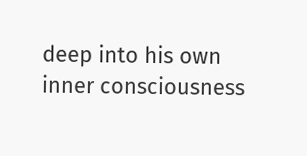deep into his own inner consciousness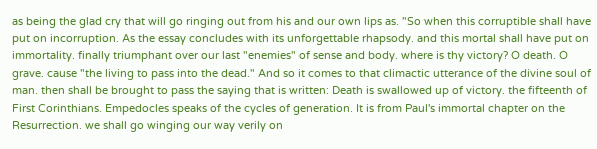as being the glad cry that will go ringing out from his and our own lips as. "So when this corruptible shall have put on incorruption. As the essay concludes with its unforgettable rhapsody. and this mortal shall have put on immortality. finally triumphant over our last "enemies" of sense and body. where is thy victory? O death. O grave. cause "the living to pass into the dead." And so it comes to that climactic utterance of the divine soul of man. then shall be brought to pass the saying that is written: Death is swallowed up of victory. the fifteenth of First Corinthians. Empedocles speaks of the cycles of generation. It is from Paul's immortal chapter on the Resurrection. we shall go winging our way verily on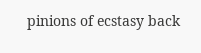pinions of ecstasy back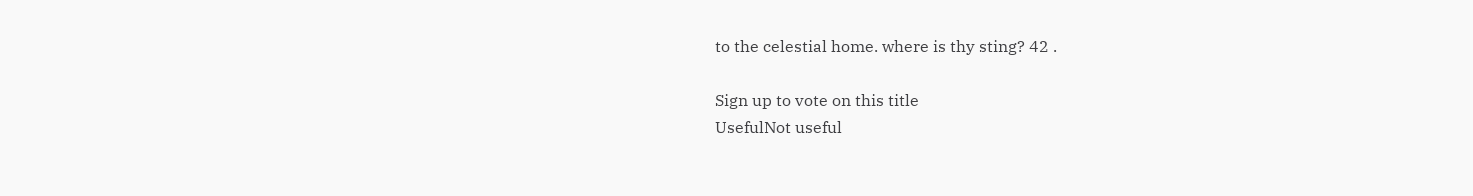to the celestial home. where is thy sting? 42 .

Sign up to vote on this title
UsefulNot useful